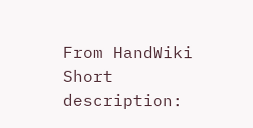From HandWiki
Short description: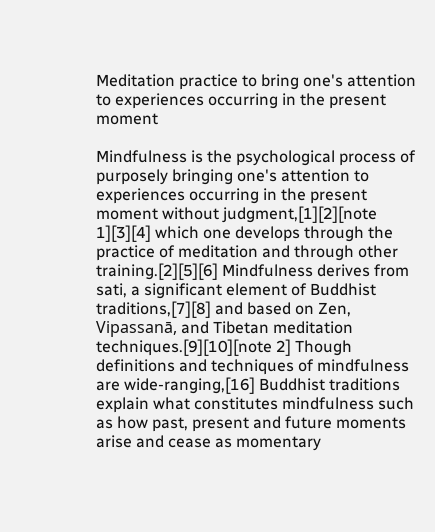Meditation practice to bring one's attention to experiences occurring in the present moment

Mindfulness is the psychological process of purposely bringing one's attention to experiences occurring in the present moment without judgment,[1][2][note 1][3][4] which one develops through the practice of meditation and through other training.[2][5][6] Mindfulness derives from sati, a significant element of Buddhist traditions,[7][8] and based on Zen, Vipassanā, and Tibetan meditation techniques.[9][10][note 2] Though definitions and techniques of mindfulness are wide-ranging,[16] Buddhist traditions explain what constitutes mindfulness such as how past, present and future moments arise and cease as momentary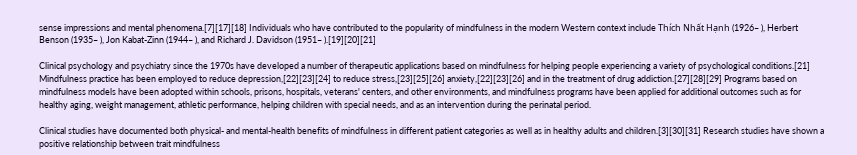sense impressions and mental phenomena.[7][17][18] Individuals who have contributed to the popularity of mindfulness in the modern Western context include Thích Nhất Hạnh (1926– ), Herbert Benson (1935– ), Jon Kabat-Zinn (1944– ), and Richard J. Davidson (1951– ).[19][20][21]

Clinical psychology and psychiatry since the 1970s have developed a number of therapeutic applications based on mindfulness for helping people experiencing a variety of psychological conditions.[21] Mindfulness practice has been employed to reduce depression,[22][23][24] to reduce stress,[23][25][26] anxiety,[22][23][26] and in the treatment of drug addiction.[27][28][29] Programs based on mindfulness models have been adopted within schools, prisons, hospitals, veterans' centers, and other environments, and mindfulness programs have been applied for additional outcomes such as for healthy aging, weight management, athletic performance, helping children with special needs, and as an intervention during the perinatal period.

Clinical studies have documented both physical- and mental-health benefits of mindfulness in different patient categories as well as in healthy adults and children.[3][30][31] Research studies have shown a positive relationship between trait mindfulness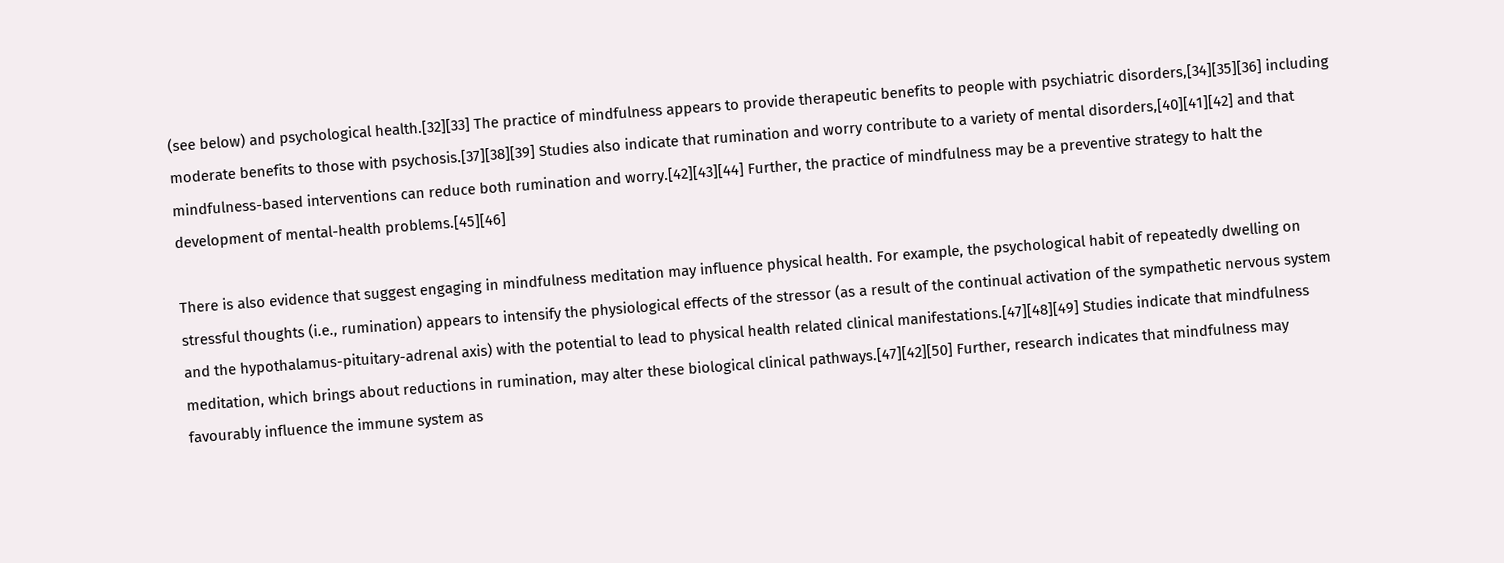(see below) and psychological health.[32][33] The practice of mindfulness appears to provide therapeutic benefits to people with psychiatric disorders,[34][35][36] including moderate benefits to those with psychosis.[37][38][39] Studies also indicate that rumination and worry contribute to a variety of mental disorders,[40][41][42] and that mindfulness-based interventions can reduce both rumination and worry.[42][43][44] Further, the practice of mindfulness may be a preventive strategy to halt the development of mental-health problems.[45][46]

There is also evidence that suggest engaging in mindfulness meditation may influence physical health. For example, the psychological habit of repeatedly dwelling on stressful thoughts (i.e., rumination) appears to intensify the physiological effects of the stressor (as a result of the continual activation of the sympathetic nervous system and the hypothalamus-pituitary-adrenal axis) with the potential to lead to physical health related clinical manifestations.[47][48][49] Studies indicate that mindfulness meditation, which brings about reductions in rumination, may alter these biological clinical pathways.[47][42][50] Further, research indicates that mindfulness may favourably influence the immune system as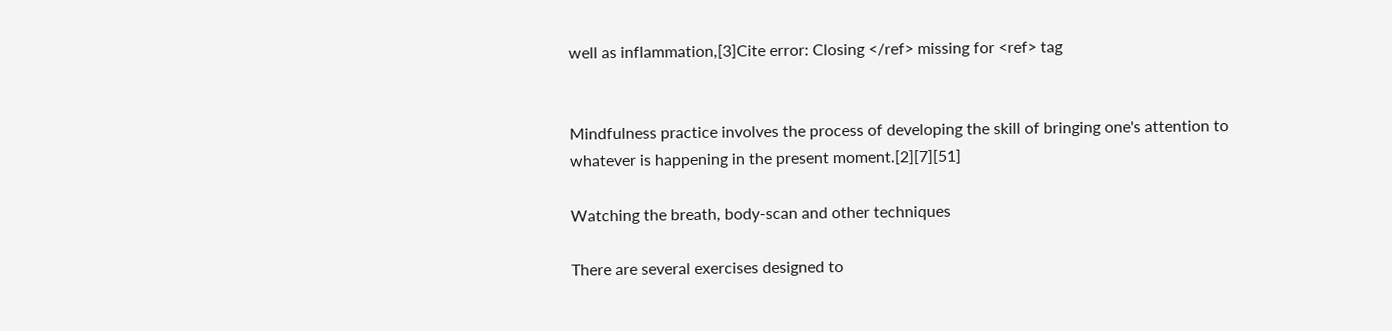well as inflammation,[3]Cite error: Closing </ref> missing for <ref> tag


Mindfulness practice involves the process of developing the skill of bringing one's attention to whatever is happening in the present moment.[2][7][51]

Watching the breath, body-scan and other techniques

There are several exercises designed to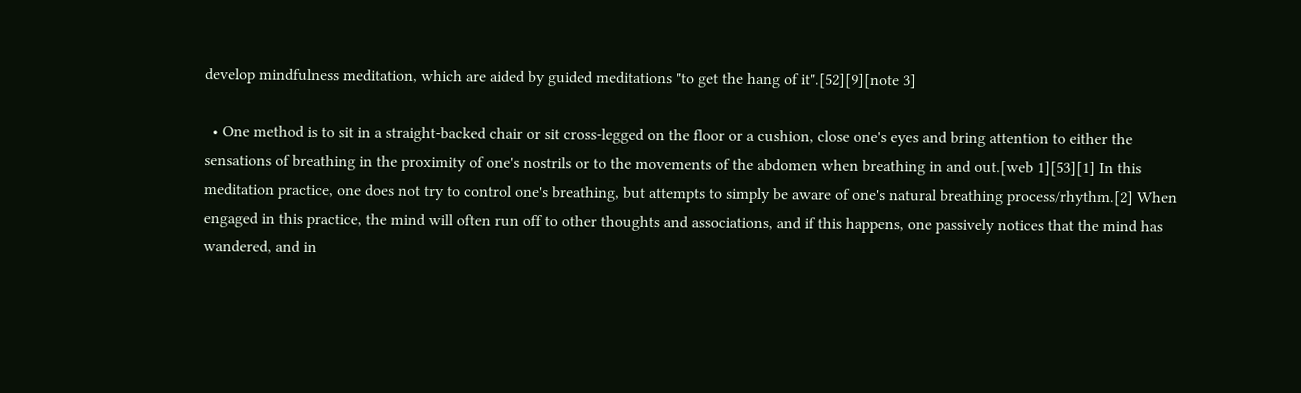develop mindfulness meditation, which are aided by guided meditations "to get the hang of it".[52][9][note 3]

  • One method is to sit in a straight-backed chair or sit cross-legged on the floor or a cushion, close one's eyes and bring attention to either the sensations of breathing in the proximity of one's nostrils or to the movements of the abdomen when breathing in and out.[web 1][53][1] In this meditation practice, one does not try to control one's breathing, but attempts to simply be aware of one's natural breathing process/rhythm.[2] When engaged in this practice, the mind will often run off to other thoughts and associations, and if this happens, one passively notices that the mind has wandered, and in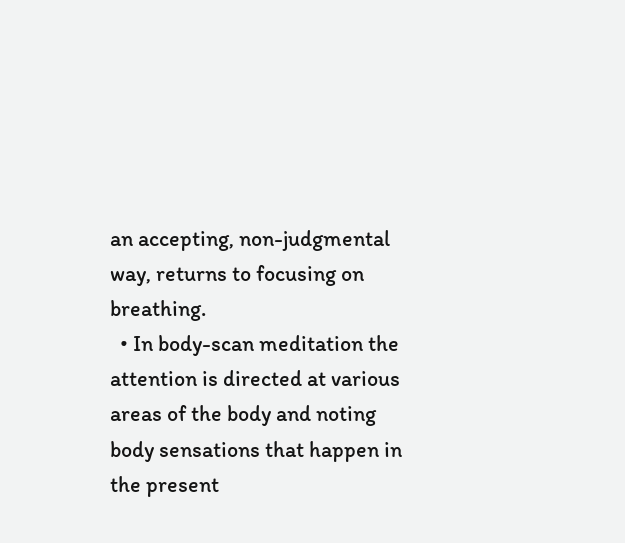an accepting, non-judgmental way, returns to focusing on breathing.
  • In body-scan meditation the attention is directed at various areas of the body and noting body sensations that happen in the present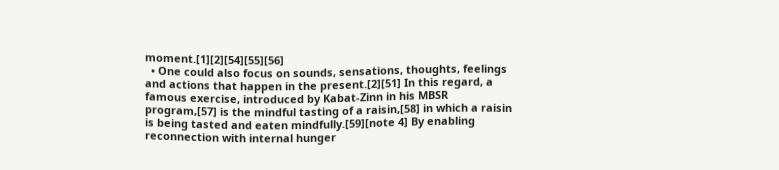moment.[1][2][54][55][56]
  • One could also focus on sounds, sensations, thoughts, feelings and actions that happen in the present.[2][51] In this regard, a famous exercise, introduced by Kabat-Zinn in his MBSR program,[57] is the mindful tasting of a raisin,[58] in which a raisin is being tasted and eaten mindfully.[59][note 4] By enabling reconnection with internal hunger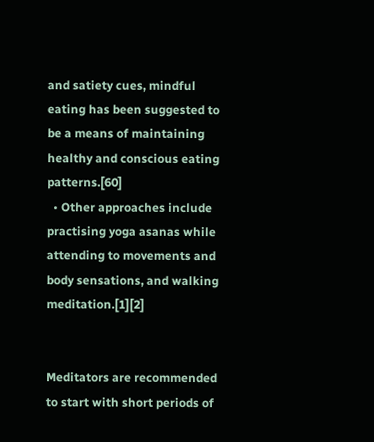and satiety cues, mindful eating has been suggested to be a means of maintaining healthy and conscious eating patterns.[60]
  • Other approaches include practising yoga asanas while attending to movements and body sensations, and walking meditation.[1][2]


Meditators are recommended to start with short periods of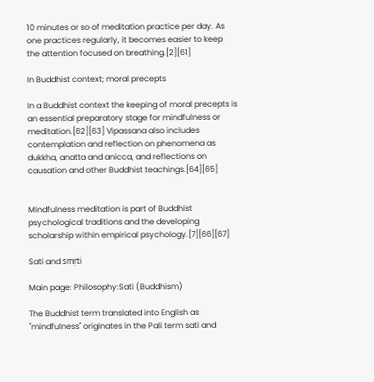10 minutes or so of meditation practice per day. As one practices regularly, it becomes easier to keep the attention focused on breathing.[2][61]

In Buddhist context; moral precepts

In a Buddhist context the keeping of moral precepts is an essential preparatory stage for mindfulness or meditation.[62][63] Vipassana also includes contemplation and reflection on phenomena as dukkha, anatta and anicca, and reflections on causation and other Buddhist teachings.[64][65]


Mindfulness meditation is part of Buddhist psychological traditions and the developing scholarship within empirical psychology.[7][66][67]

Sati and smṛti

Main page: Philosophy:Sati (Buddhism)

The Buddhist term translated into English as "mindfulness" originates in the Pali term sati and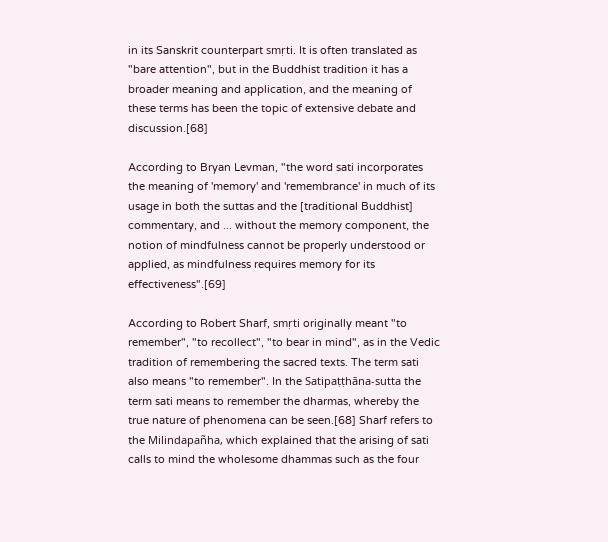in its Sanskrit counterpart smṛti. It is often translated as "bare attention", but in the Buddhist tradition it has a broader meaning and application, and the meaning of these terms has been the topic of extensive debate and discussion.[68]

According to Bryan Levman, "the word sati incorporates the meaning of 'memory' and 'remembrance' in much of its usage in both the suttas and the [traditional Buddhist] commentary, and ... without the memory component, the notion of mindfulness cannot be properly understood or applied, as mindfulness requires memory for its effectiveness".[69]

According to Robert Sharf, smṛti originally meant "to remember", "to recollect", "to bear in mind", as in the Vedic tradition of remembering the sacred texts. The term sati also means "to remember". In the Satipaṭṭhāna-sutta the term sati means to remember the dharmas, whereby the true nature of phenomena can be seen.[68] Sharf refers to the Milindapañha, which explained that the arising of sati calls to mind the wholesome dhammas such as the four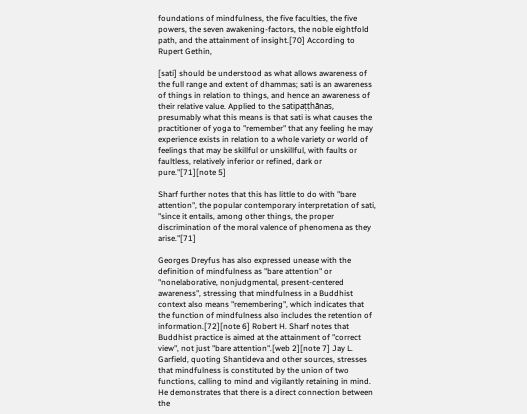foundations of mindfulness, the five faculties, the five powers, the seven awakening-factors, the noble eightfold path, and the attainment of insight.[70] According to Rupert Gethin,

[sati] should be understood as what allows awareness of the full range and extent of dhammas; sati is an awareness of things in relation to things, and hence an awareness of their relative value. Applied to the satipaṭṭhānas, presumably what this means is that sati is what causes the practitioner of yoga to "remember" that any feeling he may experience exists in relation to a whole variety or world of feelings that may be skillful or unskillful, with faults or faultless, relatively inferior or refined, dark or pure."[71][note 5]

Sharf further notes that this has little to do with "bare attention", the popular contemporary interpretation of sati, "since it entails, among other things, the proper discrimination of the moral valence of phenomena as they arise."[71]

Georges Dreyfus has also expressed unease with the definition of mindfulness as "bare attention" or "nonelaborative, nonjudgmental, present-centered awareness", stressing that mindfulness in a Buddhist context also means "remembering", which indicates that the function of mindfulness also includes the retention of information.[72][note 6] Robert H. Sharf notes that Buddhist practice is aimed at the attainment of "correct view", not just "bare attention".[web 2][note 7] Jay L. Garfield, quoting Shantideva and other sources, stresses that mindfulness is constituted by the union of two functions, calling to mind and vigilantly retaining in mind. He demonstrates that there is a direct connection between the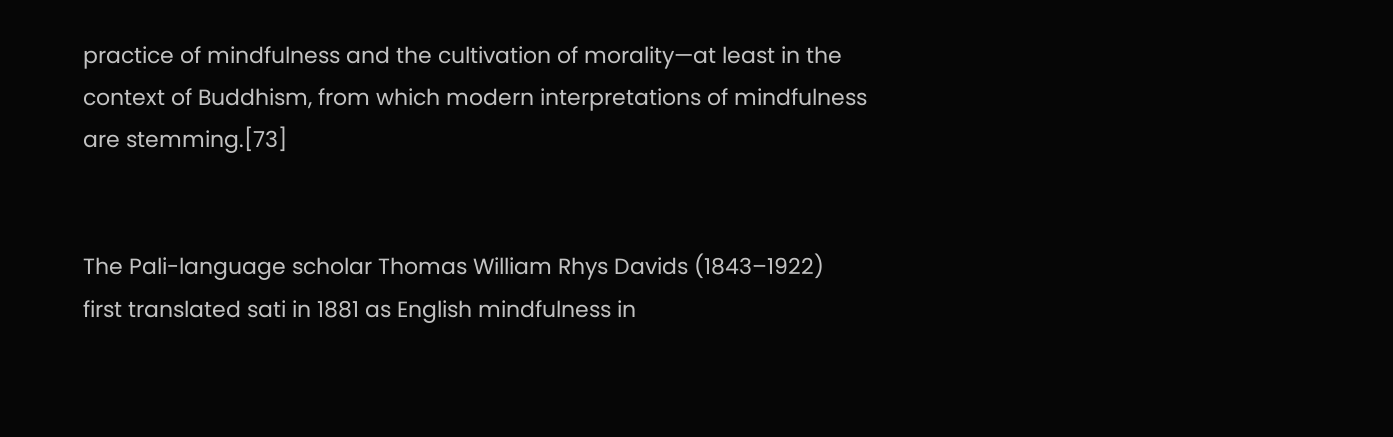practice of mindfulness and the cultivation of morality—at least in the context of Buddhism, from which modern interpretations of mindfulness are stemming.[73]


The Pali-language scholar Thomas William Rhys Davids (1843–1922) first translated sati in 1881 as English mindfulness in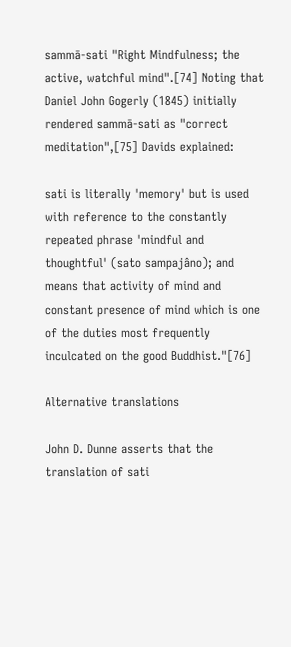sammā-sati "Right Mindfulness; the active, watchful mind".[74] Noting that Daniel John Gogerly (1845) initially rendered sammā-sati as "correct meditation",[75] Davids explained:

sati is literally 'memory' but is used with reference to the constantly repeated phrase 'mindful and thoughtful' (sato sampajâno); and means that activity of mind and constant presence of mind which is one of the duties most frequently inculcated on the good Buddhist."[76]

Alternative translations

John D. Dunne asserts that the translation of sati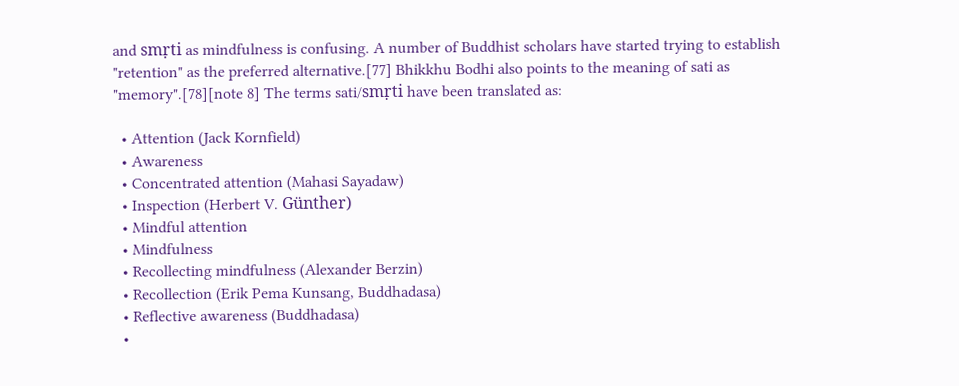and smṛti as mindfulness is confusing. A number of Buddhist scholars have started trying to establish "retention" as the preferred alternative.[77] Bhikkhu Bodhi also points to the meaning of sati as "memory".[78][note 8] The terms sati/smṛti have been translated as:

  • Attention (Jack Kornfield)
  • Awareness
  • Concentrated attention (Mahasi Sayadaw)
  • Inspection (Herbert V. Günther)
  • Mindful attention
  • Mindfulness
  • Recollecting mindfulness (Alexander Berzin)
  • Recollection (Erik Pema Kunsang, Buddhadasa)
  • Reflective awareness (Buddhadasa)
  •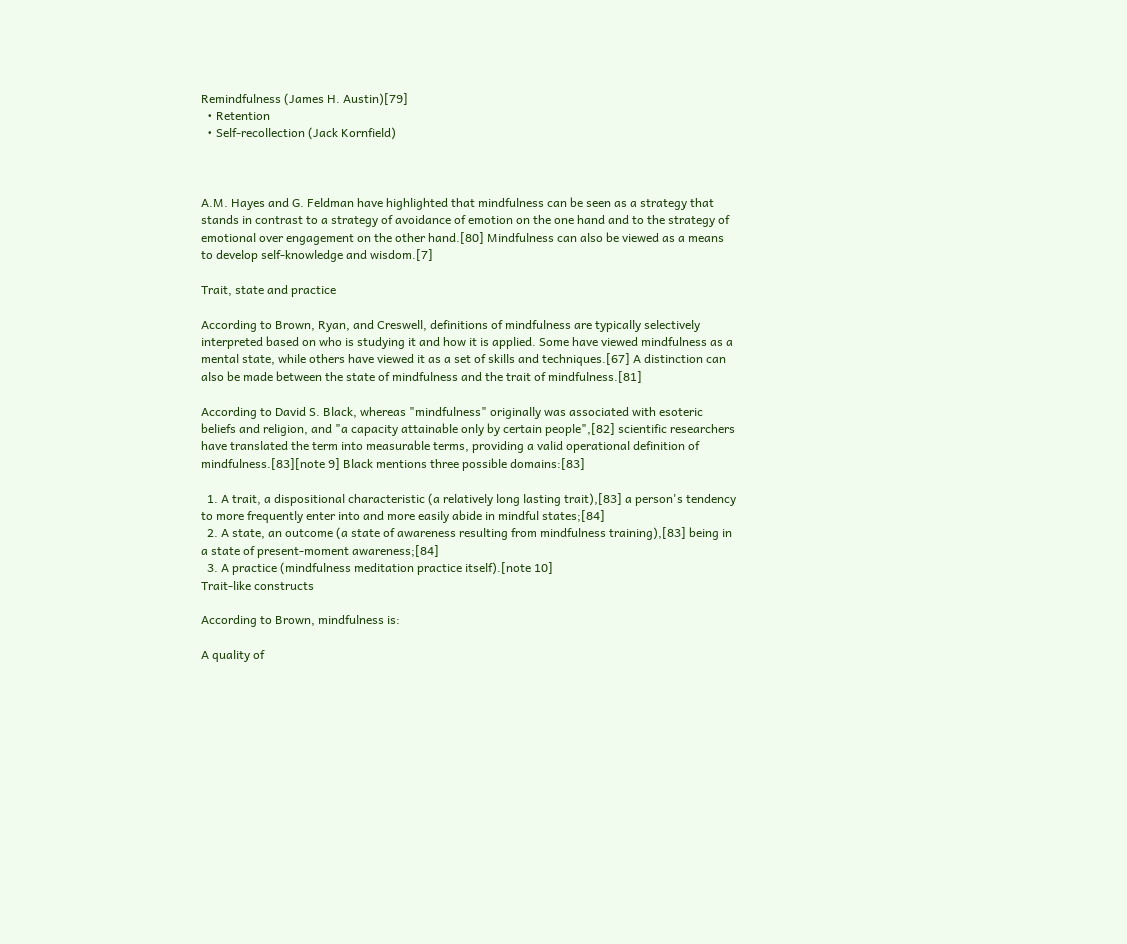Remindfulness (James H. Austin)[79]
  • Retention
  • Self-recollection (Jack Kornfield)



A.M. Hayes and G. Feldman have highlighted that mindfulness can be seen as a strategy that stands in contrast to a strategy of avoidance of emotion on the one hand and to the strategy of emotional over engagement on the other hand.[80] Mindfulness can also be viewed as a means to develop self-knowledge and wisdom.[7]

Trait, state and practice

According to Brown, Ryan, and Creswell, definitions of mindfulness are typically selectively interpreted based on who is studying it and how it is applied. Some have viewed mindfulness as a mental state, while others have viewed it as a set of skills and techniques.[67] A distinction can also be made between the state of mindfulness and the trait of mindfulness.[81]

According to David S. Black, whereas "mindfulness" originally was associated with esoteric beliefs and religion, and "a capacity attainable only by certain people",[82] scientific researchers have translated the term into measurable terms, providing a valid operational definition of mindfulness.[83][note 9] Black mentions three possible domains:[83]

  1. A trait, a dispositional characteristic (a relatively long lasting trait),[83] a person's tendency to more frequently enter into and more easily abide in mindful states;[84]
  2. A state, an outcome (a state of awareness resulting from mindfulness training),[83] being in a state of present-moment awareness;[84]
  3. A practice (mindfulness meditation practice itself).[note 10]
Trait-like constructs

According to Brown, mindfulness is:

A quality of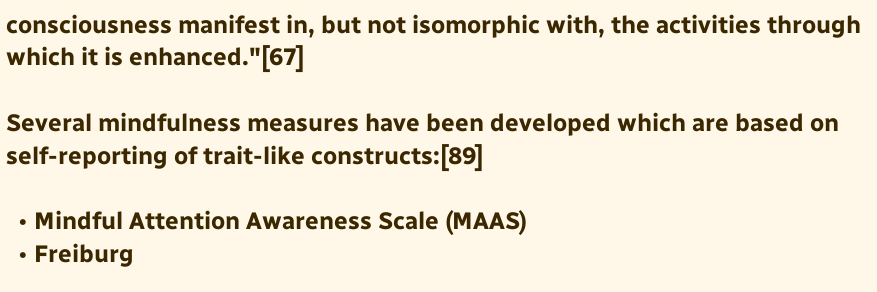consciousness manifest in, but not isomorphic with, the activities through which it is enhanced."[67]

Several mindfulness measures have been developed which are based on self-reporting of trait-like constructs:[89]

  • Mindful Attention Awareness Scale (MAAS)
  • Freiburg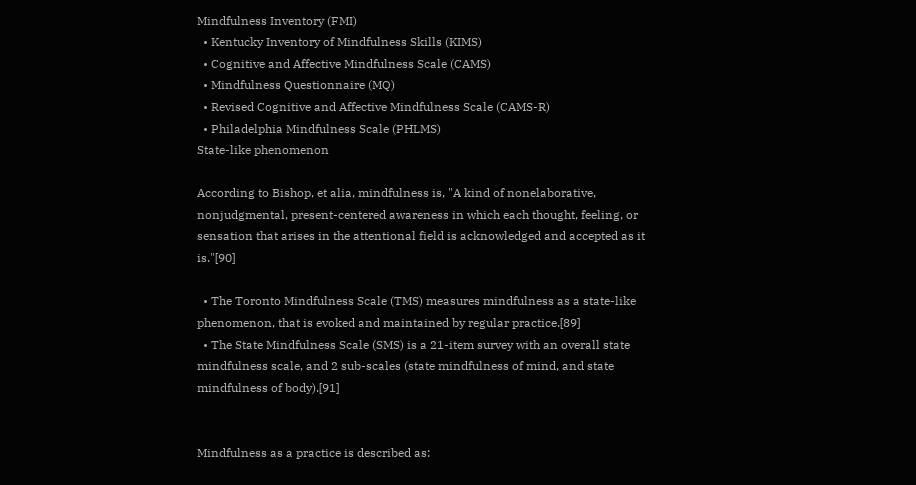Mindfulness Inventory (FMI)
  • Kentucky Inventory of Mindfulness Skills (KIMS)
  • Cognitive and Affective Mindfulness Scale (CAMS)
  • Mindfulness Questionnaire (MQ)
  • Revised Cognitive and Affective Mindfulness Scale (CAMS-R)
  • Philadelphia Mindfulness Scale (PHLMS)
State-like phenomenon

According to Bishop, et alia, mindfulness is, "A kind of nonelaborative, nonjudgmental, present-centered awareness in which each thought, feeling, or sensation that arises in the attentional field is acknowledged and accepted as it is."[90]

  • The Toronto Mindfulness Scale (TMS) measures mindfulness as a state-like phenomenon, that is evoked and maintained by regular practice.[89]
  • The State Mindfulness Scale (SMS) is a 21-item survey with an overall state mindfulness scale, and 2 sub-scales (state mindfulness of mind, and state mindfulness of body).[91]


Mindfulness as a practice is described as: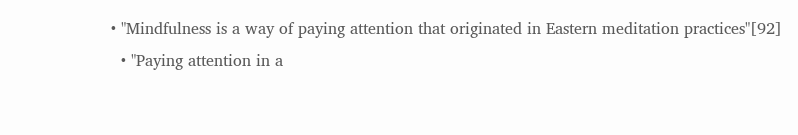• "Mindfulness is a way of paying attention that originated in Eastern meditation practices"[92]
  • "Paying attention in a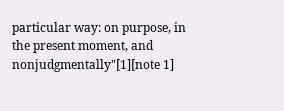particular way: on purpose, in the present moment, and nonjudgmentally"[1][note 1]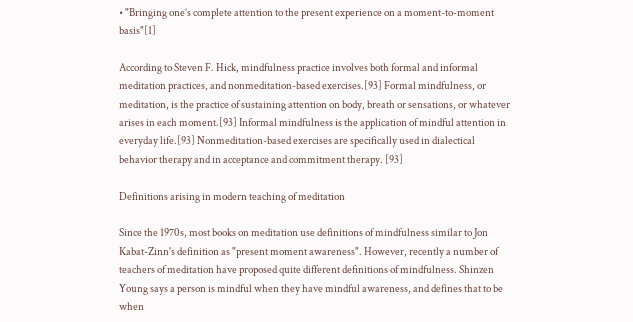• "Bringing one’s complete attention to the present experience on a moment-to-moment basis"[1]

According to Steven F. Hick, mindfulness practice involves both formal and informal meditation practices, and nonmeditation-based exercises.[93] Formal mindfulness, or meditation, is the practice of sustaining attention on body, breath or sensations, or whatever arises in each moment.[93] Informal mindfulness is the application of mindful attention in everyday life.[93] Nonmeditation-based exercises are specifically used in dialectical behavior therapy and in acceptance and commitment therapy. [93]

Definitions arising in modern teaching of meditation

Since the 1970s, most books on meditation use definitions of mindfulness similar to Jon Kabat-Zinn's definition as "present moment awareness". However, recently a number of teachers of meditation have proposed quite different definitions of mindfulness. Shinzen Young says a person is mindful when they have mindful awareness, and defines that to be when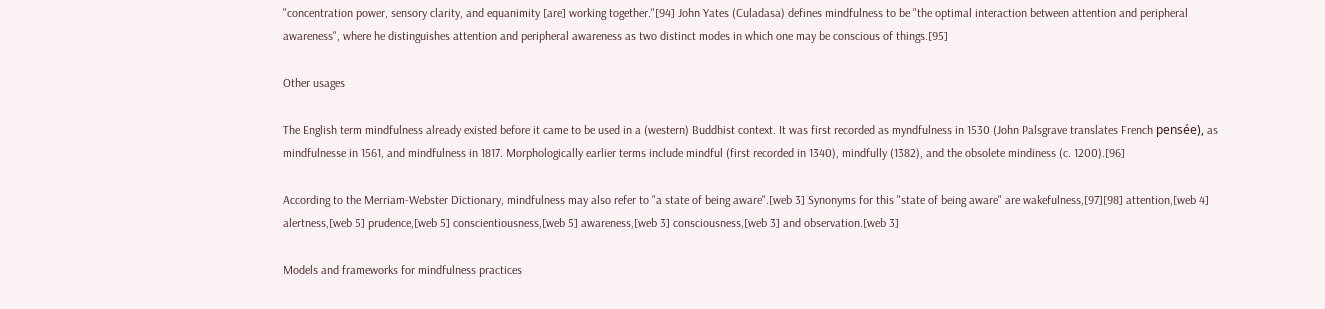"concentration power, sensory clarity, and equanimity [are] working together."[94] John Yates (Culadasa) defines mindfulness to be "the optimal interaction between attention and peripheral awareness", where he distinguishes attention and peripheral awareness as two distinct modes in which one may be conscious of things.[95]

Other usages

The English term mindfulness already existed before it came to be used in a (western) Buddhist context. It was first recorded as myndfulness in 1530 (John Palsgrave translates French pensée), as mindfulnesse in 1561, and mindfulness in 1817. Morphologically earlier terms include mindful (first recorded in 1340), mindfully (1382), and the obsolete mindiness (c. 1200).[96]

According to the Merriam-Webster Dictionary, mindfulness may also refer to "a state of being aware".[web 3] Synonyms for this "state of being aware" are wakefulness,[97][98] attention,[web 4] alertness,[web 5] prudence,[web 5] conscientiousness,[web 5] awareness,[web 3] consciousness,[web 3] and observation.[web 3]

Models and frameworks for mindfulness practices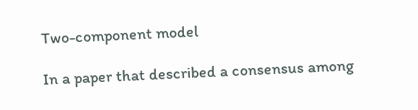Two-component model

In a paper that described a consensus among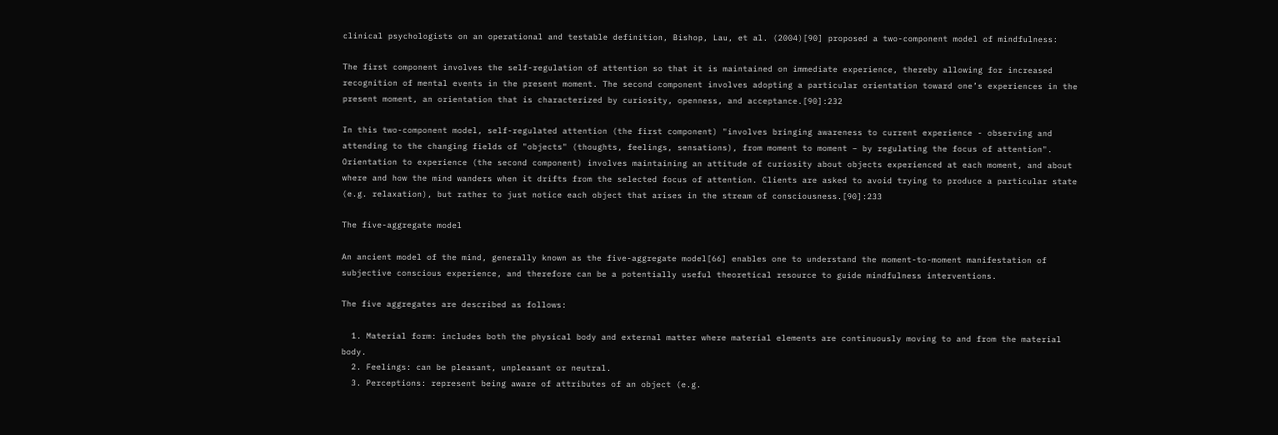clinical psychologists on an operational and testable definition, Bishop, Lau, et al. (2004)[90] proposed a two-component model of mindfulness:

The first component involves the self-regulation of attention so that it is maintained on immediate experience, thereby allowing for increased recognition of mental events in the present moment. The second component involves adopting a particular orientation toward one’s experiences in the present moment, an orientation that is characterized by curiosity, openness, and acceptance.[90]:232

In this two-component model, self-regulated attention (the first component) "involves bringing awareness to current experience - observing and attending to the changing fields of "objects" (thoughts, feelings, sensations), from moment to moment – by regulating the focus of attention". Orientation to experience (the second component) involves maintaining an attitude of curiosity about objects experienced at each moment, and about where and how the mind wanders when it drifts from the selected focus of attention. Clients are asked to avoid trying to produce a particular state (e.g. relaxation), but rather to just notice each object that arises in the stream of consciousness.[90]:233

The five-aggregate model

An ancient model of the mind, generally known as the five-aggregate model[66] enables one to understand the moment-to-moment manifestation of subjective conscious experience, and therefore can be a potentially useful theoretical resource to guide mindfulness interventions.

The five aggregates are described as follows:

  1. Material form: includes both the physical body and external matter where material elements are continuously moving to and from the material body.
  2. Feelings: can be pleasant, unpleasant or neutral.
  3. Perceptions: represent being aware of attributes of an object (e.g.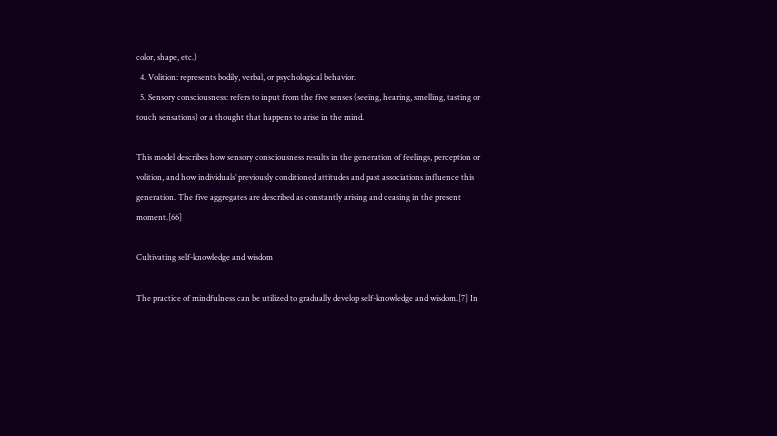color, shape, etc.)
  4. Volition: represents bodily, verbal, or psychological behavior.
  5. Sensory consciousness: refers to input from the five senses (seeing, hearing, smelling, tasting or touch sensations) or a thought that happens to arise in the mind.

This model describes how sensory consciousness results in the generation of feelings, perception or volition, and how individuals’ previously conditioned attitudes and past associations influence this generation. The five aggregates are described as constantly arising and ceasing in the present moment.[66]

Cultivating self-knowledge and wisdom

The practice of mindfulness can be utilized to gradually develop self-knowledge and wisdom.[7] In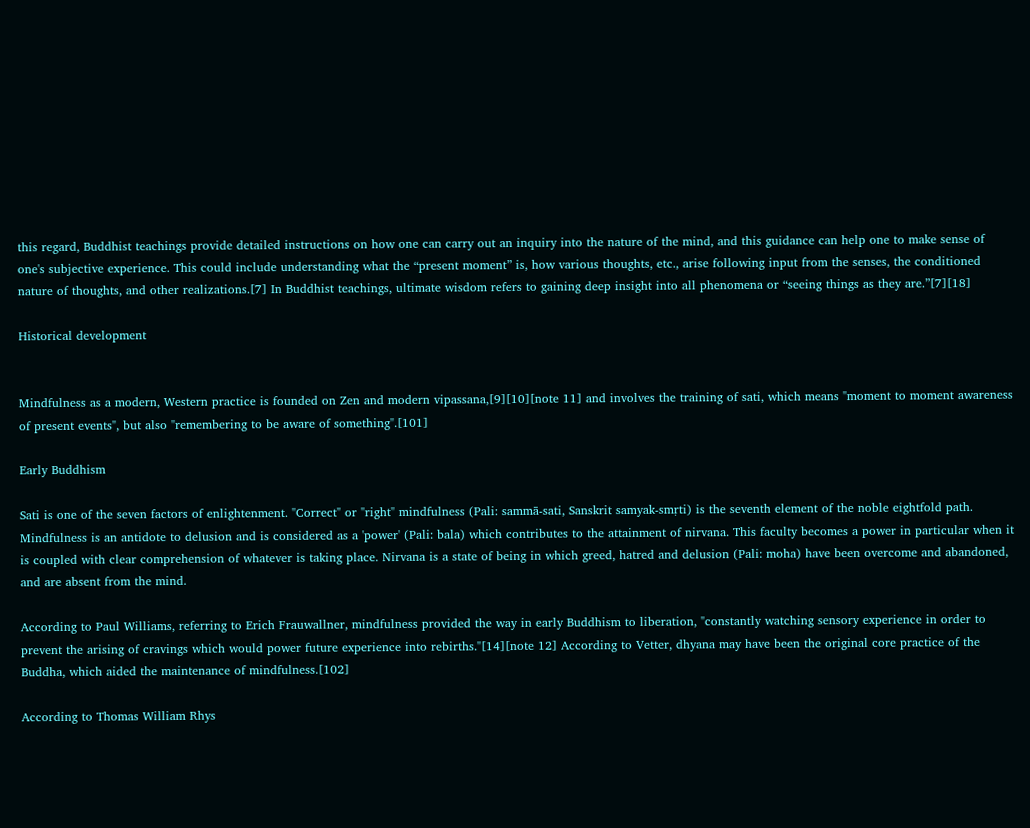this regard, Buddhist teachings provide detailed instructions on how one can carry out an inquiry into the nature of the mind, and this guidance can help one to make sense of one's subjective experience. This could include understanding what the “present moment” is, how various thoughts, etc., arise following input from the senses, the conditioned nature of thoughts, and other realizations.[7] In Buddhist teachings, ultimate wisdom refers to gaining deep insight into all phenomena or “seeing things as they are.”[7][18]

Historical development


Mindfulness as a modern, Western practice is founded on Zen and modern vipassana,[9][10][note 11] and involves the training of sati, which means "moment to moment awareness of present events", but also "remembering to be aware of something".[101]

Early Buddhism

Sati is one of the seven factors of enlightenment. "Correct" or "right" mindfulness (Pali: sammā-sati, Sanskrit samyak-smṛti) is the seventh element of the noble eightfold path. Mindfulness is an antidote to delusion and is considered as a 'power' (Pali: bala) which contributes to the attainment of nirvana. This faculty becomes a power in particular when it is coupled with clear comprehension of whatever is taking place. Nirvana is a state of being in which greed, hatred and delusion (Pali: moha) have been overcome and abandoned, and are absent from the mind.

According to Paul Williams, referring to Erich Frauwallner, mindfulness provided the way in early Buddhism to liberation, "constantly watching sensory experience in order to prevent the arising of cravings which would power future experience into rebirths."[14][note 12] According to Vetter, dhyana may have been the original core practice of the Buddha, which aided the maintenance of mindfulness.[102]

According to Thomas William Rhys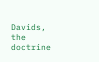Davids, the doctrine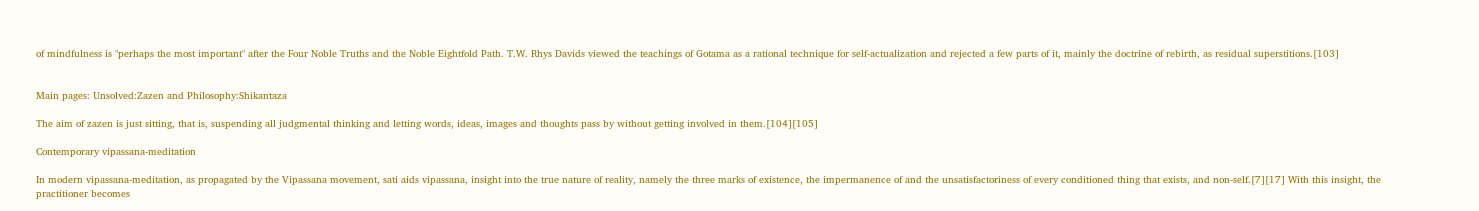of mindfulness is "perhaps the most important" after the Four Noble Truths and the Noble Eightfold Path. T.W. Rhys Davids viewed the teachings of Gotama as a rational technique for self-actualization and rejected a few parts of it, mainly the doctrine of rebirth, as residual superstitions.[103]


Main pages: Unsolved:Zazen and Philosophy:Shikantaza

The aim of zazen is just sitting, that is, suspending all judgmental thinking and letting words, ideas, images and thoughts pass by without getting involved in them.[104][105]

Contemporary vipassana-meditation

In modern vipassana-meditation, as propagated by the Vipassana movement, sati aids vipassana, insight into the true nature of reality, namely the three marks of existence, the impermanence of and the unsatisfactoriness of every conditioned thing that exists, and non-self.[7][17] With this insight, the practitioner becomes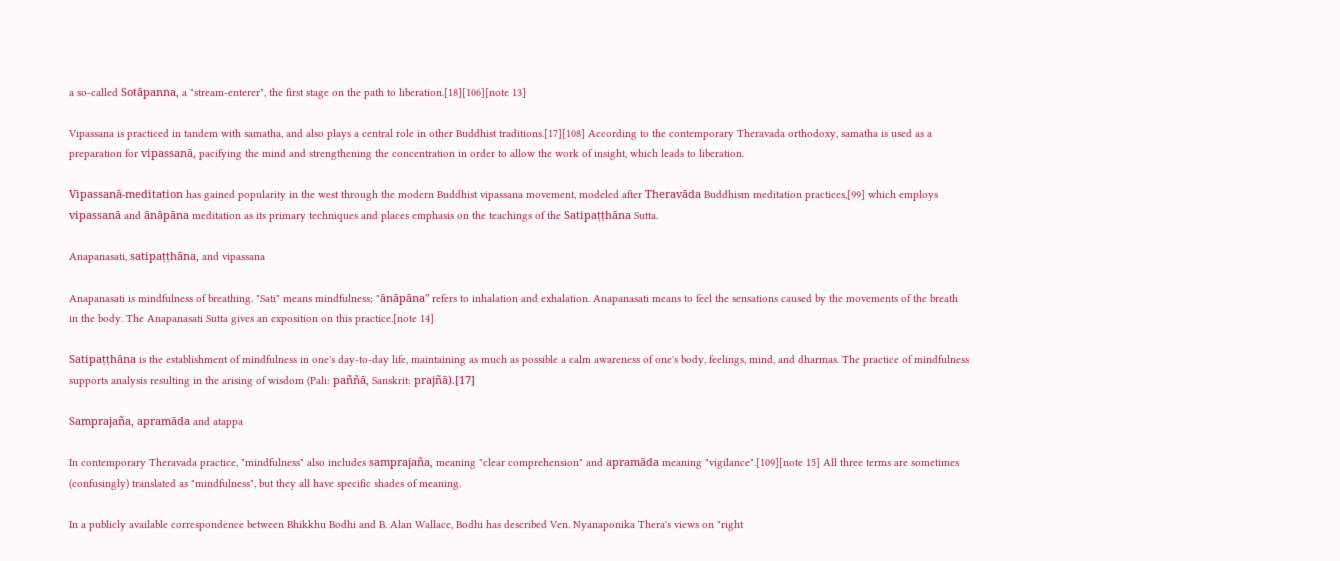a so-called Sotāpanna, a "stream-enterer", the first stage on the path to liberation.[18][106][note 13]

Vipassana is practiced in tandem with samatha, and also plays a central role in other Buddhist traditions.[17][108] According to the contemporary Theravada orthodoxy, samatha is used as a preparation for vipassanā, pacifying the mind and strengthening the concentration in order to allow the work of insight, which leads to liberation.

Vipassanā-meditation has gained popularity in the west through the modern Buddhist vipassana movement, modeled after Theravāda Buddhism meditation practices,[99] which employs vipassanā and ānāpāna meditation as its primary techniques and places emphasis on the teachings of the Satipaṭṭhāna Sutta.

Anapanasati, satipaṭṭhāna, and vipassana

Anapanasati is mindfulness of breathing. "Sati" means mindfulness; "ānāpāna" refers to inhalation and exhalation. Anapanasati means to feel the sensations caused by the movements of the breath in the body. The Anapanasati Sutta gives an exposition on this practice.[note 14]

Satipaṭṭhāna is the establishment of mindfulness in one's day-to-day life, maintaining as much as possible a calm awareness of one's body, feelings, mind, and dharmas. The practice of mindfulness supports analysis resulting in the arising of wisdom (Pali: paññā, Sanskrit: prajñā).[17]

Samprajaña, apramāda and atappa

In contemporary Theravada practice, "mindfulness" also includes samprajaña, meaning "clear comprehension" and apramāda meaning "vigilance".[109][note 15] All three terms are sometimes (confusingly) translated as "mindfulness", but they all have specific shades of meaning.

In a publicly available correspondence between Bhikkhu Bodhi and B. Alan Wallace, Bodhi has described Ven. Nyanaponika Thera's views on "right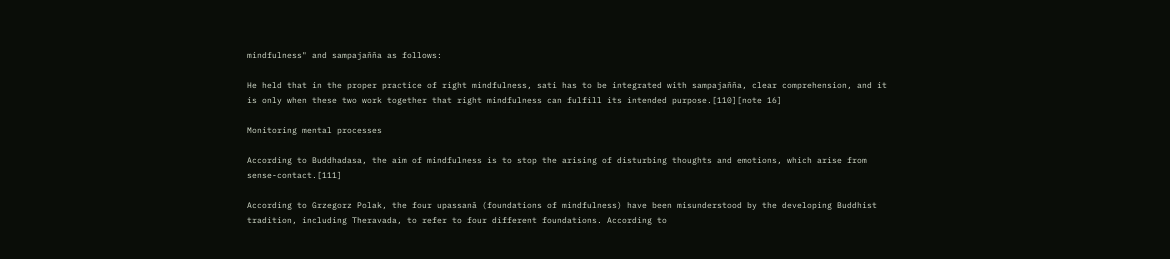mindfulness" and sampajañña as follows:

He held that in the proper practice of right mindfulness, sati has to be integrated with sampajañña, clear comprehension, and it is only when these two work together that right mindfulness can fulfill its intended purpose.[110][note 16]

Monitoring mental processes

According to Buddhadasa, the aim of mindfulness is to stop the arising of disturbing thoughts and emotions, which arise from sense-contact.[111]

According to Grzegorz Polak, the four upassanā (foundations of mindfulness) have been misunderstood by the developing Buddhist tradition, including Theravada, to refer to four different foundations. According to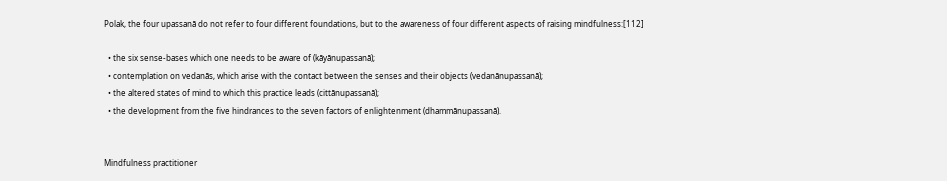Polak, the four upassanā do not refer to four different foundations, but to the awareness of four different aspects of raising mindfulness:[112]

  • the six sense-bases which one needs to be aware of (kāyānupassanā);
  • contemplation on vedanās, which arise with the contact between the senses and their objects (vedanānupassanā);
  • the altered states of mind to which this practice leads (cittānupassanā);
  • the development from the five hindrances to the seven factors of enlightenment (dhammānupassanā).


Mindfulness practitioner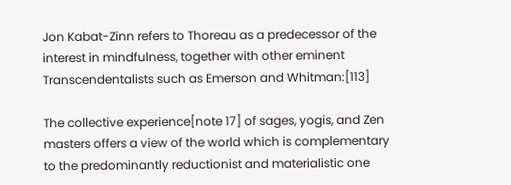Jon Kabat-Zinn refers to Thoreau as a predecessor of the interest in mindfulness, together with other eminent Transcendentalists such as Emerson and Whitman:[113]

The collective experience[note 17] of sages, yogis, and Zen masters offers a view of the world which is complementary to the predominantly reductionist and materialistic one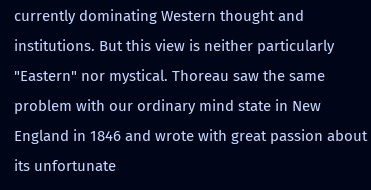currently dominating Western thought and institutions. But this view is neither particularly "Eastern" nor mystical. Thoreau saw the same problem with our ordinary mind state in New England in 1846 and wrote with great passion about its unfortunate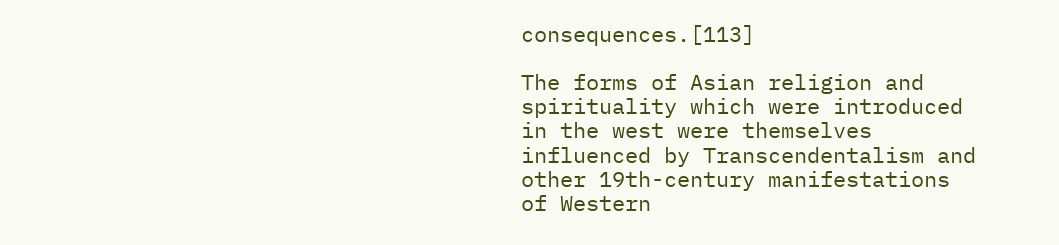consequences.[113]

The forms of Asian religion and spirituality which were introduced in the west were themselves influenced by Transcendentalism and other 19th-century manifestations of Western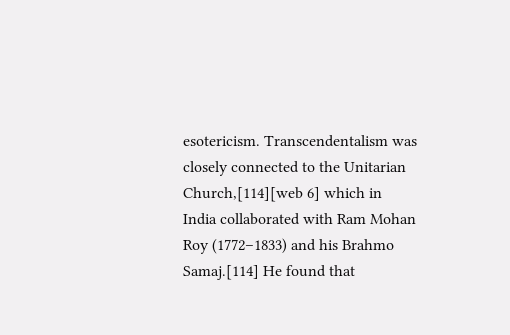esotericism. Transcendentalism was closely connected to the Unitarian Church,[114][web 6] which in India collaborated with Ram Mohan Roy (1772–1833) and his Brahmo Samaj.[114] He found that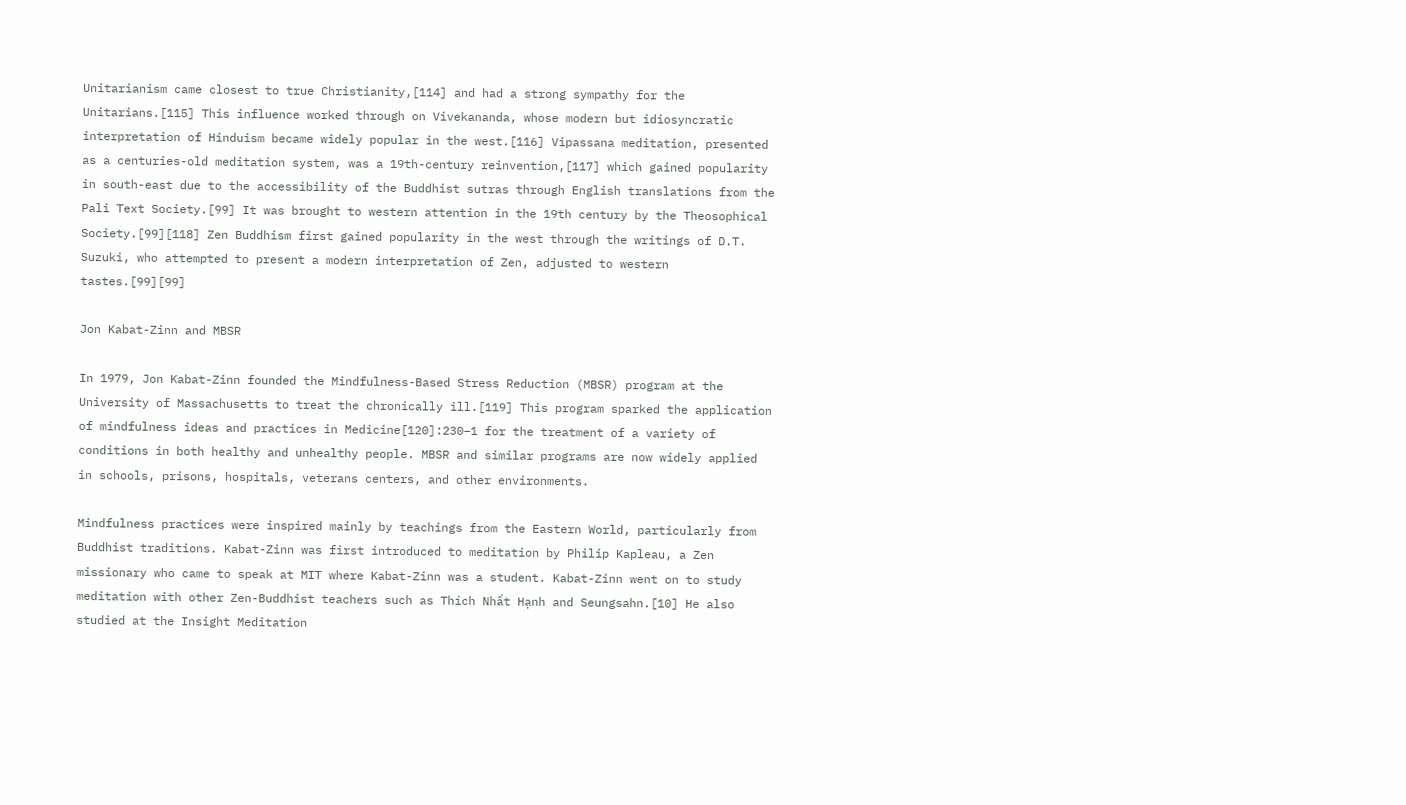Unitarianism came closest to true Christianity,[114] and had a strong sympathy for the Unitarians.[115] This influence worked through on Vivekananda, whose modern but idiosyncratic interpretation of Hinduism became widely popular in the west.[116] Vipassana meditation, presented as a centuries-old meditation system, was a 19th-century reinvention,[117] which gained popularity in south-east due to the accessibility of the Buddhist sutras through English translations from the Pali Text Society.[99] It was brought to western attention in the 19th century by the Theosophical Society.[99][118] Zen Buddhism first gained popularity in the west through the writings of D.T. Suzuki, who attempted to present a modern interpretation of Zen, adjusted to western tastes.[99][99]

Jon Kabat-Zinn and MBSR

In 1979, Jon Kabat-Zinn founded the Mindfulness-Based Stress Reduction (MBSR) program at the University of Massachusetts to treat the chronically ill.[119] This program sparked the application of mindfulness ideas and practices in Medicine[120]:230–1 for the treatment of a variety of conditions in both healthy and unhealthy people. MBSR and similar programs are now widely applied in schools, prisons, hospitals, veterans centers, and other environments.

Mindfulness practices were inspired mainly by teachings from the Eastern World, particularly from Buddhist traditions. Kabat-Zinn was first introduced to meditation by Philip Kapleau, a Zen missionary who came to speak at MIT where Kabat-Zinn was a student. Kabat-Zinn went on to study meditation with other Zen-Buddhist teachers such as Thích Nhất Hạnh and Seungsahn.[10] He also studied at the Insight Meditation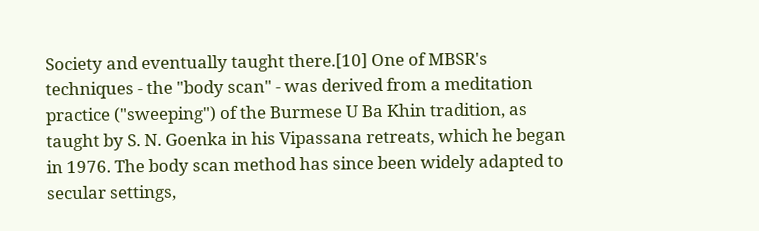Society and eventually taught there.[10] One of MBSR's techniques - the "body scan" - was derived from a meditation practice ("sweeping") of the Burmese U Ba Khin tradition, as taught by S. N. Goenka in his Vipassana retreats, which he began in 1976. The body scan method has since been widely adapted to secular settings,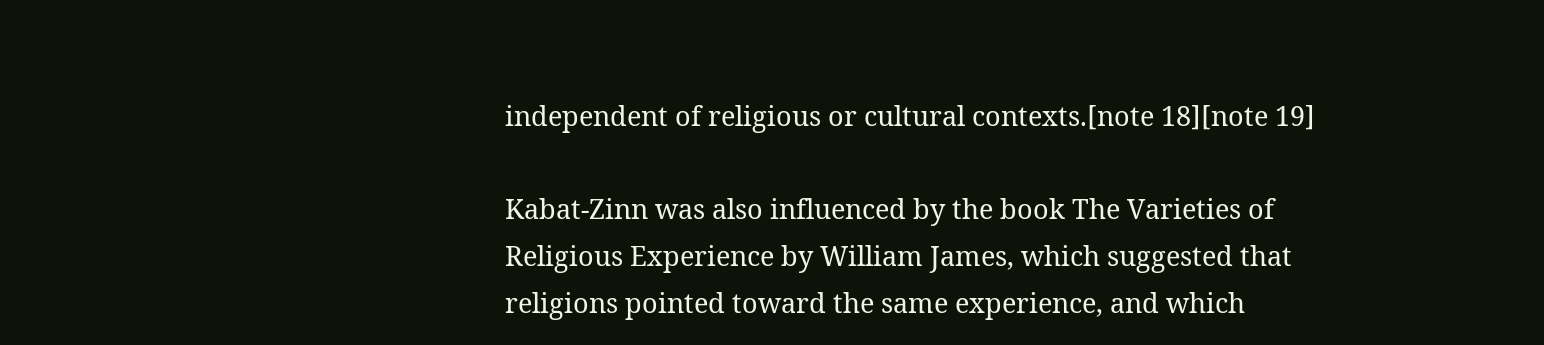independent of religious or cultural contexts.[note 18][note 19]

Kabat-Zinn was also influenced by the book The Varieties of Religious Experience by William James, which suggested that religions pointed toward the same experience, and which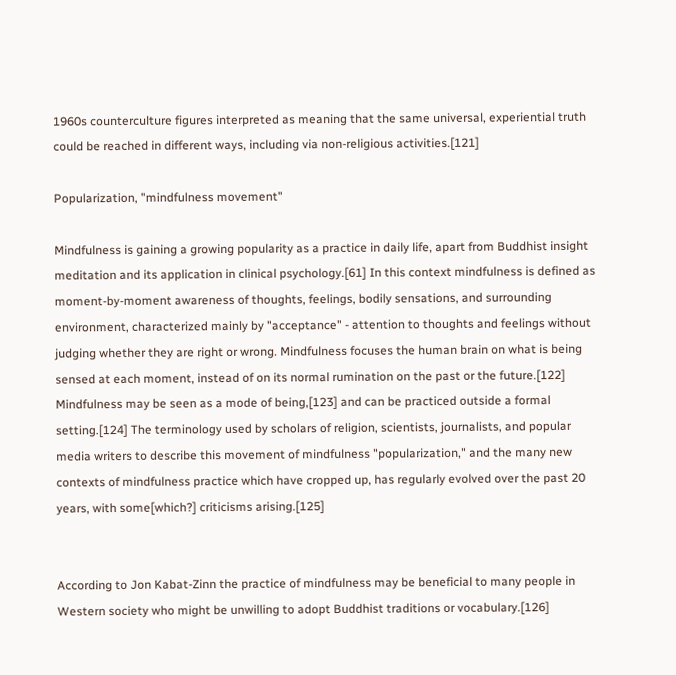1960s counterculture figures interpreted as meaning that the same universal, experiential truth could be reached in different ways, including via non-religious activities.[121]

Popularization, "mindfulness movement"

Mindfulness is gaining a growing popularity as a practice in daily life, apart from Buddhist insight meditation and its application in clinical psychology.[61] In this context mindfulness is defined as moment-by-moment awareness of thoughts, feelings, bodily sensations, and surrounding environment, characterized mainly by "acceptance" - attention to thoughts and feelings without judging whether they are right or wrong. Mindfulness focuses the human brain on what is being sensed at each moment, instead of on its normal rumination on the past or the future.[122] Mindfulness may be seen as a mode of being,[123] and can be practiced outside a formal setting.[124] The terminology used by scholars of religion, scientists, journalists, and popular media writers to describe this movement of mindfulness "popularization," and the many new contexts of mindfulness practice which have cropped up, has regularly evolved over the past 20 years, with some[which?] criticisms arising.[125]


According to Jon Kabat-Zinn the practice of mindfulness may be beneficial to many people in Western society who might be unwilling to adopt Buddhist traditions or vocabulary.[126]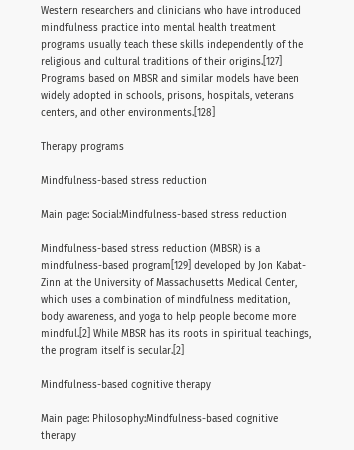Western researchers and clinicians who have introduced mindfulness practice into mental health treatment programs usually teach these skills independently of the religious and cultural traditions of their origins.[127] Programs based on MBSR and similar models have been widely adopted in schools, prisons, hospitals, veterans centers, and other environments.[128]

Therapy programs

Mindfulness-based stress reduction

Main page: Social:Mindfulness-based stress reduction

Mindfulness-based stress reduction (MBSR) is a mindfulness-based program[129] developed by Jon Kabat-Zinn at the University of Massachusetts Medical Center, which uses a combination of mindfulness meditation, body awareness, and yoga to help people become more mindful.[2] While MBSR has its roots in spiritual teachings, the program itself is secular.[2]

Mindfulness-based cognitive therapy

Main page: Philosophy:Mindfulness-based cognitive therapy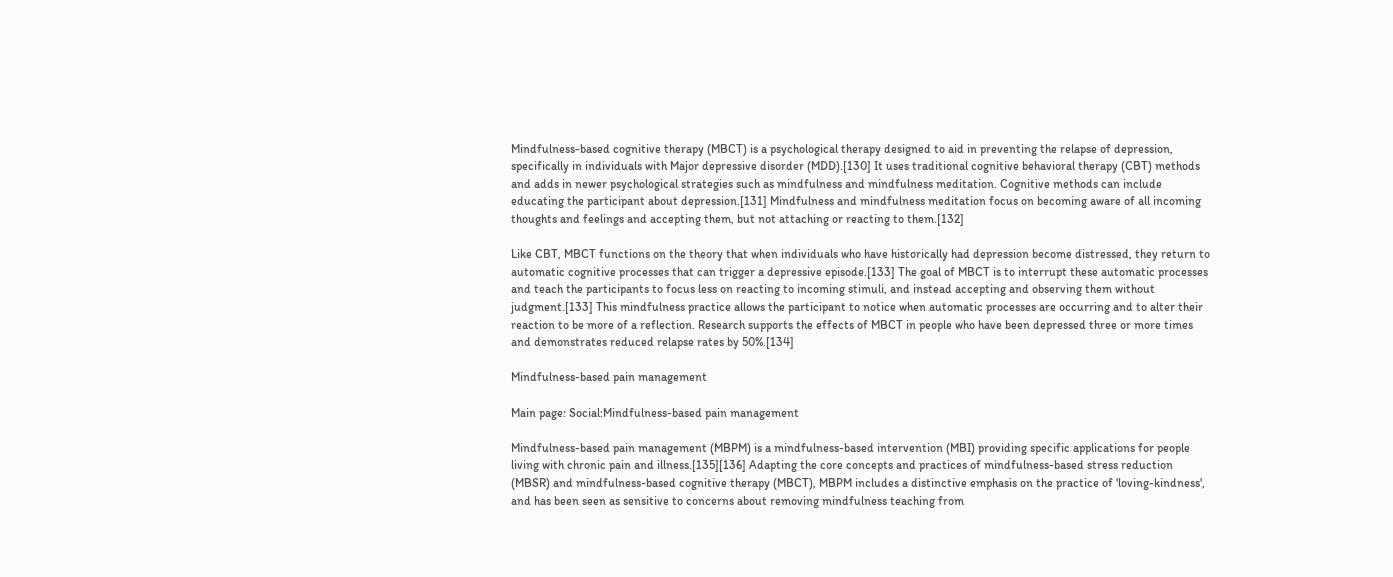Mindfulness-based cognitive therapy (MBCT) is a psychological therapy designed to aid in preventing the relapse of depression, specifically in individuals with Major depressive disorder (MDD).[130] It uses traditional cognitive behavioral therapy (CBT) methods and adds in newer psychological strategies such as mindfulness and mindfulness meditation. Cognitive methods can include educating the participant about depression.[131] Mindfulness and mindfulness meditation focus on becoming aware of all incoming thoughts and feelings and accepting them, but not attaching or reacting to them.[132]

Like CBT, MBCT functions on the theory that when individuals who have historically had depression become distressed, they return to automatic cognitive processes that can trigger a depressive episode.[133] The goal of MBCT is to interrupt these automatic processes and teach the participants to focus less on reacting to incoming stimuli, and instead accepting and observing them without judgment.[133] This mindfulness practice allows the participant to notice when automatic processes are occurring and to alter their reaction to be more of a reflection. Research supports the effects of MBCT in people who have been depressed three or more times and demonstrates reduced relapse rates by 50%.[134]

Mindfulness-based pain management

Main page: Social:Mindfulness-based pain management

Mindfulness-based pain management (MBPM) is a mindfulness-based intervention (MBI) providing specific applications for people living with chronic pain and illness.[135][136] Adapting the core concepts and practices of mindfulness-based stress reduction (MBSR) and mindfulness-based cognitive therapy (MBCT), MBPM includes a distinctive emphasis on the practice of 'loving-kindness', and has been seen as sensitive to concerns about removing mindfulness teaching from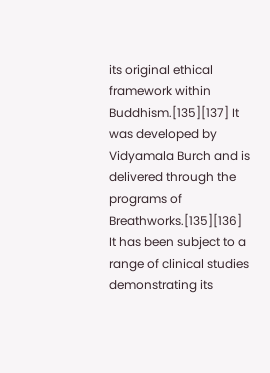its original ethical framework within Buddhism.[135][137] It was developed by Vidyamala Burch and is delivered through the programs of Breathworks.[135][136] It has been subject to a range of clinical studies demonstrating its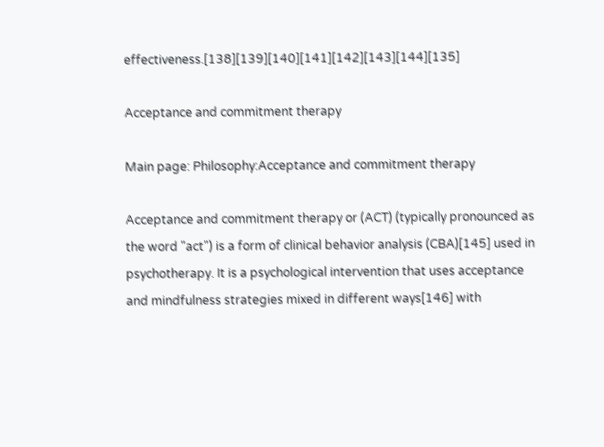effectiveness.[138][139][140][141][142][143][144][135]

Acceptance and commitment therapy

Main page: Philosophy:Acceptance and commitment therapy

Acceptance and commitment therapy or (ACT) (typically pronounced as the word "act") is a form of clinical behavior analysis (CBA)[145] used in psychotherapy. It is a psychological intervention that uses acceptance and mindfulness strategies mixed in different ways[146] with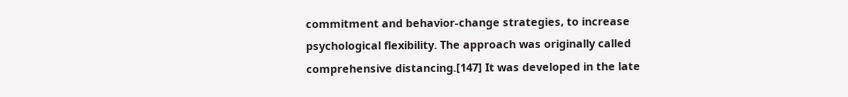commitment and behavior-change strategies, to increase psychological flexibility. The approach was originally called comprehensive distancing.[147] It was developed in the late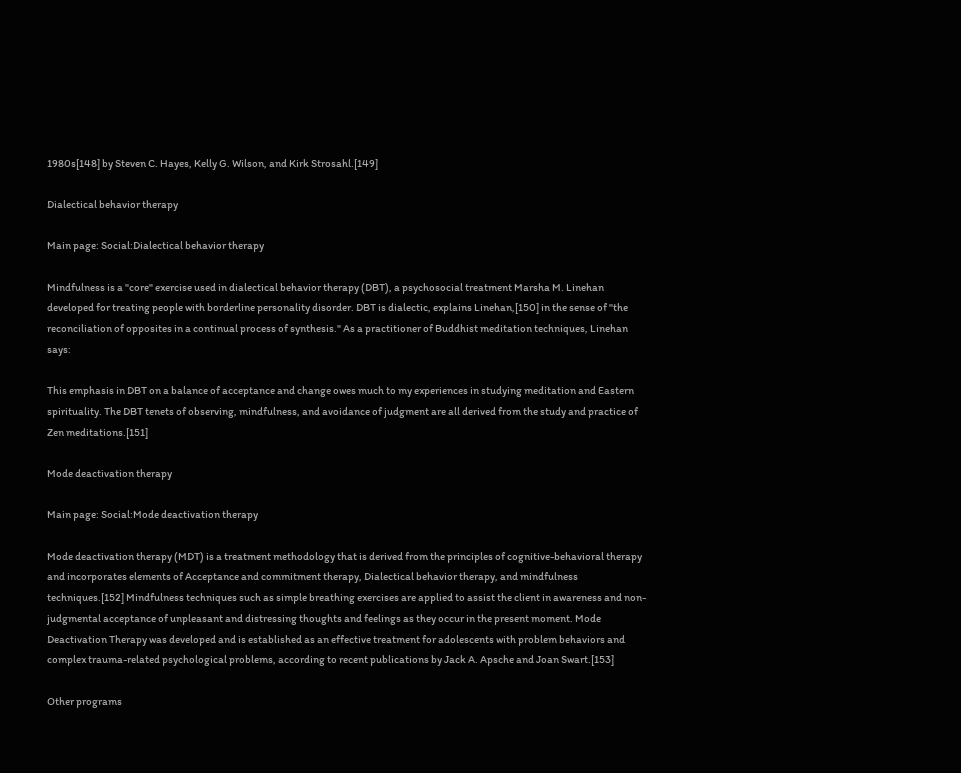1980s[148] by Steven C. Hayes, Kelly G. Wilson, and Kirk Strosahl.[149]

Dialectical behavior therapy

Main page: Social:Dialectical behavior therapy

Mindfulness is a "core" exercise used in dialectical behavior therapy (DBT), a psychosocial treatment Marsha M. Linehan developed for treating people with borderline personality disorder. DBT is dialectic, explains Linehan,[150] in the sense of "the reconciliation of opposites in a continual process of synthesis." As a practitioner of Buddhist meditation techniques, Linehan says:

This emphasis in DBT on a balance of acceptance and change owes much to my experiences in studying meditation and Eastern spirituality. The DBT tenets of observing, mindfulness, and avoidance of judgment are all derived from the study and practice of Zen meditations.[151]

Mode deactivation therapy

Main page: Social:Mode deactivation therapy

Mode deactivation therapy (MDT) is a treatment methodology that is derived from the principles of cognitive-behavioral therapy and incorporates elements of Acceptance and commitment therapy, Dialectical behavior therapy, and mindfulness techniques.[152] Mindfulness techniques such as simple breathing exercises are applied to assist the client in awareness and non-judgmental acceptance of unpleasant and distressing thoughts and feelings as they occur in the present moment. Mode Deactivation Therapy was developed and is established as an effective treatment for adolescents with problem behaviors and complex trauma-related psychological problems, according to recent publications by Jack A. Apsche and Joan Swart.[153]

Other programs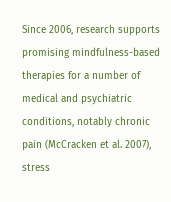Since 2006, research supports promising mindfulness-based therapies for a number of medical and psychiatric conditions, notably chronic pain (McCracken et al. 2007), stress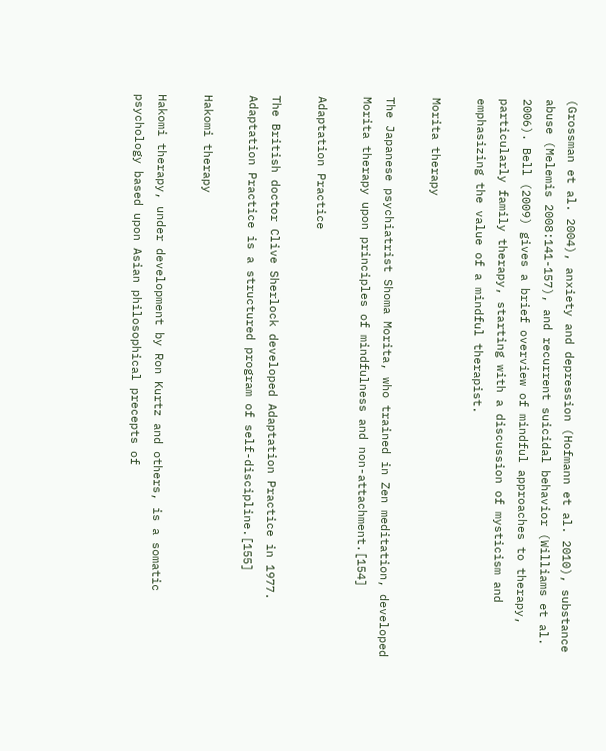(Grossman et al. 2004), anxiety and depression (Hofmann et al. 2010), substance abuse (Melemis 2008:141-157), and recurrent suicidal behavior (Williams et al. 2006). Bell (2009) gives a brief overview of mindful approaches to therapy, particularly family therapy, starting with a discussion of mysticism and emphasizing the value of a mindful therapist.

Morita therapy

The Japanese psychiatrist Shoma Morita, who trained in Zen meditation, developed Morita therapy upon principles of mindfulness and non-attachment.[154]

Adaptation Practice

The British doctor Clive Sherlock developed Adaptation Practice in 1977. Adaptation Practice is a structured program of self-discipline.[155]

Hakomi therapy

Hakomi therapy, under development by Ron Kurtz and others, is a somatic psychology based upon Asian philosophical precepts of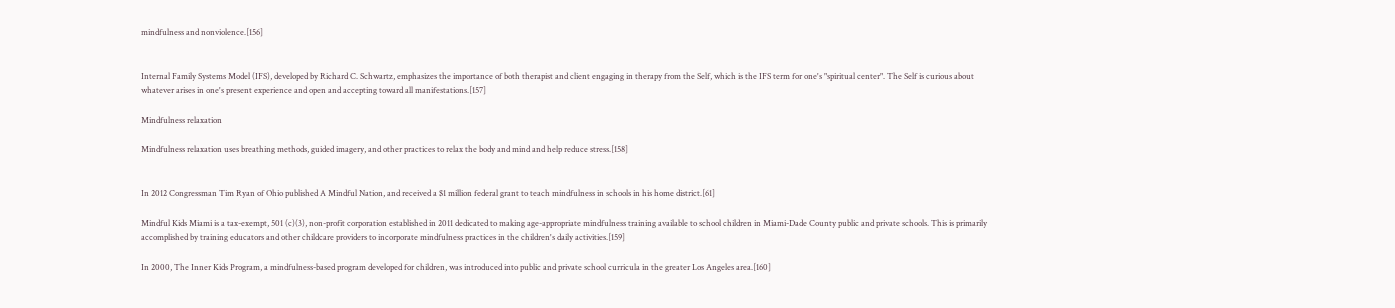mindfulness and nonviolence.[156]


Internal Family Systems Model (IFS), developed by Richard C. Schwartz, emphasizes the importance of both therapist and client engaging in therapy from the Self, which is the IFS term for one's "spiritual center". The Self is curious about whatever arises in one's present experience and open and accepting toward all manifestations.[157]

Mindfulness relaxation

Mindfulness relaxation uses breathing methods, guided imagery, and other practices to relax the body and mind and help reduce stress.[158]


In 2012 Congressman Tim Ryan of Ohio published A Mindful Nation, and received a $1 million federal grant to teach mindfulness in schools in his home district.[61]

Mindful Kids Miami is a tax-exempt, 501 (c)(3), non-profit corporation established in 2011 dedicated to making age-appropriate mindfulness training available to school children in Miami-Dade County public and private schools. This is primarily accomplished by training educators and other childcare providers to incorporate mindfulness practices in the children's daily activities.[159]

In 2000, The Inner Kids Program, a mindfulness-based program developed for children, was introduced into public and private school curricula in the greater Los Angeles area.[160]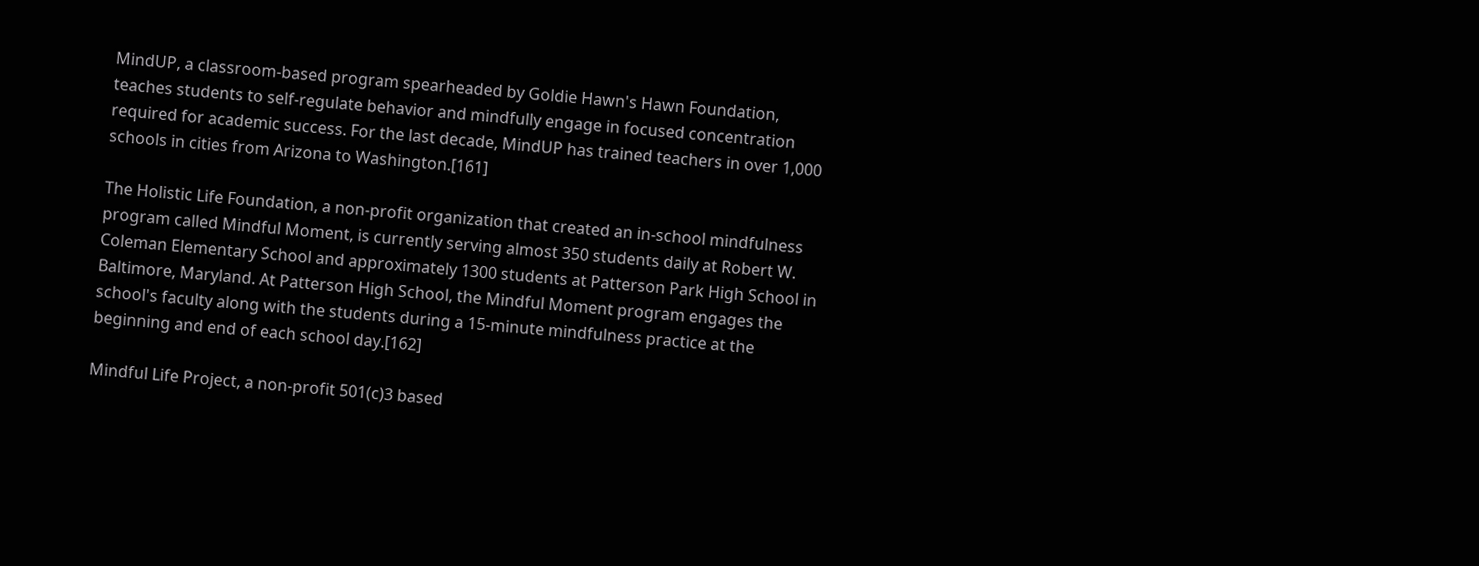MindUP, a classroom-based program spearheaded by Goldie Hawn's Hawn Foundation, teaches students to self-regulate behavior and mindfully engage in focused concentration required for academic success. For the last decade, MindUP has trained teachers in over 1,000 schools in cities from Arizona to Washington.[161]

The Holistic Life Foundation, a non-profit organization that created an in-school mindfulness program called Mindful Moment, is currently serving almost 350 students daily at Robert W. Coleman Elementary School and approximately 1300 students at Patterson Park High School in Baltimore, Maryland. At Patterson High School, the Mindful Moment program engages the school's faculty along with the students during a 15-minute mindfulness practice at the beginning and end of each school day.[162]

Mindful Life Project, a non-profit 501(c)3 based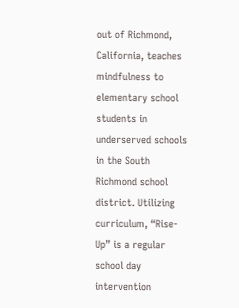out of Richmond, California, teaches mindfulness to elementary school students in underserved schools in the South Richmond school district. Utilizing curriculum, “Rise-Up” is a regular school day intervention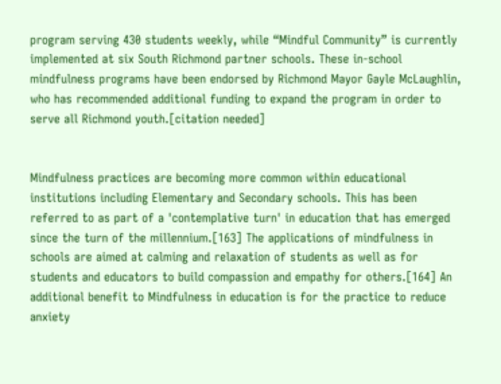program serving 430 students weekly, while “Mindful Community” is currently implemented at six South Richmond partner schools. These in-school mindfulness programs have been endorsed by Richmond Mayor Gayle McLaughlin, who has recommended additional funding to expand the program in order to serve all Richmond youth.[citation needed]


Mindfulness practices are becoming more common within educational institutions including Elementary and Secondary schools. This has been referred to as part of a 'contemplative turn' in education that has emerged since the turn of the millennium.[163] The applications of mindfulness in schools are aimed at calming and relaxation of students as well as for students and educators to build compassion and empathy for others.[164] An additional benefit to Mindfulness in education is for the practice to reduce anxiety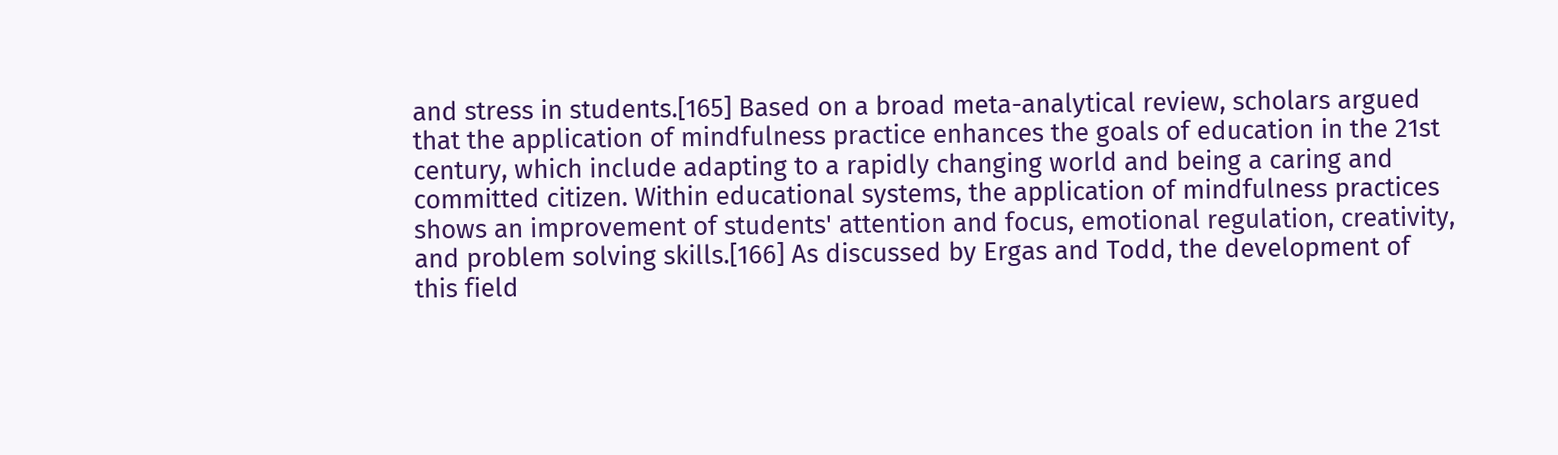and stress in students.[165] Based on a broad meta-analytical review, scholars argued that the application of mindfulness practice enhances the goals of education in the 21st century, which include adapting to a rapidly changing world and being a caring and committed citizen. Within educational systems, the application of mindfulness practices shows an improvement of students' attention and focus, emotional regulation, creativity, and problem solving skills.[166] As discussed by Ergas and Todd, the development of this field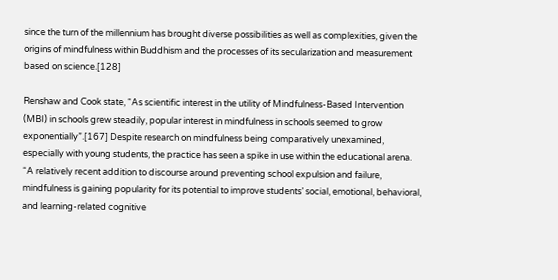since the turn of the millennium has brought diverse possibilities as well as complexities, given the origins of mindfulness within Buddhism and the processes of its secularization and measurement based on science.[128]

Renshaw and Cook state, “As scientific interest in the utility of Mindfulness-Based Intervention (MBI) in schools grew steadily, popular interest in mindfulness in schools seemed to grow exponentially”.[167] Despite research on mindfulness being comparatively unexamined, especially with young students, the practice has seen a spike in use within the educational arena. “A relatively recent addition to discourse around preventing school expulsion and failure, mindfulness is gaining popularity for its potential to improve students’ social, emotional, behavioral, and learning-related cognitive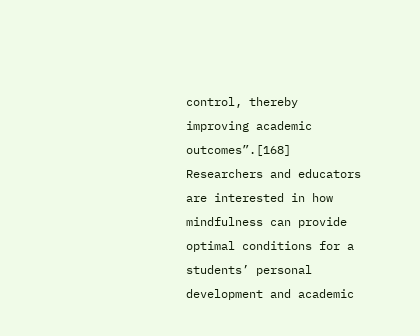control, thereby improving academic outcomes”.[168] Researchers and educators are interested in how mindfulness can provide optimal conditions for a students’ personal development and academic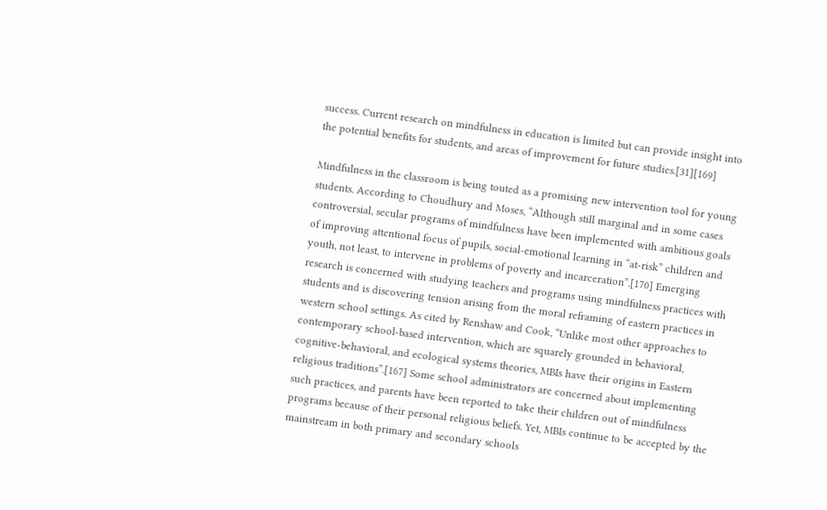success. Current research on mindfulness in education is limited but can provide insight into the potential benefits for students, and areas of improvement for future studies.[31][169]

Mindfulness in the classroom is being touted as a promising new intervention tool for young students. According to Choudhury and Moses, “Although still marginal and in some cases controversial, secular programs of mindfulness have been implemented with ambitious goals of improving attentional focus of pupils, social-emotional learning in “at-risk” children and youth, not least, to intervene in problems of poverty and incarceration”.[170] Emerging research is concerned with studying teachers and programs using mindfulness practices with students and is discovering tension arising from the moral reframing of eastern practices in western school settings. As cited by Renshaw and Cook, “Unlike most other approaches to contemporary school-based intervention, which are squarely grounded in behavioral, cognitive-behavioral, and ecological systems theories, MBIs have their origins in Eastern religious traditions”.[167] Some school administrators are concerned about implementing such practices, and parents have been reported to take their children out of mindfulness programs because of their personal religious beliefs. Yet, MBIs continue to be accepted by the mainstream in both primary and secondary schools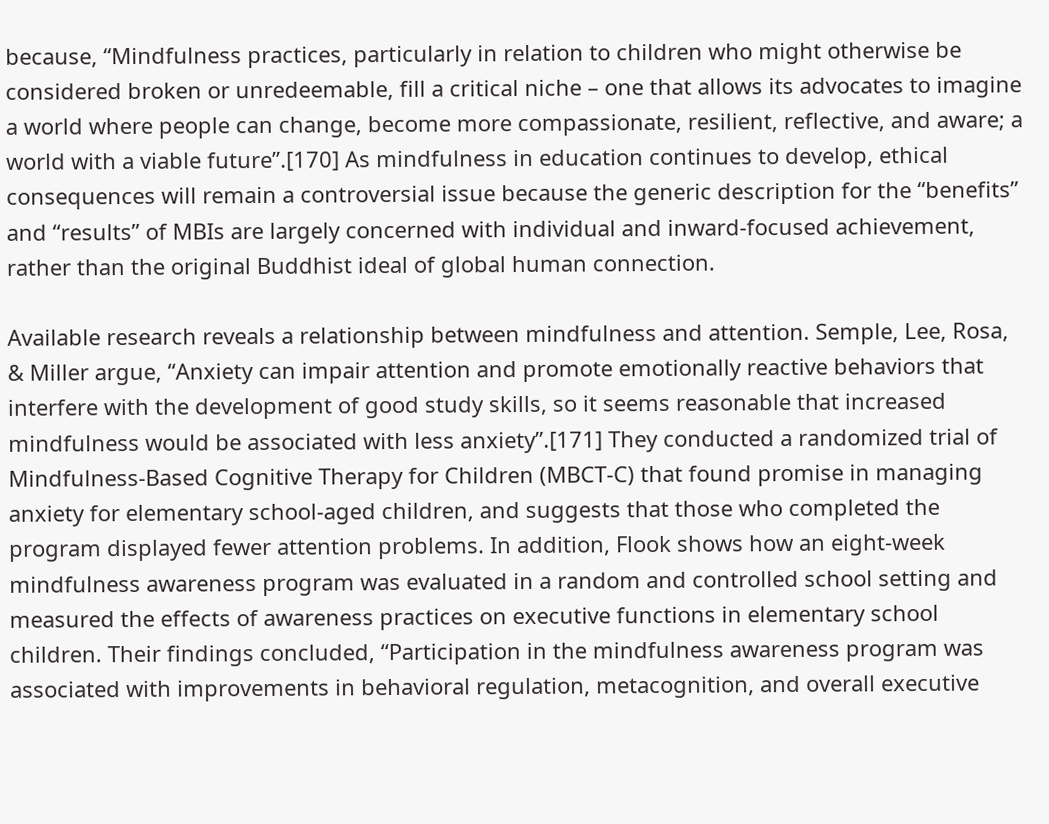because, “Mindfulness practices, particularly in relation to children who might otherwise be considered broken or unredeemable, fill a critical niche – one that allows its advocates to imagine a world where people can change, become more compassionate, resilient, reflective, and aware; a world with a viable future”.[170] As mindfulness in education continues to develop, ethical consequences will remain a controversial issue because the generic description for the “benefits” and “results” of MBIs are largely concerned with individual and inward-focused achievement, rather than the original Buddhist ideal of global human connection.

Available research reveals a relationship between mindfulness and attention. Semple, Lee, Rosa, & Miller argue, “Anxiety can impair attention and promote emotionally reactive behaviors that interfere with the development of good study skills, so it seems reasonable that increased mindfulness would be associated with less anxiety”.[171] They conducted a randomized trial of Mindfulness-Based Cognitive Therapy for Children (MBCT-C) that found promise in managing anxiety for elementary school-aged children, and suggests that those who completed the program displayed fewer attention problems. In addition, Flook shows how an eight-week mindfulness awareness program was evaluated in a random and controlled school setting and measured the effects of awareness practices on executive functions in elementary school children. Their findings concluded, “Participation in the mindfulness awareness program was associated with improvements in behavioral regulation, metacognition, and overall executive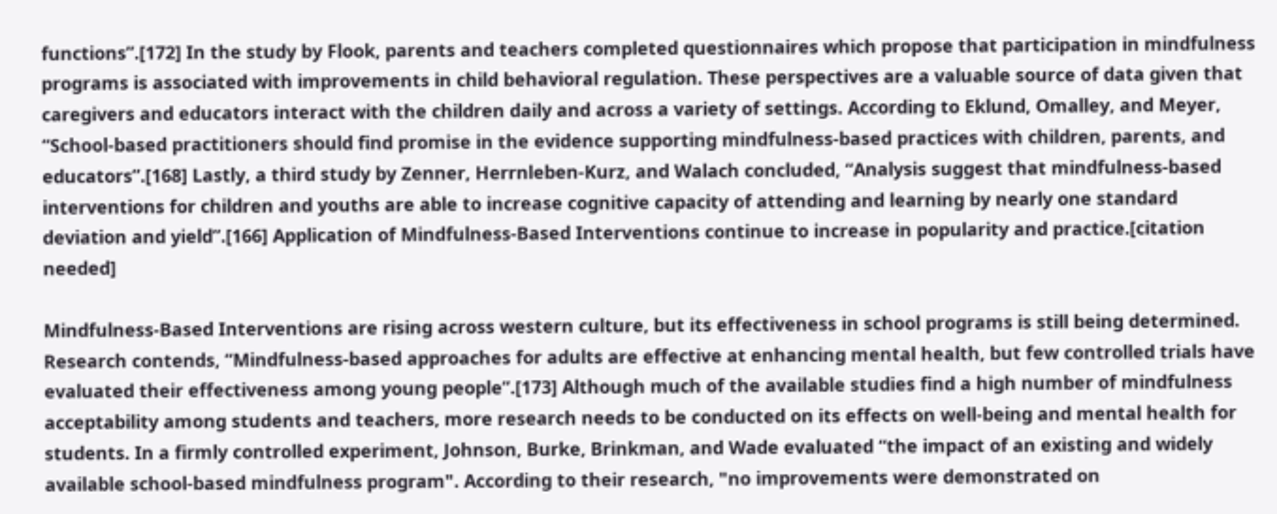functions”.[172] In the study by Flook, parents and teachers completed questionnaires which propose that participation in mindfulness programs is associated with improvements in child behavioral regulation. These perspectives are a valuable source of data given that caregivers and educators interact with the children daily and across a variety of settings. According to Eklund, Omalley, and Meyer, “School-based practitioners should find promise in the evidence supporting mindfulness-based practices with children, parents, and educators”.[168] Lastly, a third study by Zenner, Herrnleben-Kurz, and Walach concluded, “Analysis suggest that mindfulness-based interventions for children and youths are able to increase cognitive capacity of attending and learning by nearly one standard deviation and yield”.[166] Application of Mindfulness-Based Interventions continue to increase in popularity and practice.[citation needed]

Mindfulness-Based Interventions are rising across western culture, but its effectiveness in school programs is still being determined. Research contends, “Mindfulness-based approaches for adults are effective at enhancing mental health, but few controlled trials have evaluated their effectiveness among young people”.[173] Although much of the available studies find a high number of mindfulness acceptability among students and teachers, more research needs to be conducted on its effects on well-being and mental health for students. In a firmly controlled experiment, Johnson, Burke, Brinkman, and Wade evaluated “the impact of an existing and widely available school-based mindfulness program". According to their research, "no improvements were demonstrated on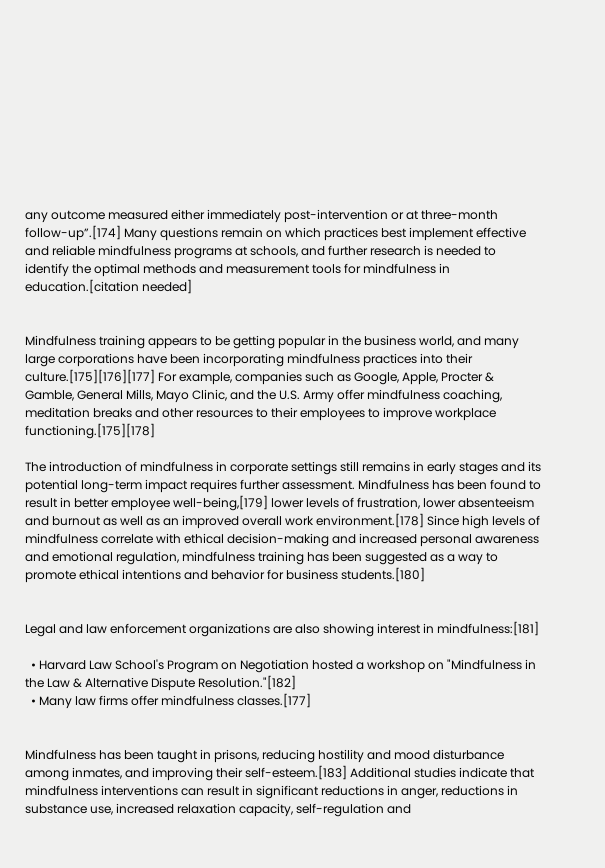any outcome measured either immediately post-intervention or at three-month follow-up”.[174] Many questions remain on which practices best implement effective and reliable mindfulness programs at schools, and further research is needed to identify the optimal methods and measurement tools for mindfulness in education.[citation needed]


Mindfulness training appears to be getting popular in the business world, and many large corporations have been incorporating mindfulness practices into their culture.[175][176][177] For example, companies such as Google, Apple, Procter & Gamble, General Mills, Mayo Clinic, and the U.S. Army offer mindfulness coaching, meditation breaks and other resources to their employees to improve workplace functioning.[175][178]

The introduction of mindfulness in corporate settings still remains in early stages and its potential long-term impact requires further assessment. Mindfulness has been found to result in better employee well-being,[179] lower levels of frustration, lower absenteeism and burnout as well as an improved overall work environment.[178] Since high levels of mindfulness correlate with ethical decision-making and increased personal awareness and emotional regulation, mindfulness training has been suggested as a way to promote ethical intentions and behavior for business students.[180]


Legal and law enforcement organizations are also showing interest in mindfulness:[181]

  • Harvard Law School's Program on Negotiation hosted a workshop on "Mindfulness in the Law & Alternative Dispute Resolution."[182]
  • Many law firms offer mindfulness classes.[177]


Mindfulness has been taught in prisons, reducing hostility and mood disturbance among inmates, and improving their self-esteem.[183] Additional studies indicate that mindfulness interventions can result in significant reductions in anger, reductions in substance use, increased relaxation capacity, self-regulation and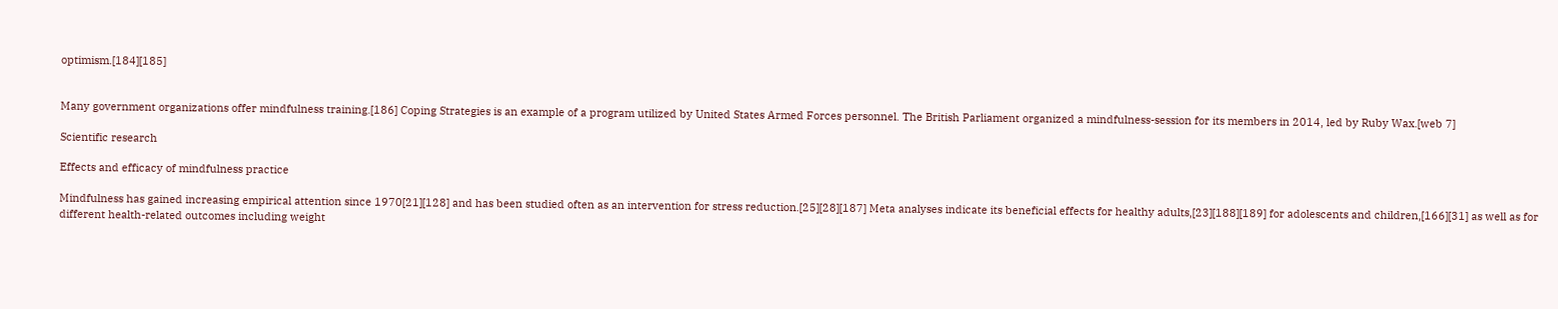optimism.[184][185]


Many government organizations offer mindfulness training.[186] Coping Strategies is an example of a program utilized by United States Armed Forces personnel. The British Parliament organized a mindfulness-session for its members in 2014, led by Ruby Wax.[web 7]

Scientific research

Effects and efficacy of mindfulness practice

Mindfulness has gained increasing empirical attention since 1970[21][128] and has been studied often as an intervention for stress reduction.[25][28][187] Meta analyses indicate its beneficial effects for healthy adults,[23][188][189] for adolescents and children,[166][31] as well as for different health-related outcomes including weight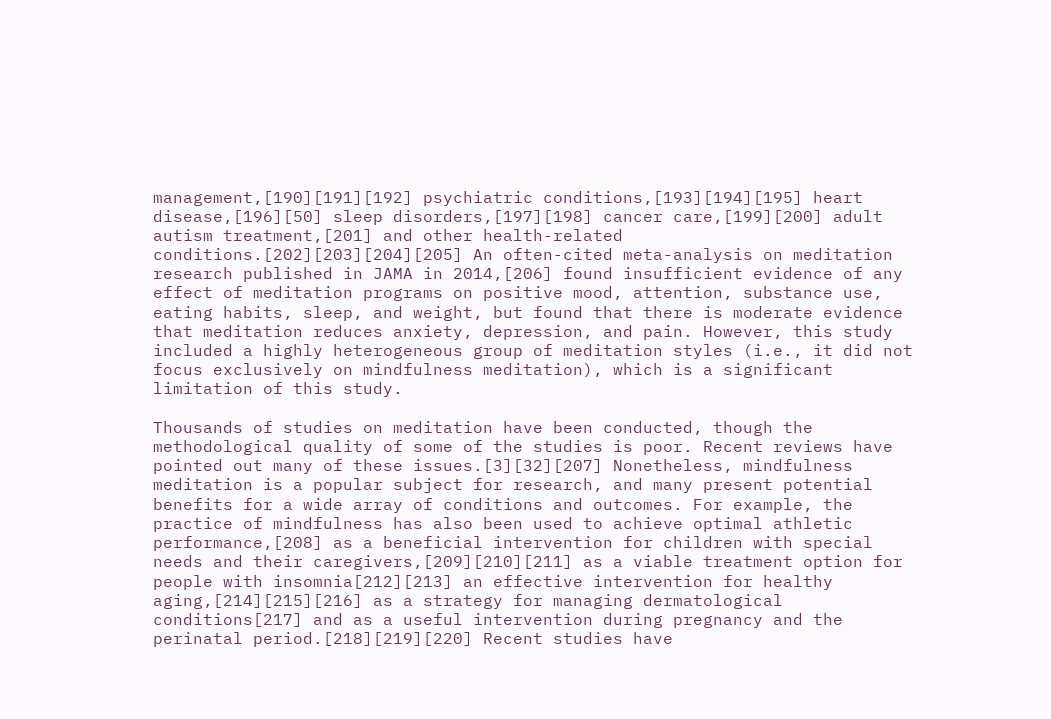management,[190][191][192] psychiatric conditions,[193][194][195] heart disease,[196][50] sleep disorders,[197][198] cancer care,[199][200] adult autism treatment,[201] and other health-related conditions.[202][203][204][205] An often-cited meta-analysis on meditation research published in JAMA in 2014,[206] found insufficient evidence of any effect of meditation programs on positive mood, attention, substance use, eating habits, sleep, and weight, but found that there is moderate evidence that meditation reduces anxiety, depression, and pain. However, this study included a highly heterogeneous group of meditation styles (i.e., it did not focus exclusively on mindfulness meditation), which is a significant limitation of this study.

Thousands of studies on meditation have been conducted, though the methodological quality of some of the studies is poor. Recent reviews have pointed out many of these issues.[3][32][207] Nonetheless, mindfulness meditation is a popular subject for research, and many present potential benefits for a wide array of conditions and outcomes. For example, the practice of mindfulness has also been used to achieve optimal athletic performance,[208] as a beneficial intervention for children with special needs and their caregivers,[209][210][211] as a viable treatment option for people with insomnia[212][213] an effective intervention for healthy aging,[214][215][216] as a strategy for managing dermatological conditions[217] and as a useful intervention during pregnancy and the perinatal period.[218][219][220] Recent studies have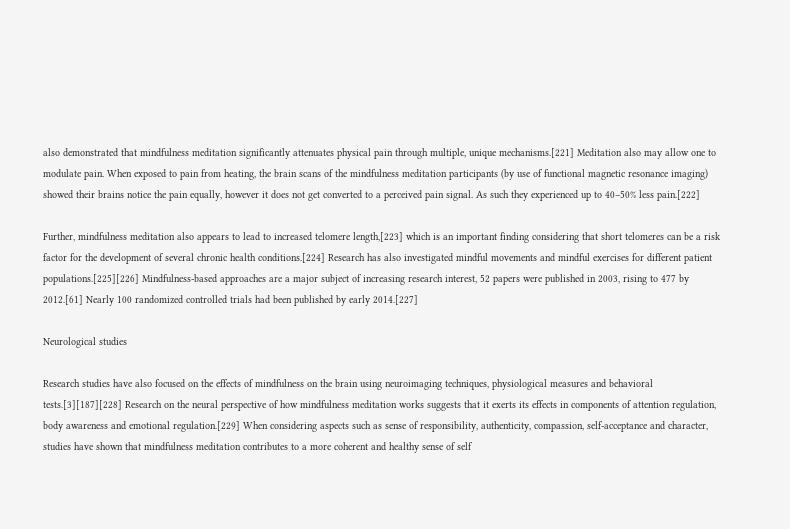also demonstrated that mindfulness meditation significantly attenuates physical pain through multiple, unique mechanisms.[221] Meditation also may allow one to modulate pain. When exposed to pain from heating, the brain scans of the mindfulness meditation participants (by use of functional magnetic resonance imaging) showed their brains notice the pain equally, however it does not get converted to a perceived pain signal. As such they experienced up to 40–50% less pain.[222]

Further, mindfulness meditation also appears to lead to increased telomere length,[223] which is an important finding considering that short telomeres can be a risk factor for the development of several chronic health conditions.[224] Research has also investigated mindful movements and mindful exercises for different patient populations.[225][226] Mindfulness-based approaches are a major subject of increasing research interest, 52 papers were published in 2003, rising to 477 by 2012.[61] Nearly 100 randomized controlled trials had been published by early 2014.[227]

Neurological studies

Research studies have also focused on the effects of mindfulness on the brain using neuroimaging techniques, physiological measures and behavioral tests.[3][187][228] Research on the neural perspective of how mindfulness meditation works suggests that it exerts its effects in components of attention regulation, body awareness and emotional regulation.[229] When considering aspects such as sense of responsibility, authenticity, compassion, self-acceptance and character, studies have shown that mindfulness meditation contributes to a more coherent and healthy sense of self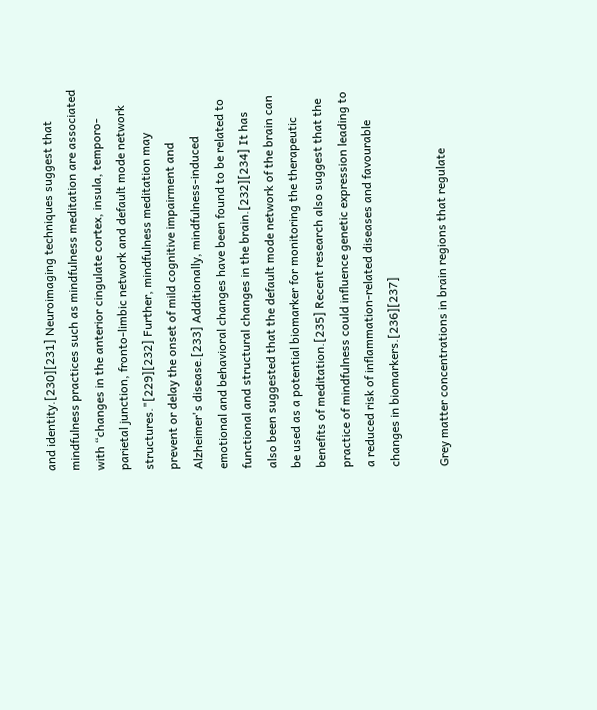and identity.[230][231] Neuroimaging techniques suggest that mindfulness practices such as mindfulness meditation are associated with “changes in the anterior cingulate cortex, insula, temporo-parietal junction, fronto-limbic network and default mode network structures."[229][232] Further, mindfulness meditation may prevent or delay the onset of mild cognitive impairment and Alzheimer's disease.[233] Additionally, mindfulness-induced emotional and behavioral changes have been found to be related to functional and structural changes in the brain.[232][234] It has also been suggested that the default mode network of the brain can be used as a potential biomarker for monitoring the therapeutic benefits of meditation.[235] Recent research also suggest that the practice of mindfulness could influence genetic expression leading to a reduced risk of inflammation-related diseases and favourable changes in biomarkers.[236][237]

Grey matter concentrations in brain regions that regulate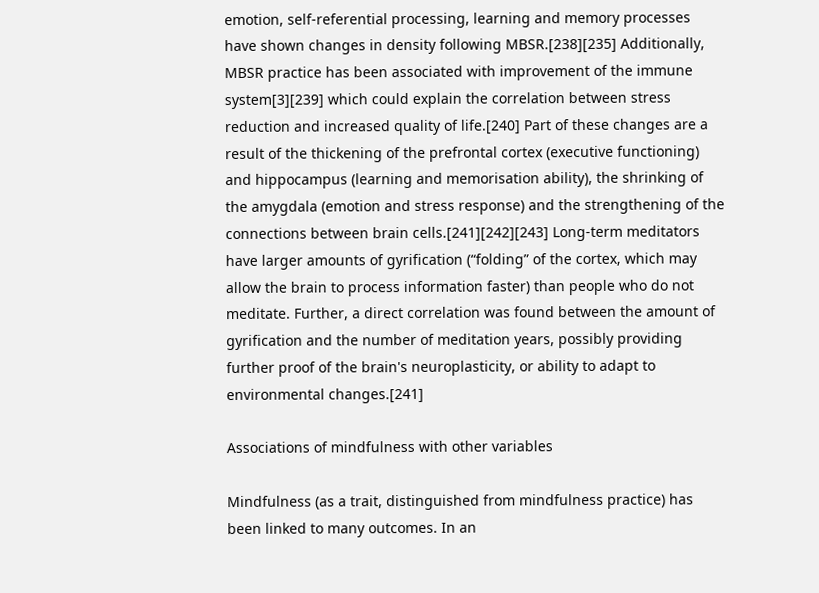emotion, self-referential processing, learning and memory processes have shown changes in density following MBSR.[238][235] Additionally, MBSR practice has been associated with improvement of the immune system[3][239] which could explain the correlation between stress reduction and increased quality of life.[240] Part of these changes are a result of the thickening of the prefrontal cortex (executive functioning) and hippocampus (learning and memorisation ability), the shrinking of the amygdala (emotion and stress response) and the strengthening of the connections between brain cells.[241][242][243] Long-term meditators have larger amounts of gyrification (“folding” of the cortex, which may allow the brain to process information faster) than people who do not meditate. Further, a direct correlation was found between the amount of gyrification and the number of meditation years, possibly providing further proof of the brain's neuroplasticity, or ability to adapt to environmental changes.[241]

Associations of mindfulness with other variables

Mindfulness (as a trait, distinguished from mindfulness practice) has been linked to many outcomes. In an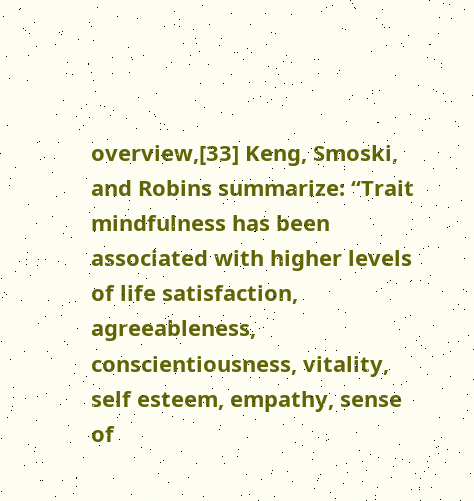overview,[33] Keng, Smoski, and Robins summarize: “Trait mindfulness has been associated with higher levels of life satisfaction, agreeableness, conscientiousness, vitality, self esteem, empathy, sense of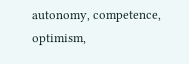autonomy, competence, optimism,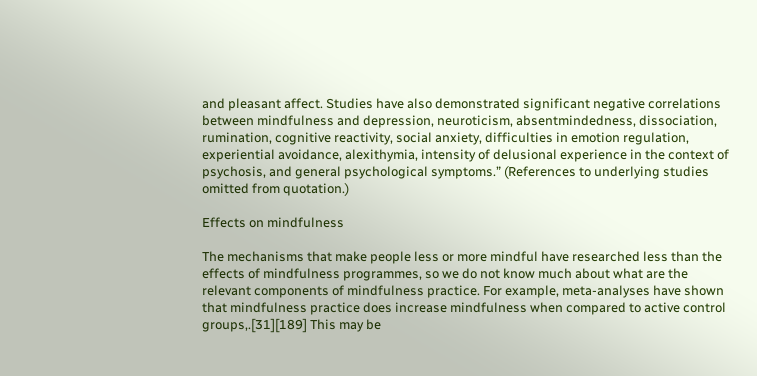and pleasant affect. Studies have also demonstrated significant negative correlations between mindfulness and depression, neuroticism, absentmindedness, dissociation, rumination, cognitive reactivity, social anxiety, difficulties in emotion regulation, experiential avoidance, alexithymia, intensity of delusional experience in the context of psychosis, and general psychological symptoms.” (References to underlying studies omitted from quotation.)

Effects on mindfulness

The mechanisms that make people less or more mindful have researched less than the effects of mindfulness programmes, so we do not know much about what are the relevant components of mindfulness practice. For example, meta-analyses have shown that mindfulness practice does increase mindfulness when compared to active control groups,.[31][189] This may be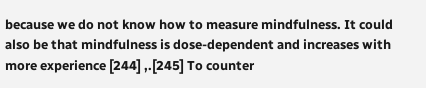because we do not know how to measure mindfulness. It could also be that mindfulness is dose-dependent and increases with more experience [244] ,.[245] To counter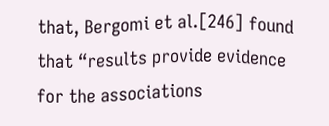that, Bergomi et al.[246] found that “results provide evidence for the associations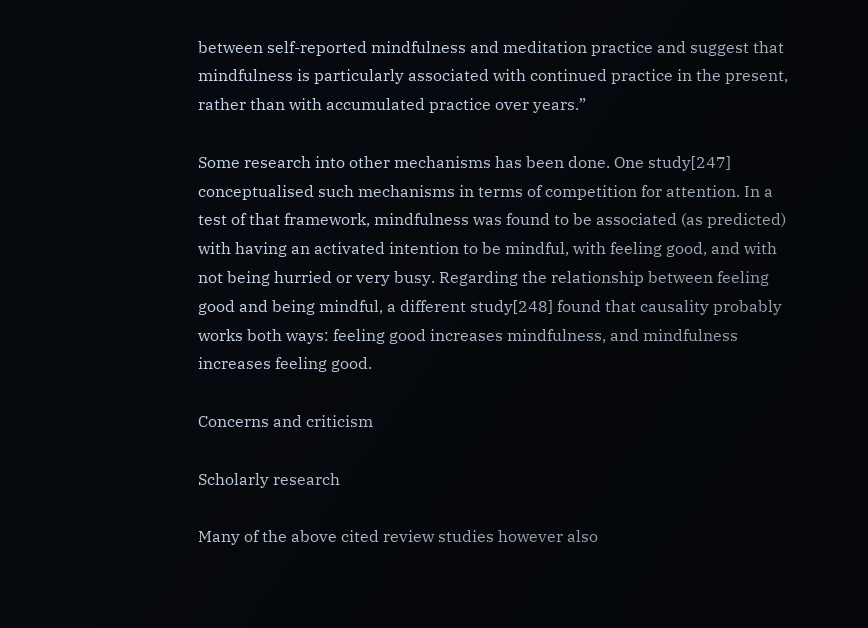between self-reported mindfulness and meditation practice and suggest that mindfulness is particularly associated with continued practice in the present, rather than with accumulated practice over years.”

Some research into other mechanisms has been done. One study[247] conceptualised such mechanisms in terms of competition for attention. In a test of that framework, mindfulness was found to be associated (as predicted) with having an activated intention to be mindful, with feeling good, and with not being hurried or very busy. Regarding the relationship between feeling good and being mindful, a different study[248] found that causality probably works both ways: feeling good increases mindfulness, and mindfulness increases feeling good.

Concerns and criticism

Scholarly research

Many of the above cited review studies however also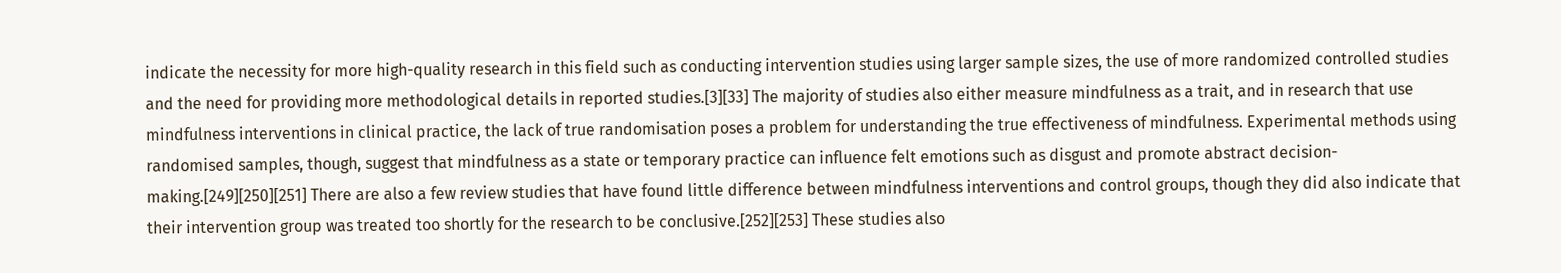indicate the necessity for more high-quality research in this field such as conducting intervention studies using larger sample sizes, the use of more randomized controlled studies and the need for providing more methodological details in reported studies.[3][33] The majority of studies also either measure mindfulness as a trait, and in research that use mindfulness interventions in clinical practice, the lack of true randomisation poses a problem for understanding the true effectiveness of mindfulness. Experimental methods using randomised samples, though, suggest that mindfulness as a state or temporary practice can influence felt emotions such as disgust and promote abstract decision-making.[249][250][251] There are also a few review studies that have found little difference between mindfulness interventions and control groups, though they did also indicate that their intervention group was treated too shortly for the research to be conclusive.[252][253] These studies also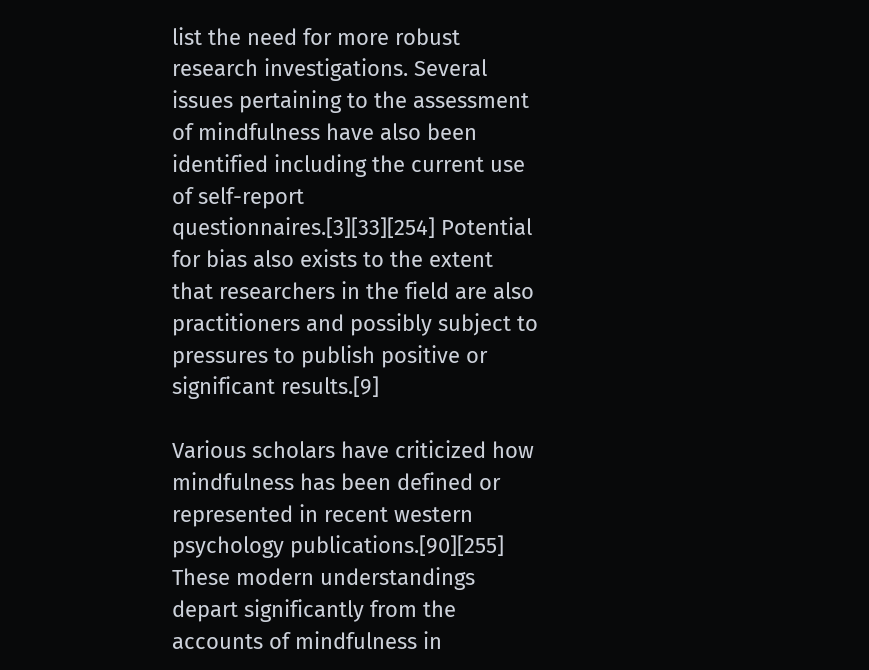list the need for more robust research investigations. Several issues pertaining to the assessment of mindfulness have also been identified including the current use of self-report questionnaires.[3][33][254] Potential for bias also exists to the extent that researchers in the field are also practitioners and possibly subject to pressures to publish positive or significant results.[9]

Various scholars have criticized how mindfulness has been defined or represented in recent western psychology publications.[90][255] These modern understandings depart significantly from the accounts of mindfulness in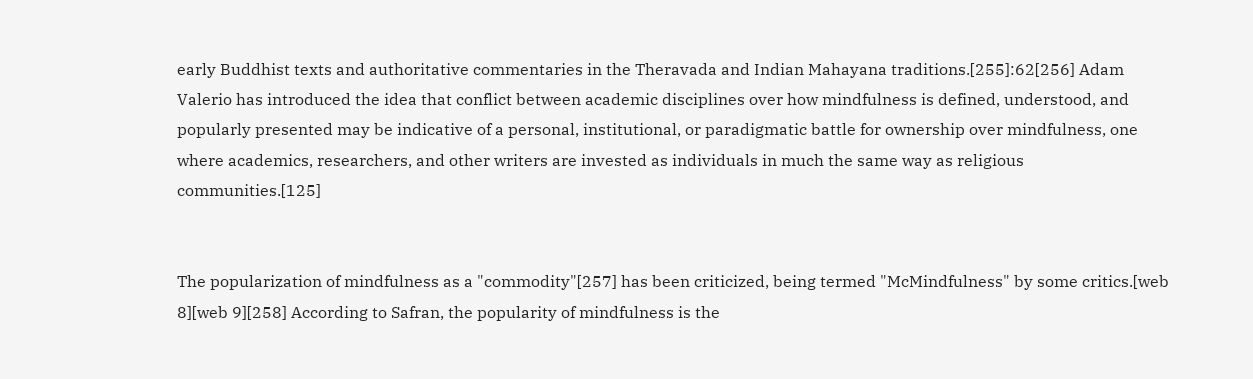early Buddhist texts and authoritative commentaries in the Theravada and Indian Mahayana traditions.[255]:62[256] Adam Valerio has introduced the idea that conflict between academic disciplines over how mindfulness is defined, understood, and popularly presented may be indicative of a personal, institutional, or paradigmatic battle for ownership over mindfulness, one where academics, researchers, and other writers are invested as individuals in much the same way as religious communities.[125]


The popularization of mindfulness as a "commodity"[257] has been criticized, being termed "McMindfulness" by some critics.[web 8][web 9][258] According to Safran, the popularity of mindfulness is the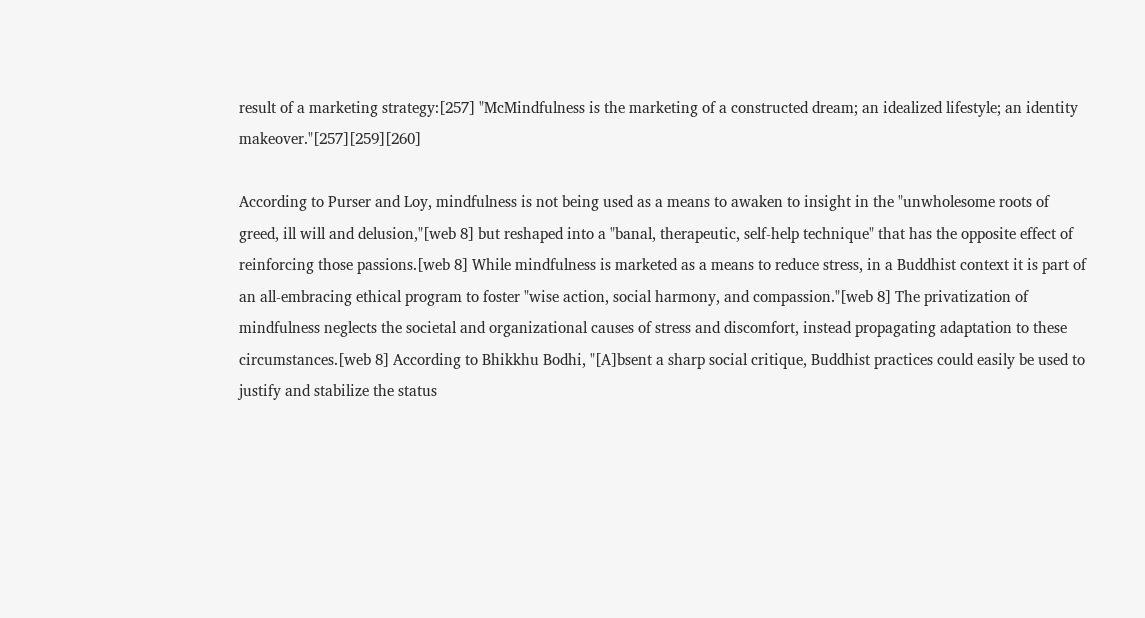result of a marketing strategy:[257] "McMindfulness is the marketing of a constructed dream; an idealized lifestyle; an identity makeover."[257][259][260]

According to Purser and Loy, mindfulness is not being used as a means to awaken to insight in the "unwholesome roots of greed, ill will and delusion,"[web 8] but reshaped into a "banal, therapeutic, self-help technique" that has the opposite effect of reinforcing those passions.[web 8] While mindfulness is marketed as a means to reduce stress, in a Buddhist context it is part of an all-embracing ethical program to foster "wise action, social harmony, and compassion."[web 8] The privatization of mindfulness neglects the societal and organizational causes of stress and discomfort, instead propagating adaptation to these circumstances.[web 8] According to Bhikkhu Bodhi, "[A]bsent a sharp social critique, Buddhist practices could easily be used to justify and stabilize the status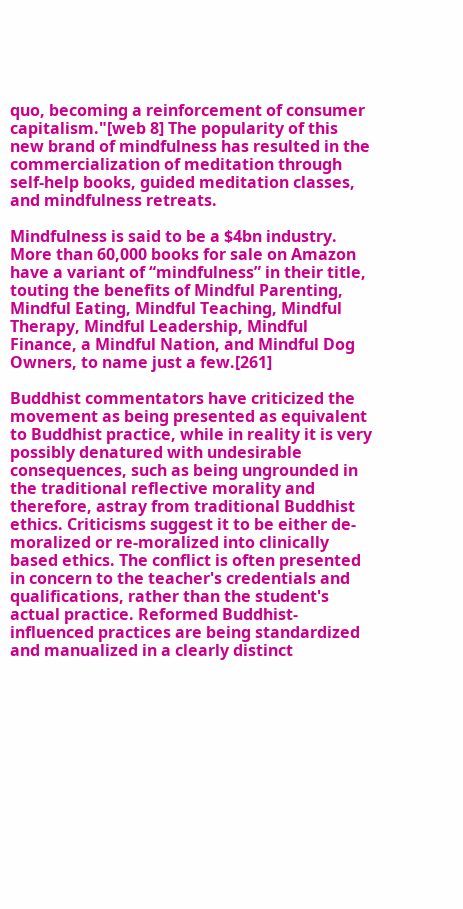quo, becoming a reinforcement of consumer capitalism."[web 8] The popularity of this new brand of mindfulness has resulted in the commercialization of meditation through self-help books, guided meditation classes, and mindfulness retreats.

Mindfulness is said to be a $4bn industry. More than 60,000 books for sale on Amazon have a variant of “mindfulness” in their title, touting the benefits of Mindful Parenting, Mindful Eating, Mindful Teaching, Mindful Therapy, Mindful Leadership, Mindful Finance, a Mindful Nation, and Mindful Dog Owners, to name just a few.[261]

Buddhist commentators have criticized the movement as being presented as equivalent to Buddhist practice, while in reality it is very possibly denatured with undesirable consequences, such as being ungrounded in the traditional reflective morality and therefore, astray from traditional Buddhist ethics. Criticisms suggest it to be either de-moralized or re-moralized into clinically based ethics. The conflict is often presented in concern to the teacher's credentials and qualifications, rather than the student's actual practice. Reformed Buddhist-influenced practices are being standardized and manualized in a clearly distinct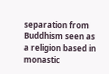separation from Buddhism seen as a religion based in monastic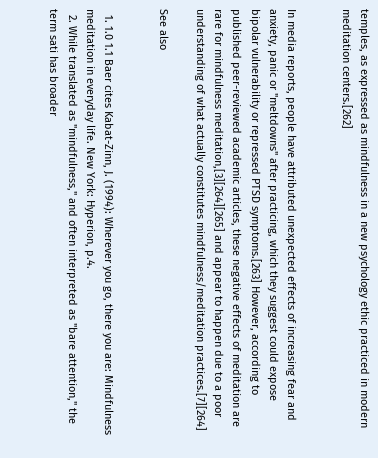temples, as expressed as mindfulness in a new psychology ethic practiced in modern meditation centers.[262]


In media reports, people have attributed unexpected effects of increasing fear and anxiety, panic or "meltdowns" after practicing, which they suggest could expose bipolar vulnerability or repressed PTSD symptoms.[263] However, according to published peer-reviewed academic articles, these negative effects of meditation are rare for mindfulness meditation,[3][264][265] and appear to happen due to a poor understanding of what actually constitutes mindfulness/meditation practices.[7][264]

See also


  1. 1.0 1.1 Baer cites Kabat-Zinn, J. (1994): Wherever you go, there you are: Mindfulness meditation in everyday life. New York: Hyperion, p.4.
  2. While translated as "mindfulness," and often interpreted as "bare attention," the term sati has broader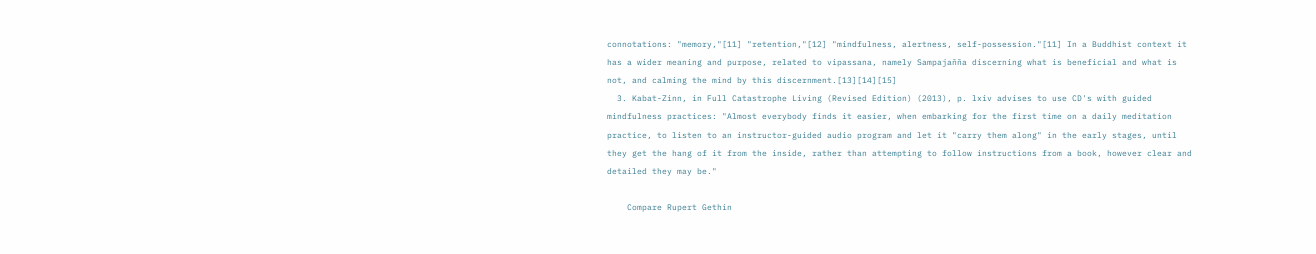connotations: "memory,"[11] "retention,"[12] "mindfulness, alertness, self-possession."[11] In a Buddhist context it has a wider meaning and purpose, related to vipassana, namely Sampajañña discerning what is beneficial and what is not, and calming the mind by this discernment.[13][14][15]
  3. Kabat-Zinn, in Full Catastrophe Living (Revised Edition) (2013), p. lxiv advises to use CD's with guided mindfulness practices: "Almost everybody finds it easier, when embarking for the first time on a daily meditation practice, to listen to an instructor-guided audio program and let it "carry them along" in the early stages, until they get the hang of it from the inside, rather than attempting to follow instructions from a book, however clear and detailed they may be."

    Compare Rupert Gethin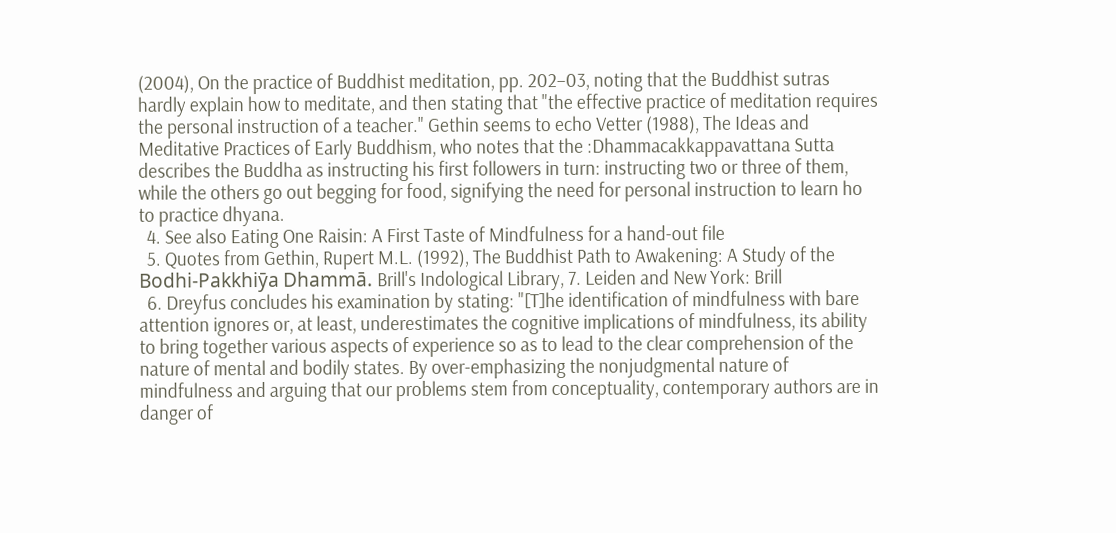(2004), On the practice of Buddhist meditation, pp. 202–03, noting that the Buddhist sutras hardly explain how to meditate, and then stating that "the effective practice of meditation requires the personal instruction of a teacher." Gethin seems to echo Vetter (1988), The Ideas and Meditative Practices of Early Buddhism, who notes that the :Dhammacakkappavattana Sutta describes the Buddha as instructing his first followers in turn: instructing two or three of them, while the others go out begging for food, signifying the need for personal instruction to learn ho to practice dhyana.
  4. See also Eating One Raisin: A First Taste of Mindfulness for a hand-out file
  5. Quotes from Gethin, Rupert M.L. (1992), The Buddhist Path to Awakening: A Study of the Bodhi-Pakkhiȳa Dhammā. Brill's Indological Library, 7. Leiden and New York: Brill
  6. Dreyfus concludes his examination by stating: "[T]he identification of mindfulness with bare attention ignores or, at least, underestimates the cognitive implications of mindfulness, its ability to bring together various aspects of experience so as to lead to the clear comprehension of the nature of mental and bodily states. By over-emphasizing the nonjudgmental nature of mindfulness and arguing that our problems stem from conceptuality, contemporary authors are in danger of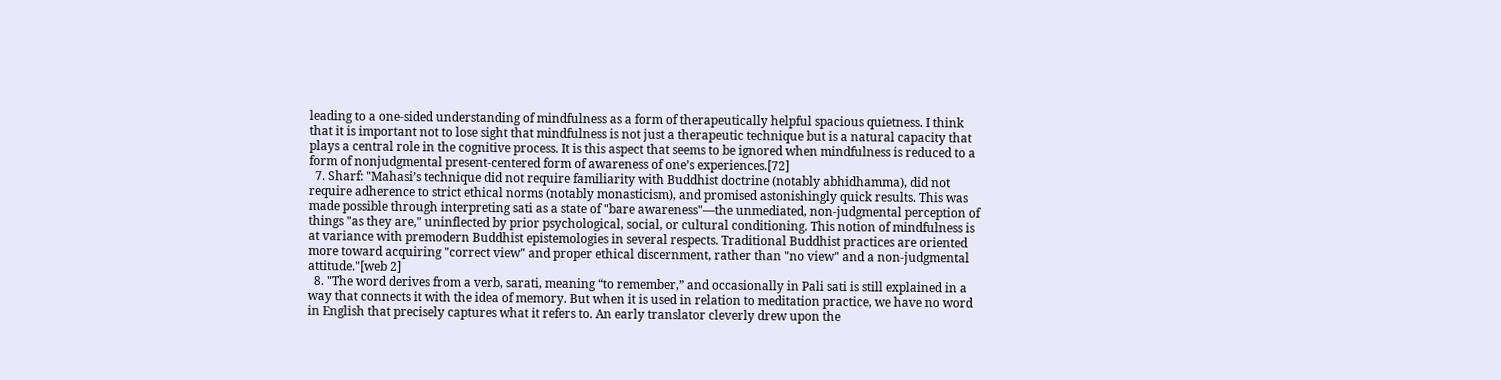leading to a one-sided understanding of mindfulness as a form of therapeutically helpful spacious quietness. I think that it is important not to lose sight that mindfulness is not just a therapeutic technique but is a natural capacity that plays a central role in the cognitive process. It is this aspect that seems to be ignored when mindfulness is reduced to a form of nonjudgmental present-centered form of awareness of one’s experiences.[72]
  7. Sharf: "Mahasi’s technique did not require familiarity with Buddhist doctrine (notably abhidhamma), did not require adherence to strict ethical norms (notably monasticism), and promised astonishingly quick results. This was made possible through interpreting sati as a state of "bare awareness"—the unmediated, non-judgmental perception of things "as they are," uninflected by prior psychological, social, or cultural conditioning. This notion of mindfulness is at variance with premodern Buddhist epistemologies in several respects. Traditional Buddhist practices are oriented more toward acquiring "correct view" and proper ethical discernment, rather than "no view" and a non-judgmental attitude."[web 2]
  8. "The word derives from a verb, sarati, meaning “to remember,” and occasionally in Pali sati is still explained in a way that connects it with the idea of memory. But when it is used in relation to meditation practice, we have no word in English that precisely captures what it refers to. An early translator cleverly drew upon the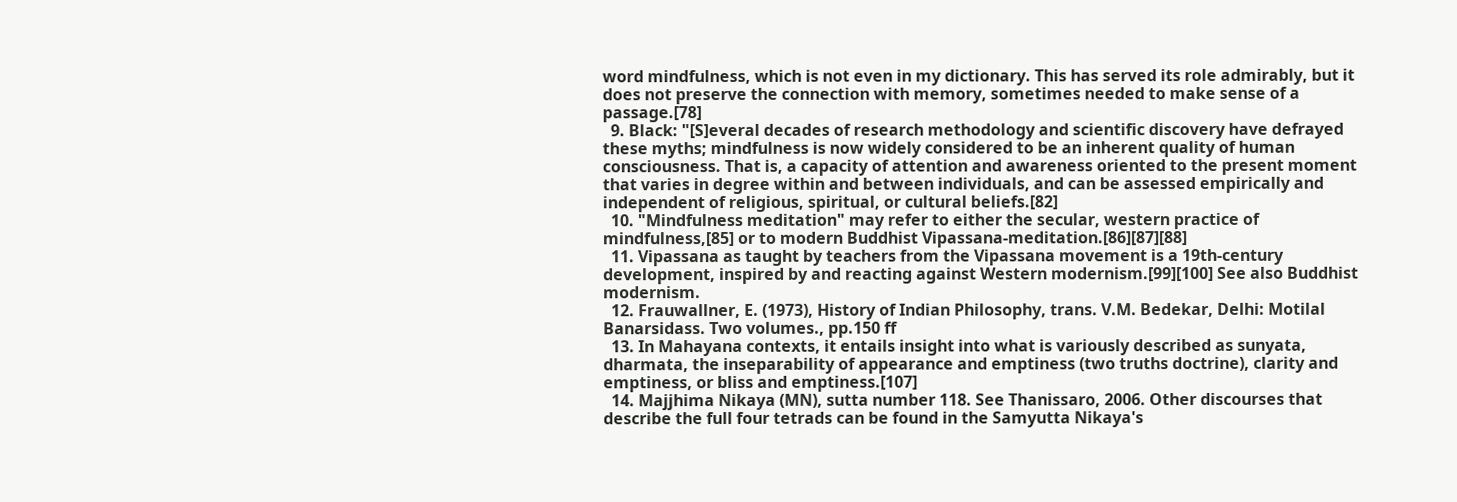word mindfulness, which is not even in my dictionary. This has served its role admirably, but it does not preserve the connection with memory, sometimes needed to make sense of a passage.[78]
  9. Black: "[S]everal decades of research methodology and scientific discovery have defrayed these myths; mindfulness is now widely considered to be an inherent quality of human consciousness. That is, a capacity of attention and awareness oriented to the present moment that varies in degree within and between individuals, and can be assessed empirically and independent of religious, spiritual, or cultural beliefs.[82]
  10. "Mindfulness meditation" may refer to either the secular, western practice of mindfulness,[85] or to modern Buddhist Vipassana-meditation.[86][87][88]
  11. Vipassana as taught by teachers from the Vipassana movement is a 19th-century development, inspired by and reacting against Western modernism.[99][100] See also Buddhist modernism.
  12. Frauwallner, E. (1973), History of Indian Philosophy, trans. V.M. Bedekar, Delhi: Motilal Banarsidass. Two volumes., pp.150 ff
  13. In Mahayana contexts, it entails insight into what is variously described as sunyata, dharmata, the inseparability of appearance and emptiness (two truths doctrine), clarity and emptiness, or bliss and emptiness.[107]
  14. Majjhima Nikaya (MN), sutta number 118. See Thanissaro, 2006. Other discourses that describe the full four tetrads can be found in the Samyutta Nikaya's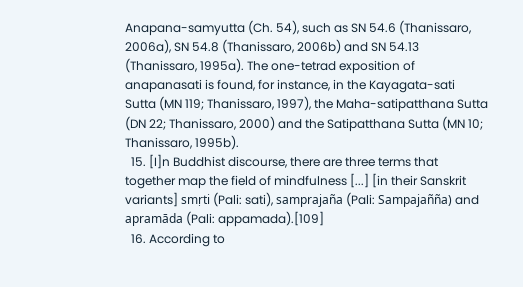Anapana-samyutta (Ch. 54), such as SN 54.6 (Thanissaro, 2006a), SN 54.8 (Thanissaro, 2006b) and SN 54.13 (Thanissaro, 1995a). The one-tetrad exposition of anapanasati is found, for instance, in the Kayagata-sati Sutta (MN 119; Thanissaro, 1997), the Maha-satipatthana Sutta (DN 22; Thanissaro, 2000) and the Satipatthana Sutta (MN 10; Thanissaro, 1995b).
  15. [I]n Buddhist discourse, there are three terms that together map the field of mindfulness [...] [in their Sanskrit variants] smṛti (Pali: sati), samprajaña (Pali: Sampajañña) and apramāda (Pali: appamada).[109]
  16. According to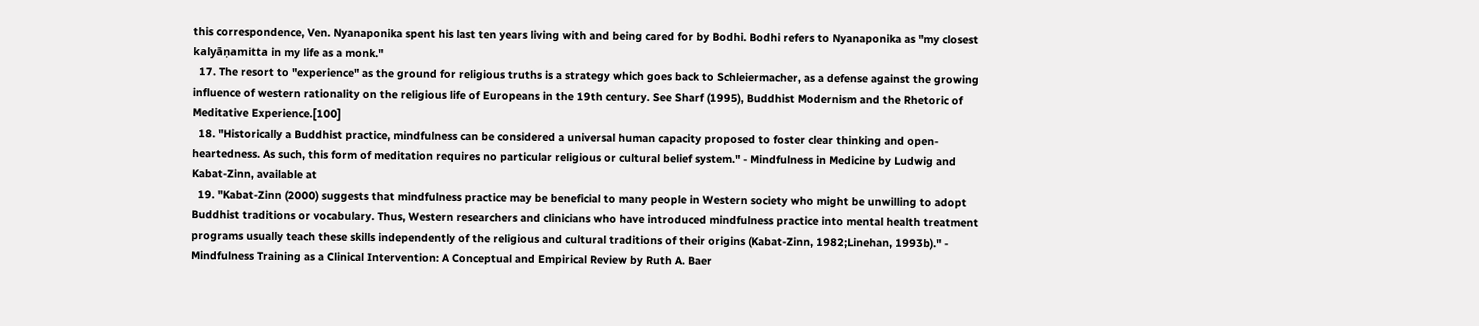this correspondence, Ven. Nyanaponika spent his last ten years living with and being cared for by Bodhi. Bodhi refers to Nyanaponika as "my closest kalyāṇamitta in my life as a monk."
  17. The resort to "experience" as the ground for religious truths is a strategy which goes back to Schleiermacher, as a defense against the growing influence of western rationality on the religious life of Europeans in the 19th century. See Sharf (1995), Buddhist Modernism and the Rhetoric of Meditative Experience.[100]
  18. "Historically a Buddhist practice, mindfulness can be considered a universal human capacity proposed to foster clear thinking and open-heartedness. As such, this form of meditation requires no particular religious or cultural belief system." - Mindfulness in Medicine by Ludwig and Kabat-Zinn, available at
  19. "Kabat-Zinn (2000) suggests that mindfulness practice may be beneficial to many people in Western society who might be unwilling to adopt Buddhist traditions or vocabulary. Thus, Western researchers and clinicians who have introduced mindfulness practice into mental health treatment programs usually teach these skills independently of the religious and cultural traditions of their origins (Kabat-Zinn, 1982;Linehan, 1993b)." - Mindfulness Training as a Clinical Intervention: A Conceptual and Empirical Review by Ruth A. Baer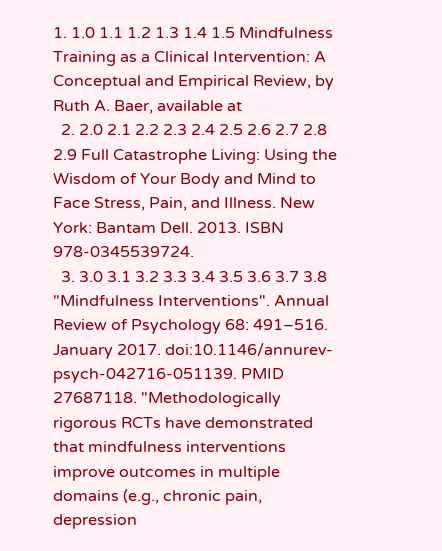1. 1.0 1.1 1.2 1.3 1.4 1.5 Mindfulness Training as a Clinical Intervention: A Conceptual and Empirical Review, by Ruth A. Baer, available at
  2. 2.0 2.1 2.2 2.3 2.4 2.5 2.6 2.7 2.8 2.9 Full Catastrophe Living: Using the Wisdom of Your Body and Mind to Face Stress, Pain, and Illness. New York: Bantam Dell. 2013. ISBN 978-0345539724.
  3. 3.0 3.1 3.2 3.3 3.4 3.5 3.6 3.7 3.8 "Mindfulness Interventions". Annual Review of Psychology 68: 491–516. January 2017. doi:10.1146/annurev-psych-042716-051139. PMID 27687118. "Methodologically rigorous RCTs have demonstrated that mindfulness interventions improve outcomes in multiple domains (e.g., chronic pain, depression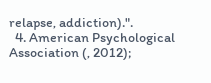relapse, addiction).".
  4. American Psychological Association (, 2012);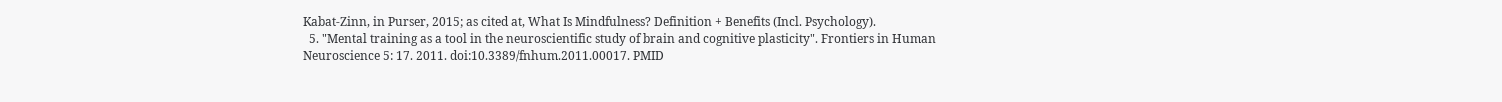Kabat-Zinn, in Purser, 2015; as cited at, What Is Mindfulness? Definition + Benefits (Incl. Psychology).
  5. "Mental training as a tool in the neuroscientific study of brain and cognitive plasticity". Frontiers in Human Neuroscience 5: 17. 2011. doi:10.3389/fnhum.2011.00017. PMID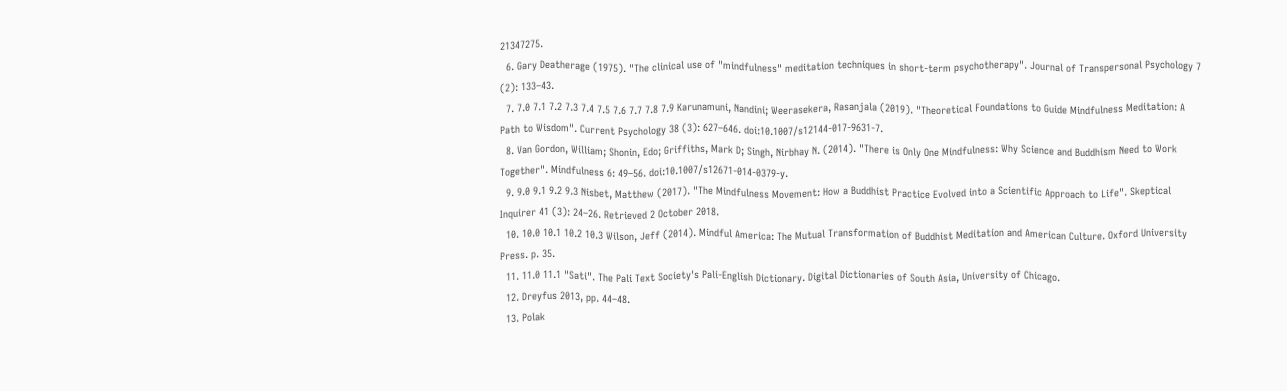21347275.
  6. Gary Deatherage (1975). "The clinical use of "mindfulness" meditation techniques in short-term psychotherapy". Journal of Transpersonal Psychology 7 (2): 133–43.
  7. 7.0 7.1 7.2 7.3 7.4 7.5 7.6 7.7 7.8 7.9 Karunamuni, Nandini; Weerasekera, Rasanjala (2019). "Theoretical Foundations to Guide Mindfulness Meditation: A Path to Wisdom". Current Psychology 38 (3): 627–646. doi:10.1007/s12144-017-9631-7.
  8. Van Gordon, William; Shonin, Edo; Griffiths, Mark D; Singh, Nirbhay N. (2014). "There is Only One Mindfulness: Why Science and Buddhism Need to Work Together". Mindfulness 6: 49–56. doi:10.1007/s12671-014-0379-y.
  9. 9.0 9.1 9.2 9.3 Nisbet, Matthew (2017). "The Mindfulness Movement: How a Buddhist Practice Evolved into a Scientific Approach to Life". Skeptical Inquirer 41 (3): 24–26. Retrieved 2 October 2018.
  10. 10.0 10.1 10.2 10.3 Wilson, Jeff (2014). Mindful America: The Mutual Transformation of Buddhist Meditation and American Culture. Oxford University Press. p. 35.
  11. 11.0 11.1 "Sati". The Pali Text Society's Pali-English Dictionary. Digital Dictionaries of South Asia, University of Chicago.
  12. Dreyfus 2013, pp. 44–48.
  13. Polak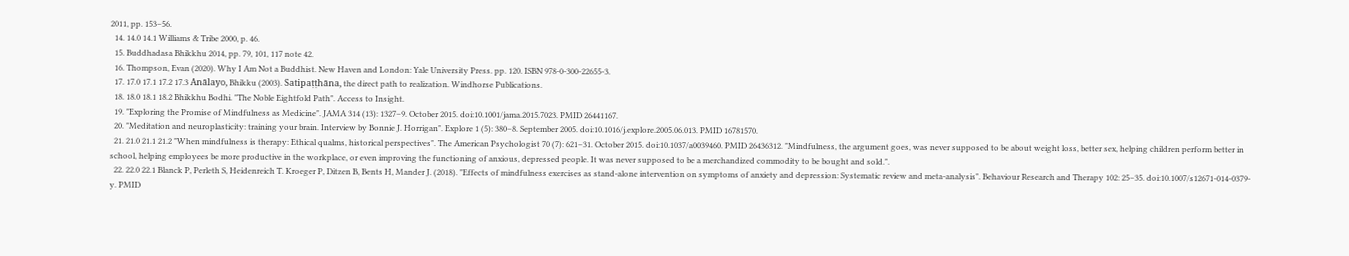2011, pp. 153–56.
  14. 14.0 14.1 Williams & Tribe 2000, p. 46.
  15. Buddhadasa Bhikkhu 2014, pp. 79, 101, 117 note 42.
  16. Thompson, Evan (2020). Why I Am Not a Buddhist. New Haven and London: Yale University Press. pp. 120. ISBN 978-0-300-22655-3.
  17. 17.0 17.1 17.2 17.3 Anālayo, Bhikku (2003). Satipaṭṭhāna, the direct path to realization. Windhorse Publications.
  18. 18.0 18.1 18.2 Bhikkhu Bodhi. "The Noble Eightfold Path". Access to Insight.
  19. "Exploring the Promise of Mindfulness as Medicine". JAMA 314 (13): 1327–9. October 2015. doi:10.1001/jama.2015.7023. PMID 26441167.
  20. "Meditation and neuroplasticity: training your brain. Interview by Bonnie J. Horrigan". Explore 1 (5): 380–8. September 2005. doi:10.1016/j.explore.2005.06.013. PMID 16781570.
  21. 21.0 21.1 21.2 "When mindfulness is therapy: Ethical qualms, historical perspectives". The American Psychologist 70 (7): 621–31. October 2015. doi:10.1037/a0039460. PMID 26436312. "Mindfulness, the argument goes, was never supposed to be about weight loss, better sex, helping children perform better in school, helping employees be more productive in the workplace, or even improving the functioning of anxious, depressed people. It was never supposed to be a merchandized commodity to be bought and sold.".
  22. 22.0 22.1 Blanck P, Perleth S, Heidenreich T. Kroeger P, Ditzen B, Bents H, Mander J. (2018). "Effects of mindfulness exercises as stand-alone intervention on symptoms of anxiety and depression: Systematic review and meta-analysis". Behaviour Research and Therapy 102: 25–35. doi:10.1007/s12671-014-0379-y. PMID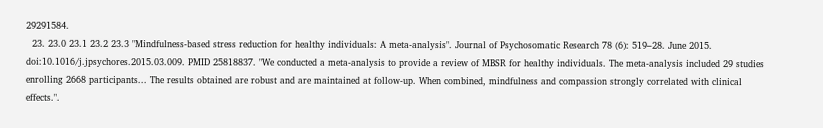29291584.
  23. 23.0 23.1 23.2 23.3 "Mindfulness-based stress reduction for healthy individuals: A meta-analysis". Journal of Psychosomatic Research 78 (6): 519–28. June 2015. doi:10.1016/j.jpsychores.2015.03.009. PMID 25818837. "We conducted a meta-analysis to provide a review of MBSR for healthy individuals. The meta-analysis included 29 studies enrolling 2668 participants... The results obtained are robust and are maintained at follow-up. When combined, mindfulness and compassion strongly correlated with clinical effects.".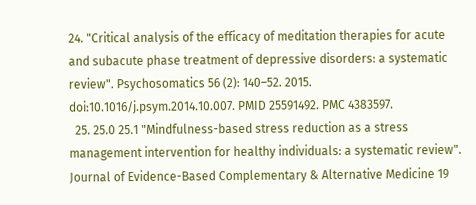24. "Critical analysis of the efficacy of meditation therapies for acute and subacute phase treatment of depressive disorders: a systematic review". Psychosomatics 56 (2): 140–52. 2015. doi:10.1016/j.psym.2014.10.007. PMID 25591492. PMC 4383597.
  25. 25.0 25.1 "Mindfulness-based stress reduction as a stress management intervention for healthy individuals: a systematic review". Journal of Evidence-Based Complementary & Alternative Medicine 19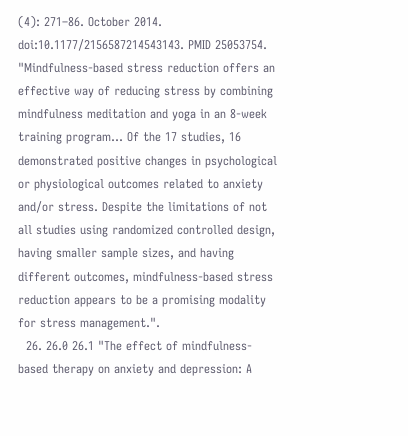(4): 271–86. October 2014. doi:10.1177/2156587214543143. PMID 25053754. "Mindfulness-based stress reduction offers an effective way of reducing stress by combining mindfulness meditation and yoga in an 8-week training program... Of the 17 studies, 16 demonstrated positive changes in psychological or physiological outcomes related to anxiety and/or stress. Despite the limitations of not all studies using randomized controlled design, having smaller sample sizes, and having different outcomes, mindfulness-based stress reduction appears to be a promising modality for stress management.".
  26. 26.0 26.1 "The effect of mindfulness-based therapy on anxiety and depression: A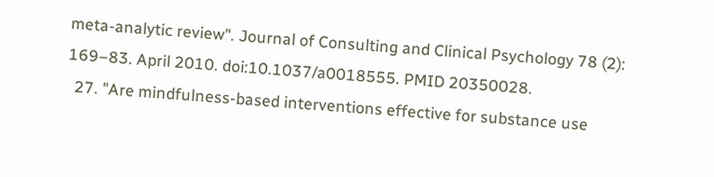meta-analytic review". Journal of Consulting and Clinical Psychology 78 (2): 169–83. April 2010. doi:10.1037/a0018555. PMID 20350028.
  27. "Are mindfulness-based interventions effective for substance use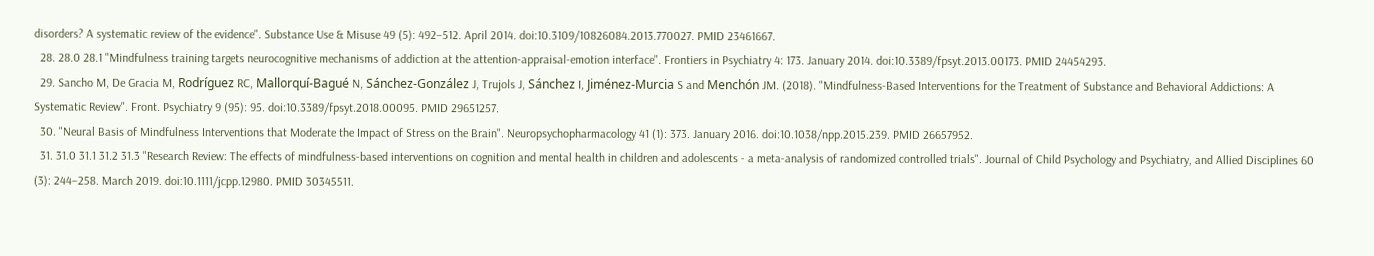disorders? A systematic review of the evidence". Substance Use & Misuse 49 (5): 492–512. April 2014. doi:10.3109/10826084.2013.770027. PMID 23461667.
  28. 28.0 28.1 "Mindfulness training targets neurocognitive mechanisms of addiction at the attention-appraisal-emotion interface". Frontiers in Psychiatry 4: 173. January 2014. doi:10.3389/fpsyt.2013.00173. PMID 24454293.
  29. Sancho M, De Gracia M, Rodríguez RC, Mallorquí-Bagué N, Sánchez-González J, Trujols J, Sánchez I, Jiménez-Murcia S and Menchón JM. (2018). "Mindfulness-Based Interventions for the Treatment of Substance and Behavioral Addictions: A Systematic Review". Front. Psychiatry 9 (95): 95. doi:10.3389/fpsyt.2018.00095. PMID 29651257.
  30. "Neural Basis of Mindfulness Interventions that Moderate the Impact of Stress on the Brain". Neuropsychopharmacology 41 (1): 373. January 2016. doi:10.1038/npp.2015.239. PMID 26657952.
  31. 31.0 31.1 31.2 31.3 "Research Review: The effects of mindfulness-based interventions on cognition and mental health in children and adolescents - a meta-analysis of randomized controlled trials". Journal of Child Psychology and Psychiatry, and Allied Disciplines 60 (3): 244–258. March 2019. doi:10.1111/jcpp.12980. PMID 30345511.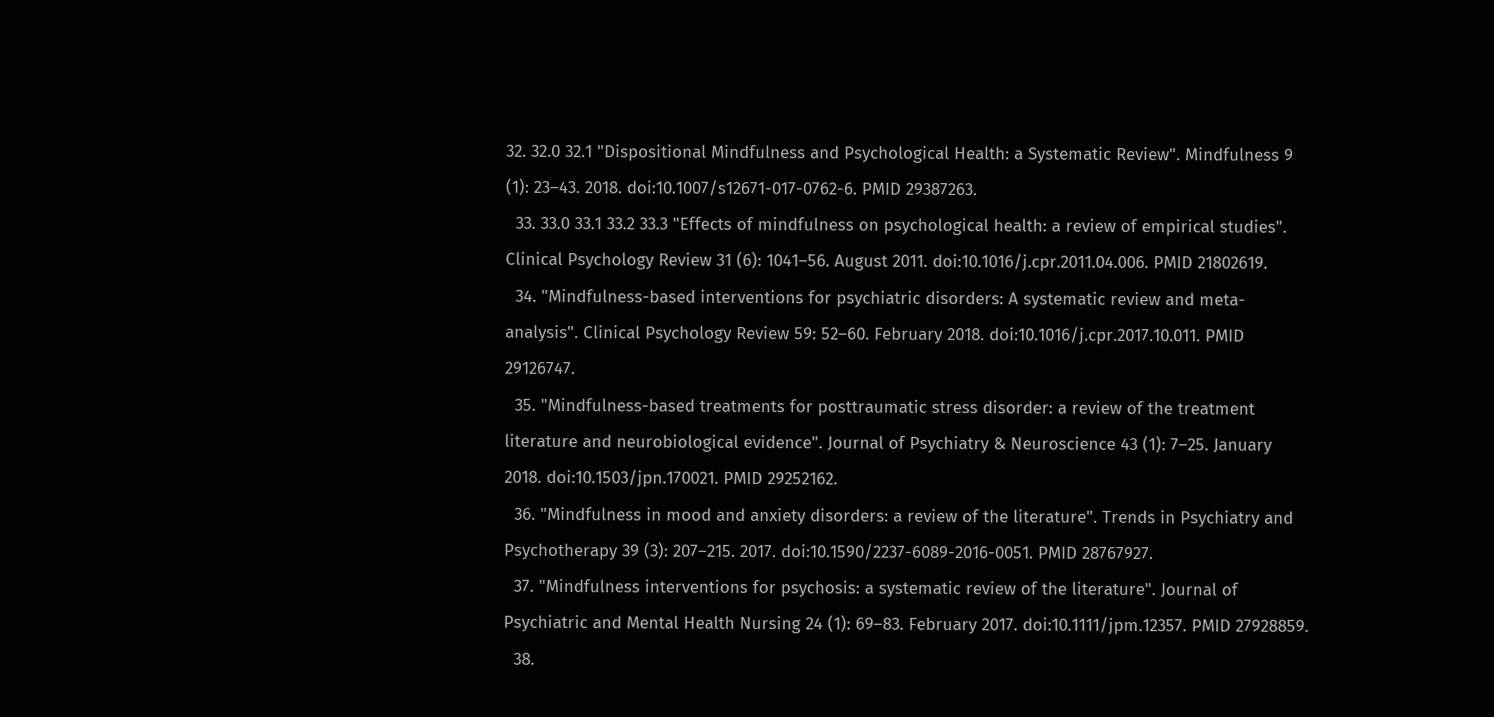32. 32.0 32.1 "Dispositional Mindfulness and Psychological Health: a Systematic Review". Mindfulness 9 (1): 23–43. 2018. doi:10.1007/s12671-017-0762-6. PMID 29387263.
  33. 33.0 33.1 33.2 33.3 "Effects of mindfulness on psychological health: a review of empirical studies". Clinical Psychology Review 31 (6): 1041–56. August 2011. doi:10.1016/j.cpr.2011.04.006. PMID 21802619.
  34. "Mindfulness-based interventions for psychiatric disorders: A systematic review and meta-analysis". Clinical Psychology Review 59: 52–60. February 2018. doi:10.1016/j.cpr.2017.10.011. PMID 29126747.
  35. "Mindfulness-based treatments for posttraumatic stress disorder: a review of the treatment literature and neurobiological evidence". Journal of Psychiatry & Neuroscience 43 (1): 7–25. January 2018. doi:10.1503/jpn.170021. PMID 29252162.
  36. "Mindfulness in mood and anxiety disorders: a review of the literature". Trends in Psychiatry and Psychotherapy 39 (3): 207–215. 2017. doi:10.1590/2237-6089-2016-0051. PMID 28767927.
  37. "Mindfulness interventions for psychosis: a systematic review of the literature". Journal of Psychiatric and Mental Health Nursing 24 (1): 69–83. February 2017. doi:10.1111/jpm.12357. PMID 27928859.
  38.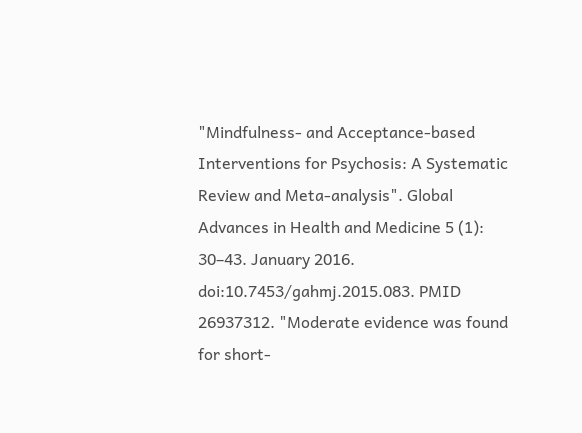"Mindfulness- and Acceptance-based Interventions for Psychosis: A Systematic Review and Meta-analysis". Global Advances in Health and Medicine 5 (1): 30–43. January 2016. doi:10.7453/gahmj.2015.083. PMID 26937312. "Moderate evidence was found for short-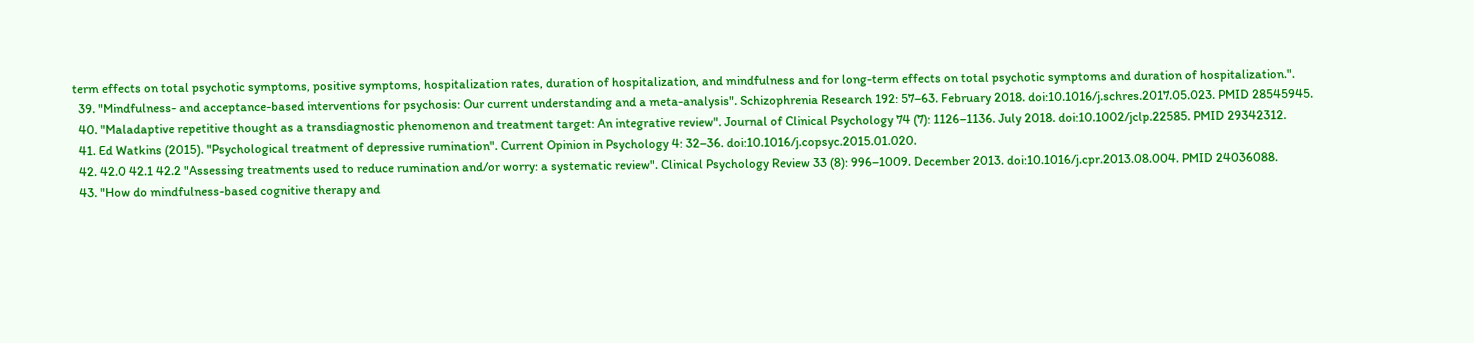term effects on total psychotic symptoms, positive symptoms, hospitalization rates, duration of hospitalization, and mindfulness and for long-term effects on total psychotic symptoms and duration of hospitalization.".
  39. "Mindfulness- and acceptance-based interventions for psychosis: Our current understanding and a meta-analysis". Schizophrenia Research 192: 57–63. February 2018. doi:10.1016/j.schres.2017.05.023. PMID 28545945.
  40. "Maladaptive repetitive thought as a transdiagnostic phenomenon and treatment target: An integrative review". Journal of Clinical Psychology 74 (7): 1126–1136. July 2018. doi:10.1002/jclp.22585. PMID 29342312.
  41. Ed Watkins (2015). "Psychological treatment of depressive rumination". Current Opinion in Psychology 4: 32–36. doi:10.1016/j.copsyc.2015.01.020.
  42. 42.0 42.1 42.2 "Assessing treatments used to reduce rumination and/or worry: a systematic review". Clinical Psychology Review 33 (8): 996–1009. December 2013. doi:10.1016/j.cpr.2013.08.004. PMID 24036088.
  43. "How do mindfulness-based cognitive therapy and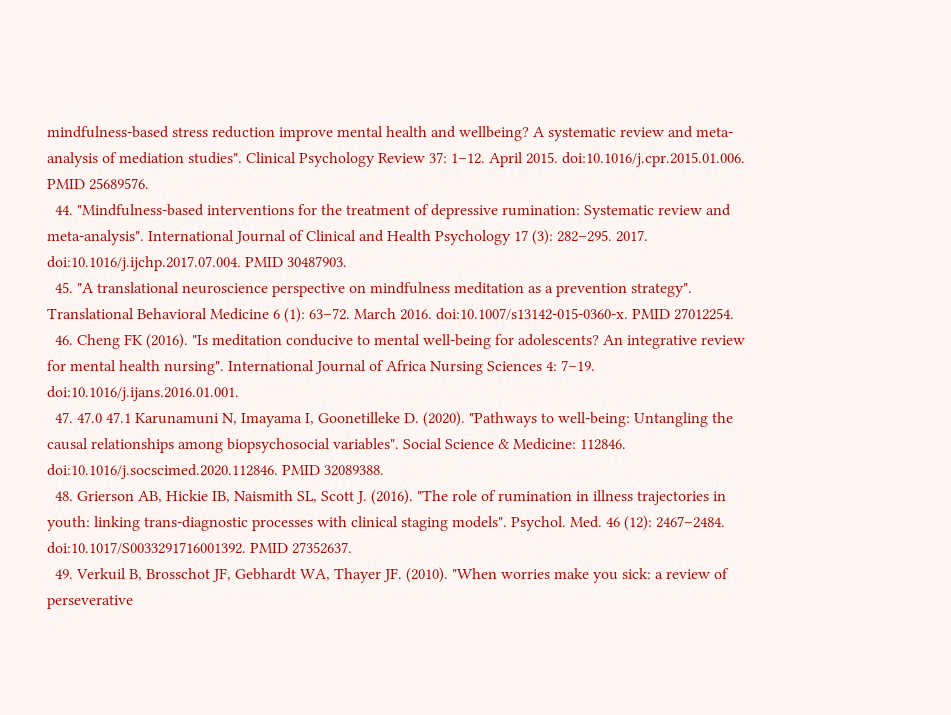mindfulness-based stress reduction improve mental health and wellbeing? A systematic review and meta-analysis of mediation studies". Clinical Psychology Review 37: 1–12. April 2015. doi:10.1016/j.cpr.2015.01.006. PMID 25689576.
  44. "Mindfulness-based interventions for the treatment of depressive rumination: Systematic review and meta-analysis". International Journal of Clinical and Health Psychology 17 (3): 282–295. 2017. doi:10.1016/j.ijchp.2017.07.004. PMID 30487903.
  45. "A translational neuroscience perspective on mindfulness meditation as a prevention strategy". Translational Behavioral Medicine 6 (1): 63–72. March 2016. doi:10.1007/s13142-015-0360-x. PMID 27012254.
  46. Cheng FK (2016). "Is meditation conducive to mental well-being for adolescents? An integrative review for mental health nursing". International Journal of Africa Nursing Sciences 4: 7–19. doi:10.1016/j.ijans.2016.01.001.
  47. 47.0 47.1 Karunamuni N, Imayama I, Goonetilleke D. (2020). "Pathways to well-being: Untangling the causal relationships among biopsychosocial variables". Social Science & Medicine: 112846. doi:10.1016/j.socscimed.2020.112846. PMID 32089388.
  48. Grierson AB, Hickie IB, Naismith SL, Scott J. (2016). "The role of rumination in illness trajectories in youth: linking trans-diagnostic processes with clinical staging models". Psychol. Med. 46 (12): 2467–2484. doi:10.1017/S0033291716001392. PMID 27352637.
  49. Verkuil B, Brosschot JF, Gebhardt WA, Thayer JF. (2010). "When worries make you sick: a review of perseverative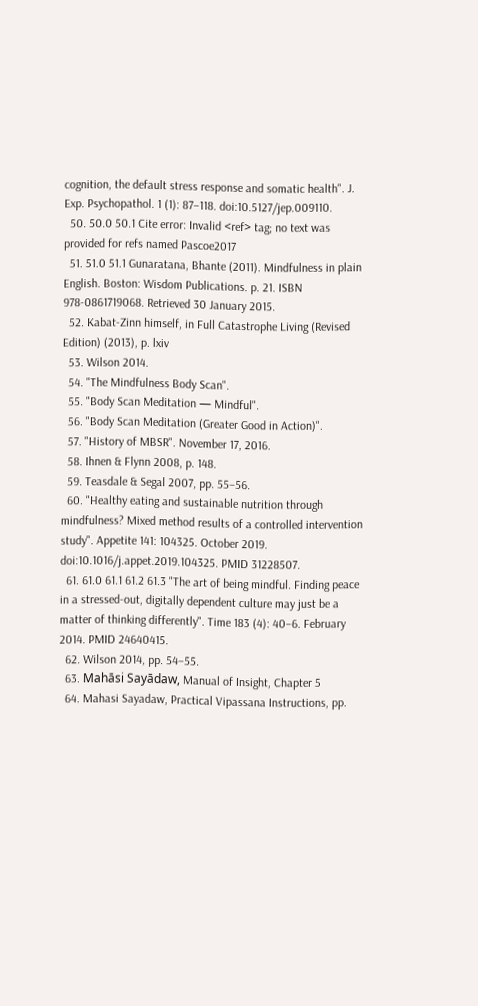cognition, the default stress response and somatic health". J. Exp. Psychopathol. 1 (1): 87–118. doi:10.5127/jep.009110.
  50. 50.0 50.1 Cite error: Invalid <ref> tag; no text was provided for refs named Pascoe2017
  51. 51.0 51.1 Gunaratana, Bhante (2011). Mindfulness in plain English. Boston: Wisdom Publications. p. 21. ISBN 978-0861719068. Retrieved 30 January 2015.
  52. Kabat-Zinn himself, in Full Catastrophe Living (Revised Edition) (2013), p. lxiv
  53. Wilson 2014.
  54. "The Mindfulness Body Scan".
  55. "Body Scan Meditation — Mindful".
  56. "Body Scan Meditation (Greater Good in Action)".
  57. "History of MBSR". November 17, 2016.
  58. Ihnen & Flynn 2008, p. 148.
  59. Teasdale & Segal 2007, pp. 55–56.
  60. "Healthy eating and sustainable nutrition through mindfulness? Mixed method results of a controlled intervention study". Appetite 141: 104325. October 2019. doi:10.1016/j.appet.2019.104325. PMID 31228507.
  61. 61.0 61.1 61.2 61.3 "The art of being mindful. Finding peace in a stressed-out, digitally dependent culture may just be a matter of thinking differently". Time 183 (4): 40–6. February 2014. PMID 24640415.
  62. Wilson 2014, pp. 54–55.
  63. Mahāsi Sayādaw, Manual of Insight, Chapter 5
  64. Mahasi Sayadaw, Practical Vipassana Instructions, pp.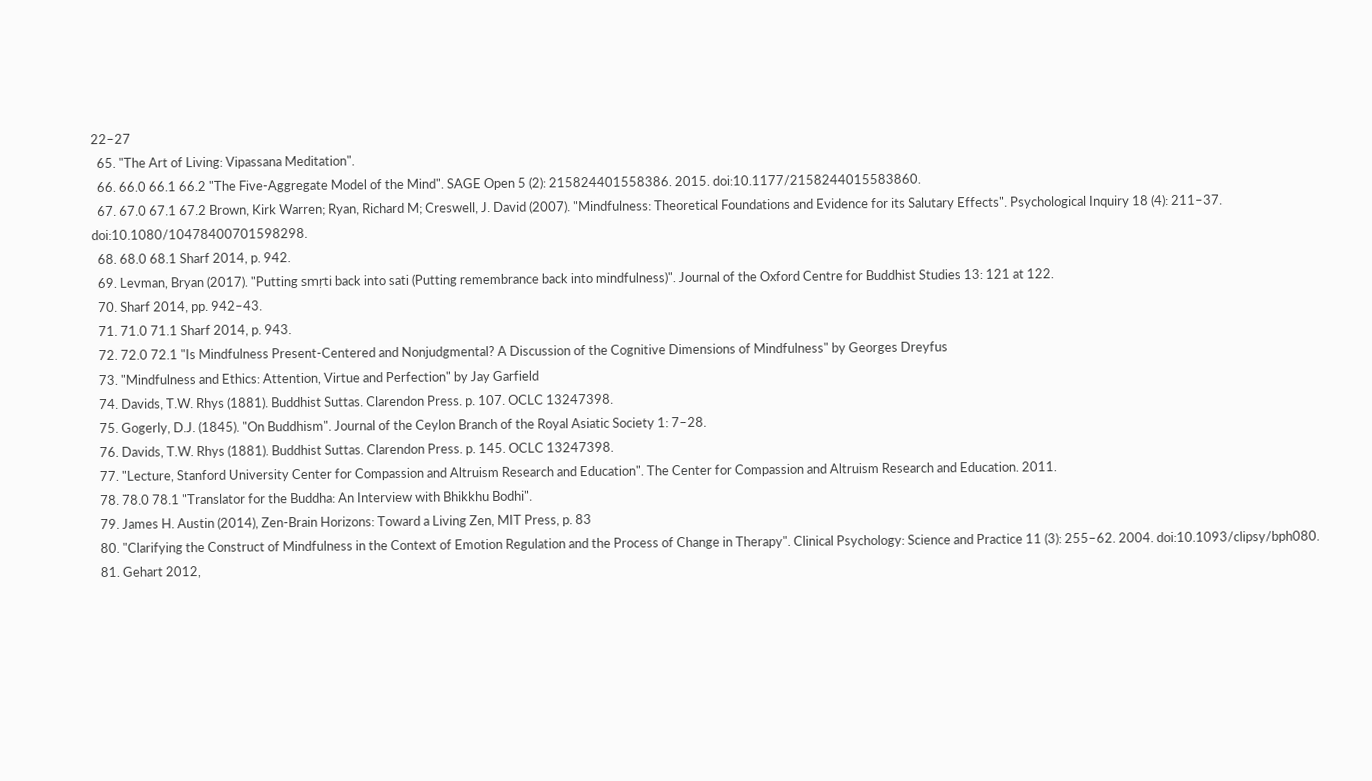22–27
  65. "The Art of Living: Vipassana Meditation".
  66. 66.0 66.1 66.2 "The Five-Aggregate Model of the Mind". SAGE Open 5 (2): 215824401558386. 2015. doi:10.1177/2158244015583860.
  67. 67.0 67.1 67.2 Brown, Kirk Warren; Ryan, Richard M; Creswell, J. David (2007). "Mindfulness: Theoretical Foundations and Evidence for its Salutary Effects". Psychological Inquiry 18 (4): 211–37. doi:10.1080/10478400701598298.
  68. 68.0 68.1 Sharf 2014, p. 942.
  69. Levman, Bryan (2017). "Putting smṛti back into sati (Putting remembrance back into mindfulness)". Journal of the Oxford Centre for Buddhist Studies 13: 121 at 122.
  70. Sharf 2014, pp. 942–43.
  71. 71.0 71.1 Sharf 2014, p. 943.
  72. 72.0 72.1 "Is Mindfulness Present-Centered and Nonjudgmental? A Discussion of the Cognitive Dimensions of Mindfulness" by Georges Dreyfus
  73. "Mindfulness and Ethics: Attention, Virtue and Perfection" by Jay Garfield
  74. Davids, T.W. Rhys (1881). Buddhist Suttas. Clarendon Press. p. 107. OCLC 13247398.
  75. Gogerly, D.J. (1845). "On Buddhism". Journal of the Ceylon Branch of the Royal Asiatic Society 1: 7–28.
  76. Davids, T.W. Rhys (1881). Buddhist Suttas. Clarendon Press. p. 145. OCLC 13247398.
  77. "Lecture, Stanford University Center for Compassion and Altruism Research and Education". The Center for Compassion and Altruism Research and Education. 2011.
  78. 78.0 78.1 "Translator for the Buddha: An Interview with Bhikkhu Bodhi".
  79. James H. Austin (2014), Zen-Brain Horizons: Toward a Living Zen, MIT Press, p. 83
  80. "Clarifying the Construct of Mindfulness in the Context of Emotion Regulation and the Process of Change in Therapy". Clinical Psychology: Science and Practice 11 (3): 255–62. 2004. doi:10.1093/clipsy/bph080.
  81. Gehart 2012,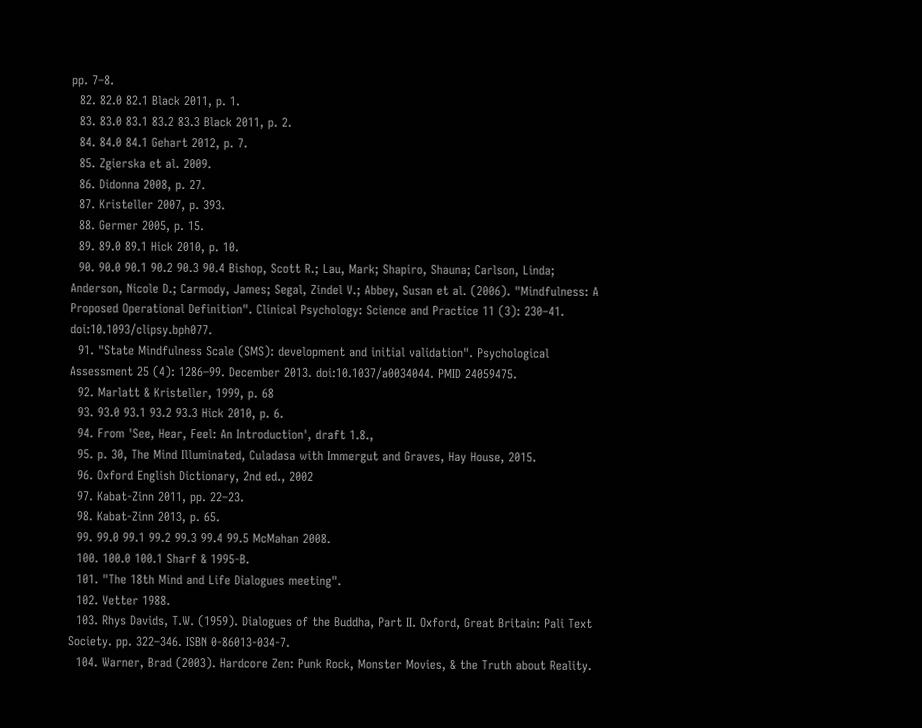pp. 7–8.
  82. 82.0 82.1 Black 2011, p. 1.
  83. 83.0 83.1 83.2 83.3 Black 2011, p. 2.
  84. 84.0 84.1 Gehart 2012, p. 7.
  85. Zgierska et al. 2009.
  86. Didonna 2008, p. 27.
  87. Kristeller 2007, p. 393.
  88. Germer 2005, p. 15.
  89. 89.0 89.1 Hick 2010, p. 10.
  90. 90.0 90.1 90.2 90.3 90.4 Bishop, Scott R.; Lau, Mark; Shapiro, Shauna; Carlson, Linda; Anderson, Nicole D.; Carmody, James; Segal, Zindel V.; Abbey, Susan et al. (2006). "Mindfulness: A Proposed Operational Definition". Clinical Psychology: Science and Practice 11 (3): 230–41. doi:10.1093/clipsy.bph077.
  91. "State Mindfulness Scale (SMS): development and initial validation". Psychological Assessment 25 (4): 1286–99. December 2013. doi:10.1037/a0034044. PMID 24059475.
  92. Marlatt & Kristeller, 1999, p. 68
  93. 93.0 93.1 93.2 93.3 Hick 2010, p. 6.
  94. From 'See, Hear, Feel: An Introduction', draft 1.8.,
  95. p. 30, The Mind Illuminated, Culadasa with Immergut and Graves, Hay House, 2015.
  96. Oxford English Dictionary, 2nd ed., 2002
  97. Kabat-Zinn 2011, pp. 22–23.
  98. Kabat-Zinn 2013, p. 65.
  99. 99.0 99.1 99.2 99.3 99.4 99.5 McMahan 2008.
  100. 100.0 100.1 Sharf & 1995-B.
  101. "The 18th Mind and Life Dialogues meeting".
  102. Vetter 1988.
  103. Rhys Davids, T.W. (1959). Dialogues of the Buddha, Part II. Oxford, Great Britain: Pali Text Society. pp. 322–346. ISBN 0-86013-034-7.
  104. Warner, Brad (2003). Hardcore Zen: Punk Rock, Monster Movies, & the Truth about Reality.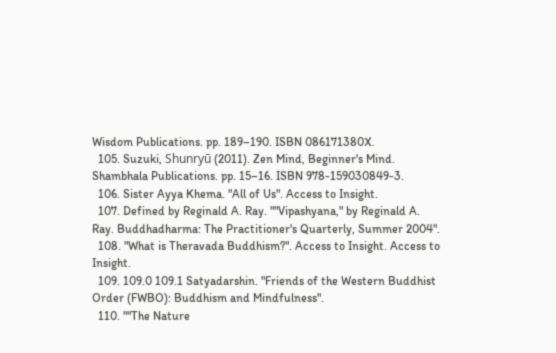Wisdom Publications. pp. 189–190. ISBN 086171380X.
  105. Suzuki, Shunryū (2011). Zen Mind, Beginner's Mind. Shambhala Publications. pp. 15–16. ISBN 978-159030849-3.
  106. Sister Ayya Khema. "All of Us". Access to Insight.
  107. Defined by Reginald A. Ray. ""Vipashyana," by Reginald A. Ray. Buddhadharma: The Practitioner's Quarterly, Summer 2004".
  108. "What is Theravada Buddhism?". Access to Insight. Access to Insight.
  109. 109.0 109.1 Satyadarshin. "Friends of the Western Buddhist Order (FWBO): Buddhism and Mindfulness".
  110. ""The Nature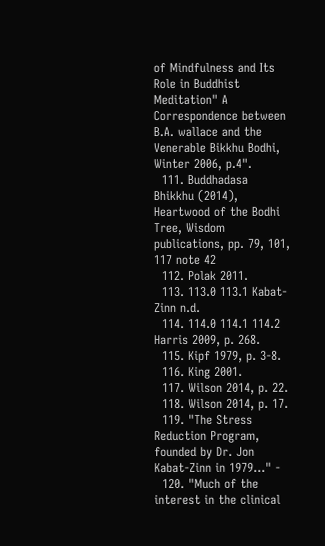of Mindfulness and Its Role in Buddhist Meditation" A Correspondence between B.A. wallace and the Venerable Bikkhu Bodhi, Winter 2006, p.4".
  111. Buddhadasa Bhikkhu (2014), Heartwood of the Bodhi Tree, Wisdom publications, pp. 79, 101, 117 note 42
  112. Polak 2011.
  113. 113.0 113.1 Kabat-Zinn n.d.
  114. 114.0 114.1 114.2 Harris 2009, p. 268.
  115. Kipf 1979, p. 3-8.
  116. King 2001.
  117. Wilson 2014, p. 22.
  118. Wilson 2014, p. 17.
  119. "The Stress Reduction Program, founded by Dr. Jon Kabat-Zinn in 1979..." -
  120. "Much of the interest in the clinical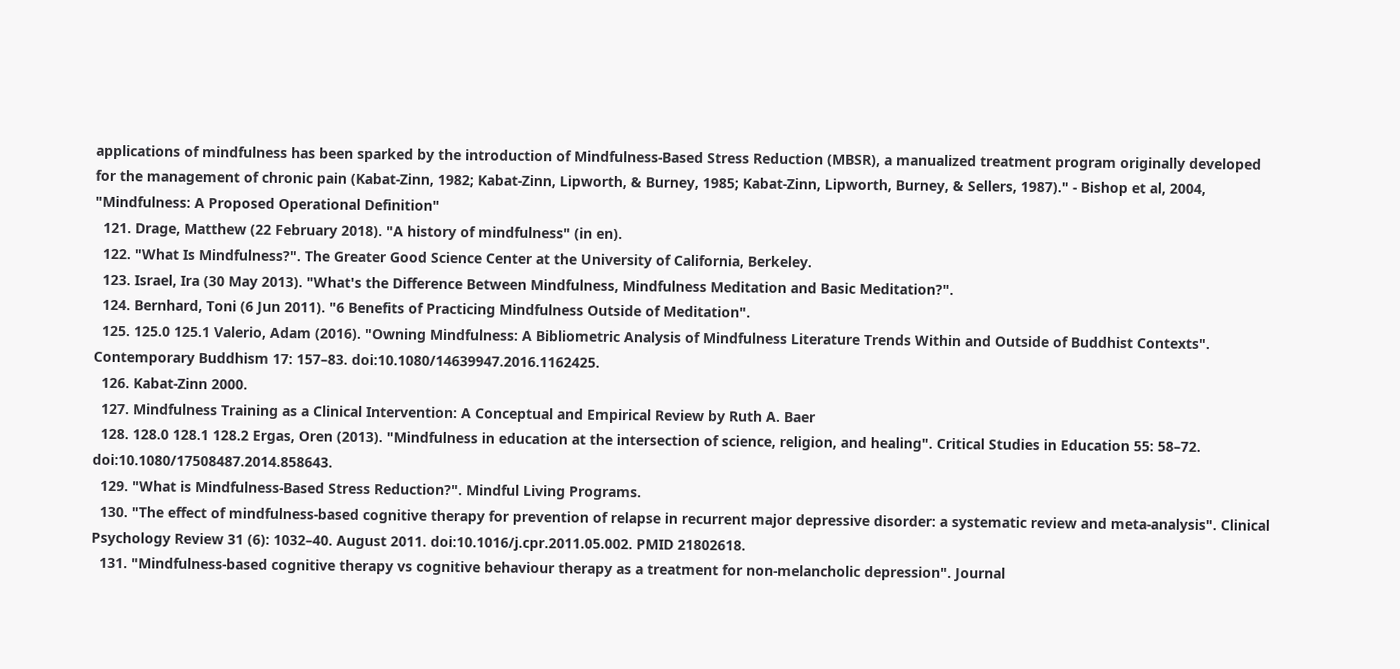applications of mindfulness has been sparked by the introduction of Mindfulness-Based Stress Reduction (MBSR), a manualized treatment program originally developed for the management of chronic pain (Kabat-Zinn, 1982; Kabat-Zinn, Lipworth, & Burney, 1985; Kabat-Zinn, Lipworth, Burney, & Sellers, 1987)." - Bishop et al, 2004, "Mindfulness: A Proposed Operational Definition"
  121. Drage, Matthew (22 February 2018). "A history of mindfulness" (in en).
  122. "What Is Mindfulness?". The Greater Good Science Center at the University of California, Berkeley.
  123. Israel, Ira (30 May 2013). "What's the Difference Between Mindfulness, Mindfulness Meditation and Basic Meditation?".
  124. Bernhard, Toni (6 Jun 2011). "6 Benefits of Practicing Mindfulness Outside of Meditation".
  125. 125.0 125.1 Valerio, Adam (2016). "Owning Mindfulness: A Bibliometric Analysis of Mindfulness Literature Trends Within and Outside of Buddhist Contexts". Contemporary Buddhism 17: 157–83. doi:10.1080/14639947.2016.1162425.
  126. Kabat-Zinn 2000.
  127. Mindfulness Training as a Clinical Intervention: A Conceptual and Empirical Review by Ruth A. Baer
  128. 128.0 128.1 128.2 Ergas, Oren (2013). "Mindfulness in education at the intersection of science, religion, and healing". Critical Studies in Education 55: 58–72. doi:10.1080/17508487.2014.858643.
  129. "What is Mindfulness-Based Stress Reduction?". Mindful Living Programs.
  130. "The effect of mindfulness-based cognitive therapy for prevention of relapse in recurrent major depressive disorder: a systematic review and meta-analysis". Clinical Psychology Review 31 (6): 1032–40. August 2011. doi:10.1016/j.cpr.2011.05.002. PMID 21802618.
  131. "Mindfulness-based cognitive therapy vs cognitive behaviour therapy as a treatment for non-melancholic depression". Journal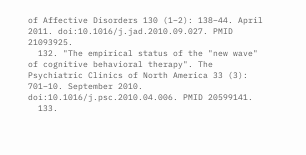of Affective Disorders 130 (1–2): 138–44. April 2011. doi:10.1016/j.jad.2010.09.027. PMID 21093925.
  132. "The empirical status of the "new wave" of cognitive behavioral therapy". The Psychiatric Clinics of North America 33 (3): 701–10. September 2010. doi:10.1016/j.psc.2010.04.006. PMID 20599141.
  133.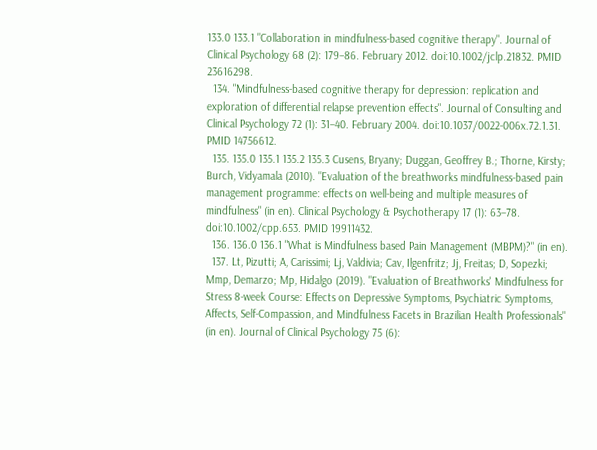133.0 133.1 "Collaboration in mindfulness-based cognitive therapy". Journal of Clinical Psychology 68 (2): 179–86. February 2012. doi:10.1002/jclp.21832. PMID 23616298.
  134. "Mindfulness-based cognitive therapy for depression: replication and exploration of differential relapse prevention effects". Journal of Consulting and Clinical Psychology 72 (1): 31–40. February 2004. doi:10.1037/0022-006x.72.1.31. PMID 14756612.
  135. 135.0 135.1 135.2 135.3 Cusens, Bryany; Duggan, Geoffrey B.; Thorne, Kirsty; Burch, Vidyamala (2010). "Evaluation of the breathworks mindfulness-based pain management programme: effects on well-being and multiple measures of mindfulness" (in en). Clinical Psychology & Psychotherapy 17 (1): 63–78. doi:10.1002/cpp.653. PMID 19911432.
  136. 136.0 136.1 "What is Mindfulness based Pain Management (MBPM)?" (in en).
  137. Lt, Pizutti; A, Carissimi; Lj, Valdivia; Cav, Ilgenfritz; Jj, Freitas; D, Sopezki; Mmp, Demarzo; Mp, Hidalgo (2019). "Evaluation of Breathworks' Mindfulness for Stress 8-week Course: Effects on Depressive Symptoms, Psychiatric Symptoms, Affects, Self-Compassion, and Mindfulness Facets in Brazilian Health Professionals" (in en). Journal of Clinical Psychology 75 (6):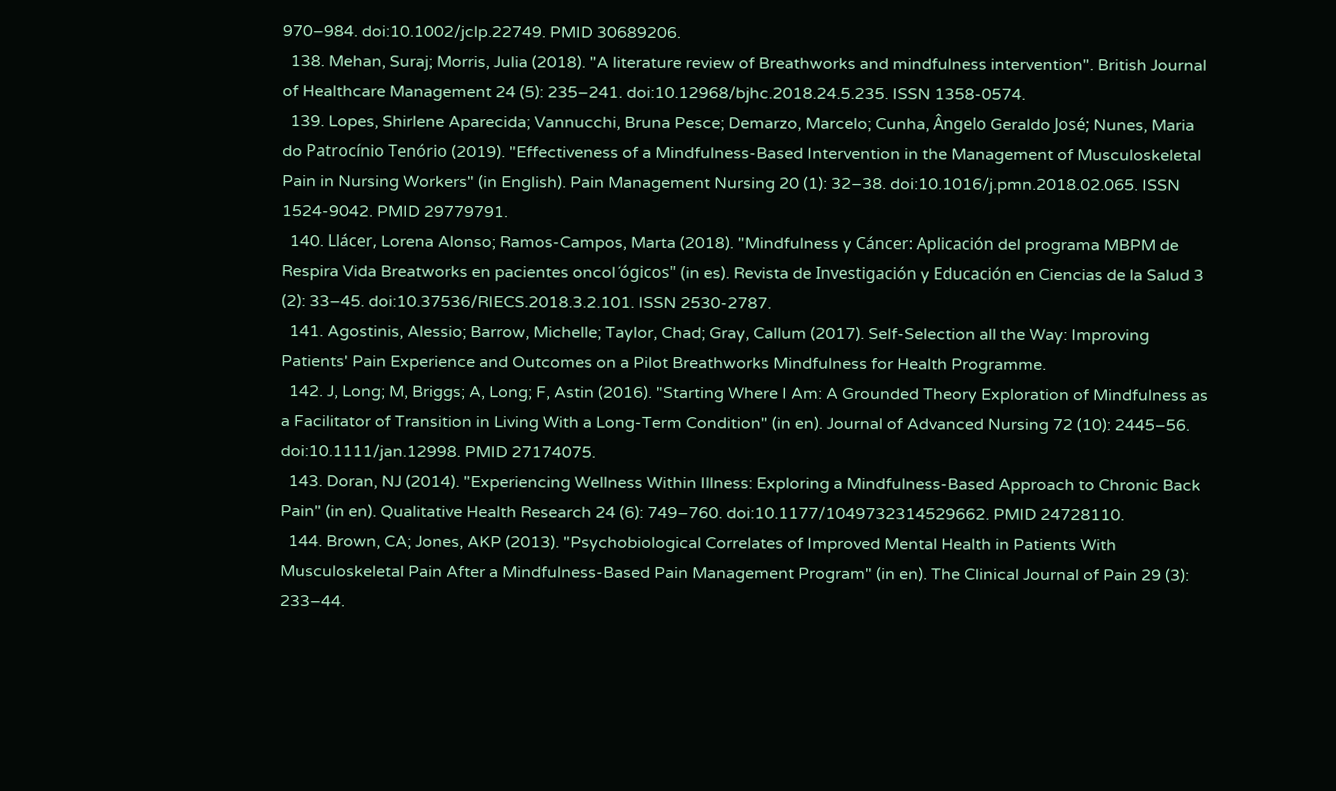970–984. doi:10.1002/jclp.22749. PMID 30689206.
  138. Mehan, Suraj; Morris, Julia (2018). "A literature review of Breathworks and mindfulness intervention". British Journal of Healthcare Management 24 (5): 235–241. doi:10.12968/bjhc.2018.24.5.235. ISSN 1358-0574.
  139. Lopes, Shirlene Aparecida; Vannucchi, Bruna Pesce; Demarzo, Marcelo; Cunha, Ângelo Geraldo José; Nunes, Maria do Patrocínio Tenório (2019). "Effectiveness of a Mindfulness-Based Intervention in the Management of Musculoskeletal Pain in Nursing Workers" (in English). Pain Management Nursing 20 (1): 32–38. doi:10.1016/j.pmn.2018.02.065. ISSN 1524-9042. PMID 29779791.
  140. Llácer, Lorena Alonso; Ramos-Campos, Marta (2018). "Mindfulness y Cáncer: Aplicación del programa MBPM de Respira Vida Breatworks en pacientes oncol´ógicos" (in es). Revista de Investigación y Educación en Ciencias de la Salud 3 (2): 33–45. doi:10.37536/RIECS.2018.3.2.101. ISSN 2530-2787.
  141. Agostinis, Alessio; Barrow, Michelle; Taylor, Chad; Gray, Callum (2017). Self-Selection all the Way: Improving Patients' Pain Experience and Outcomes on a Pilot Breathworks Mindfulness for Health Programme.
  142. J, Long; M, Briggs; A, Long; F, Astin (2016). "Starting Where I Am: A Grounded Theory Exploration of Mindfulness as a Facilitator of Transition in Living With a Long-Term Condition" (in en). Journal of Advanced Nursing 72 (10): 2445–56. doi:10.1111/jan.12998. PMID 27174075.
  143. Doran, NJ (2014). "Experiencing Wellness Within Illness: Exploring a Mindfulness-Based Approach to Chronic Back Pain" (in en). Qualitative Health Research 24 (6): 749–760. doi:10.1177/1049732314529662. PMID 24728110.
  144. Brown, CA; Jones, AKP (2013). "Psychobiological Correlates of Improved Mental Health in Patients With Musculoskeletal Pain After a Mindfulness-Based Pain Management Program" (in en). The Clinical Journal of Pain 29 (3): 233–44.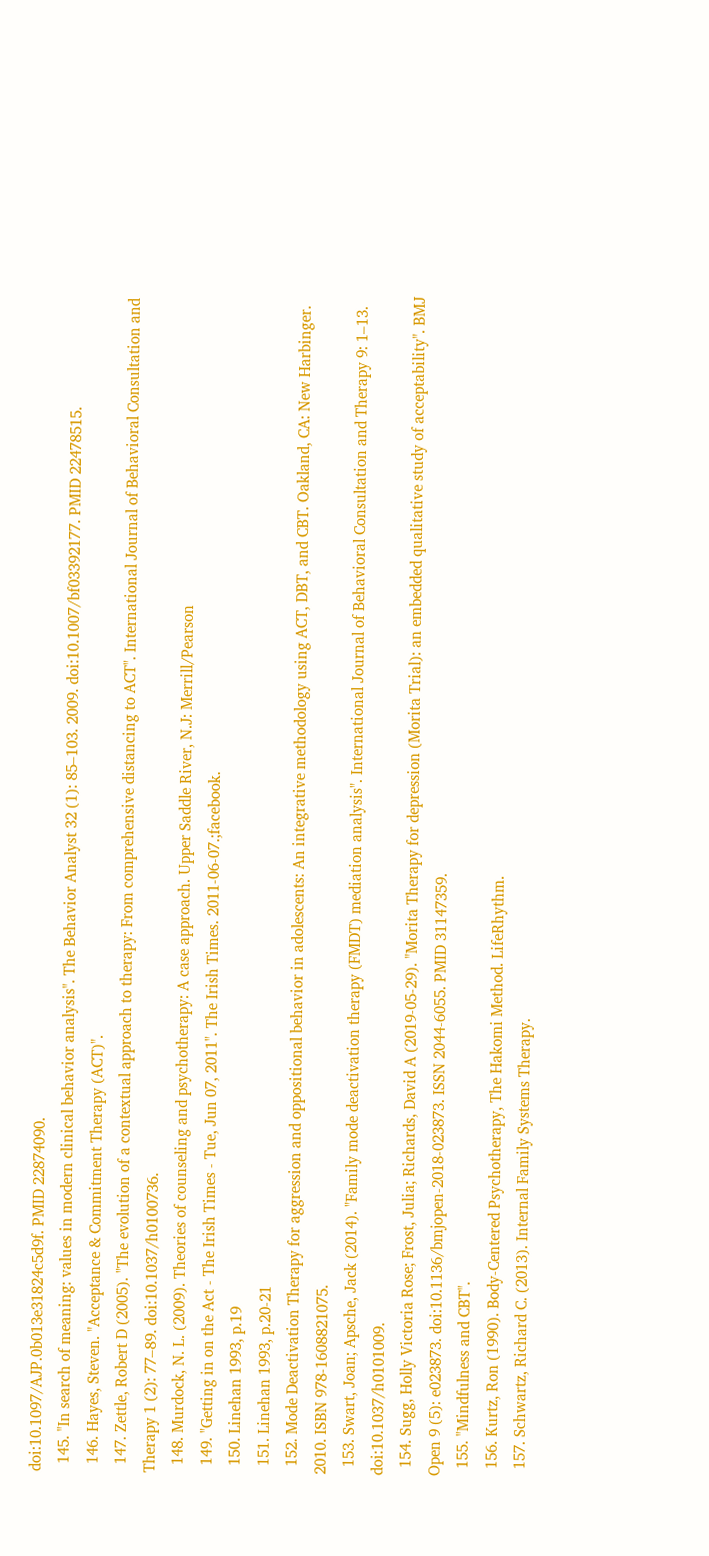doi:10.1097/AJP.0b013e31824c5d9f. PMID 22874090.
  145. "In search of meaning: values in modern clinical behavior analysis". The Behavior Analyst 32 (1): 85–103. 2009. doi:10.1007/bf03392177. PMID 22478515.
  146. Hayes, Steven. "Acceptance & Commitment Therapy (ACT)".
  147. Zettle, Robert D (2005). "The evolution of a contextual approach to therapy: From comprehensive distancing to ACT". International Journal of Behavioral Consultation and Therapy 1 (2): 77–89. doi:10.1037/h0100736.
  148. Murdock, N. L. (2009). Theories of counseling and psychotherapy: A case approach. Upper Saddle River, N.J: Merrill/Pearson
  149. "Getting in on the Act - The Irish Times - Tue, Jun 07, 2011". The Irish Times. 2011-06-07.;facebook.
  150. Linehan 1993, p.19
  151. Linehan 1993, p.20-21
  152. Mode Deactivation Therapy for aggression and oppositional behavior in adolescents: An integrative methodology using ACT, DBT, and CBT. Oakland, CA: New Harbinger. 2010. ISBN 978-1608821075.
  153. Swart, Joan; Apsche, Jack (2014). "Family mode deactivation therapy (FMDT) mediation analysis". International Journal of Behavioral Consultation and Therapy 9: 1–13. doi:10.1037/h0101009.
  154. Sugg, Holly Victoria Rose; Frost, Julia; Richards, David A (2019-05-29). "Morita Therapy for depression (Morita Trial): an embedded qualitative study of acceptability". BMJ Open 9 (5): e023873. doi:10.1136/bmjopen-2018-023873. ISSN 2044-6055. PMID 31147359.
  155. "Mindfulness and CBT".
  156. Kurtz, Ron (1990). Body-Centered Psychotherapy, The Hakomi Method. LifeRhythm.
  157. Schwartz, Richard C. (2013). Internal Family Systems Therapy.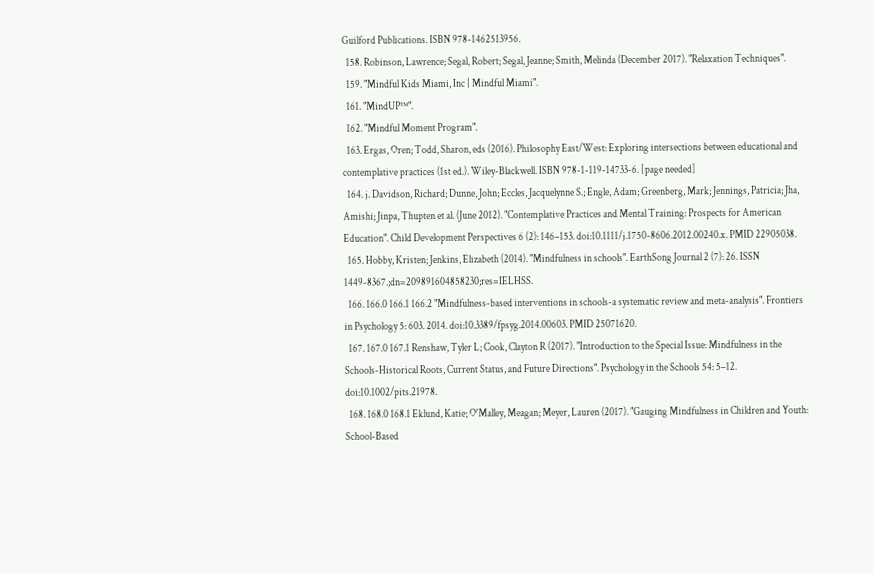Guilford Publications. ISBN 978-1462513956.
  158. Robinson, Lawrence; Segal, Robert; Segal, Jeanne; Smith, Melinda (December 2017). "Relaxation Techniques".
  159. "Mindful Kids Miami, Inc | Mindful Miami".
  161. "MindUP™".
  162. "Mindful Moment Program".
  163. Ergas, Oren; Todd, Sharon, eds (2016). Philosophy East/West: Exploring intersections between educational and contemplative practices (1st ed.). Wiley-Blackwell. ISBN 978-1-119-14733-6. [page needed]
  164. j. Davidson, Richard; Dunne, John; Eccles, Jacquelynne S.; Engle, Adam; Greenberg, Mark; Jennings, Patricia; Jha, Amishi; Jinpa, Thupten et al. (June 2012). "Contemplative Practices and Mental Training: Prospects for American Education". Child Development Perspectives 6 (2): 146–153. doi:10.1111/j.1750-8606.2012.00240.x. PMID 22905038.
  165. Hobby, Kristen; Jenkins, Elizabeth (2014). "Mindfulness in schools". EarthSong Journal 2 (7): 26. ISSN 1449-8367.;dn=209891604858230;res=IELHSS.
  166. 166.0 166.1 166.2 "Mindfulness-based interventions in schools-a systematic review and meta-analysis". Frontiers in Psychology 5: 603. 2014. doi:10.3389/fpsyg.2014.00603. PMID 25071620.
  167. 167.0 167.1 Renshaw, Tyler L; Cook, Clayton R (2017). "Introduction to the Special Issue: Mindfulness in the Schools-Historical Roots, Current Status, and Future Directions". Psychology in the Schools 54: 5–12. doi:10.1002/pits.21978.
  168. 168.0 168.1 Eklund, Katie; O'Malley, Meagan; Meyer, Lauren (2017). "Gauging Mindfulness in Children and Youth: School-Based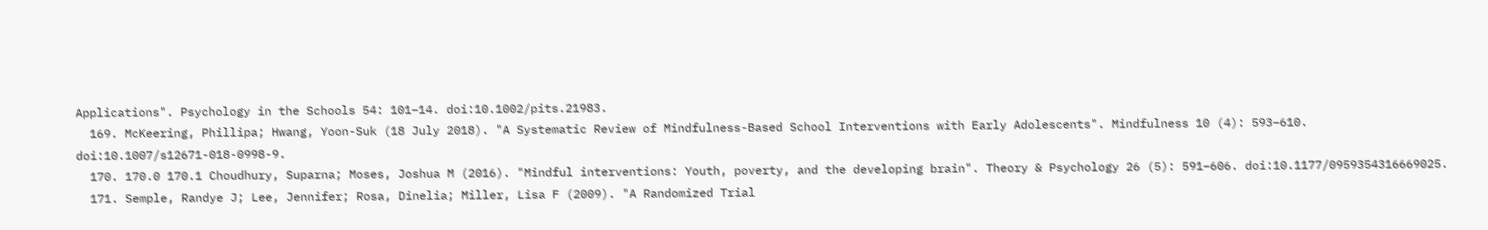Applications". Psychology in the Schools 54: 101–14. doi:10.1002/pits.21983.
  169. McKeering, Phillipa; Hwang, Yoon-Suk (18 July 2018). "A Systematic Review of Mindfulness-Based School Interventions with Early Adolescents". Mindfulness 10 (4): 593–610. doi:10.1007/s12671-018-0998-9.
  170. 170.0 170.1 Choudhury, Suparna; Moses, Joshua M (2016). "Mindful interventions: Youth, poverty, and the developing brain". Theory & Psychology 26 (5): 591–606. doi:10.1177/0959354316669025.
  171. Semple, Randye J; Lee, Jennifer; Rosa, Dinelia; Miller, Lisa F (2009). "A Randomized Trial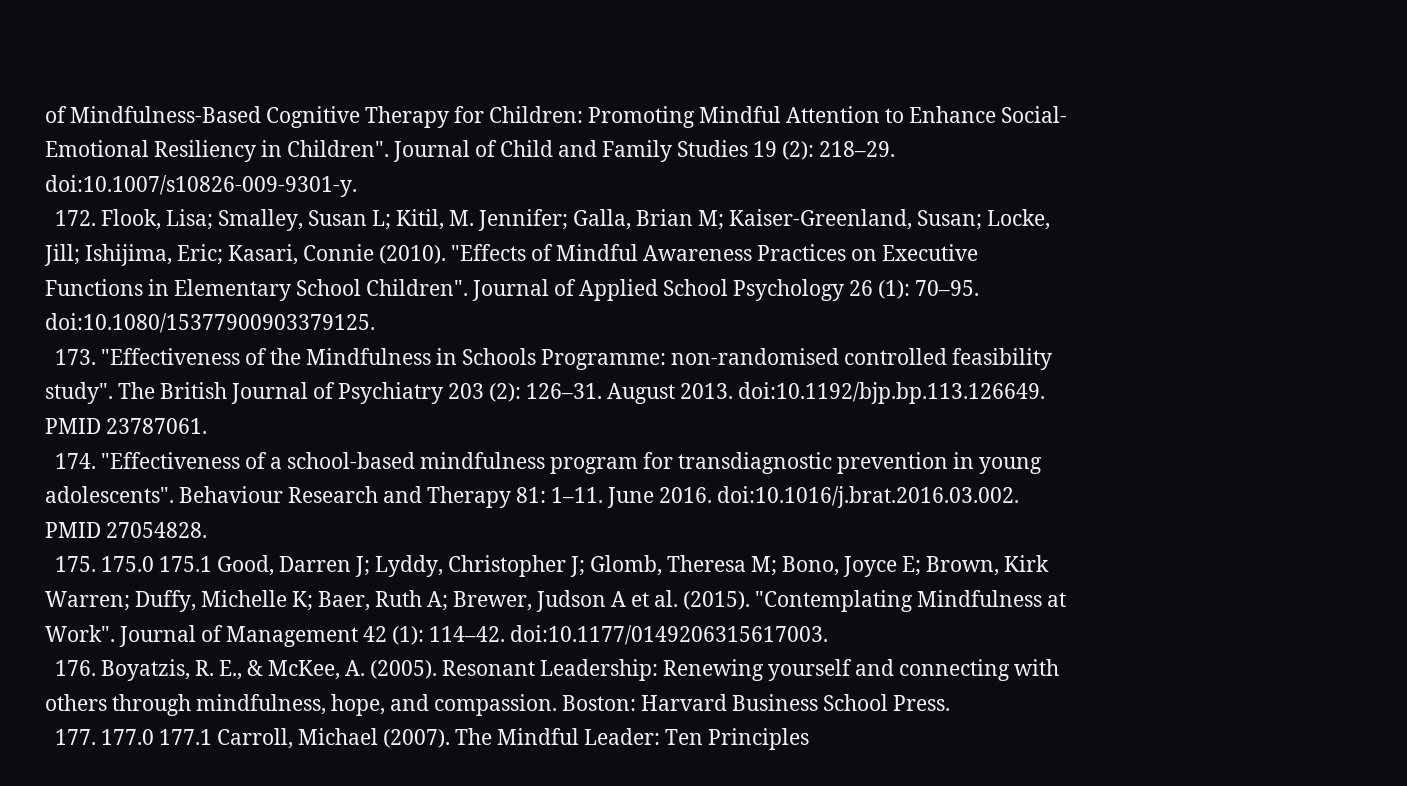of Mindfulness-Based Cognitive Therapy for Children: Promoting Mindful Attention to Enhance Social-Emotional Resiliency in Children". Journal of Child and Family Studies 19 (2): 218–29. doi:10.1007/s10826-009-9301-y.
  172. Flook, Lisa; Smalley, Susan L; Kitil, M. Jennifer; Galla, Brian M; Kaiser-Greenland, Susan; Locke, Jill; Ishijima, Eric; Kasari, Connie (2010). "Effects of Mindful Awareness Practices on Executive Functions in Elementary School Children". Journal of Applied School Psychology 26 (1): 70–95. doi:10.1080/15377900903379125.
  173. "Effectiveness of the Mindfulness in Schools Programme: non-randomised controlled feasibility study". The British Journal of Psychiatry 203 (2): 126–31. August 2013. doi:10.1192/bjp.bp.113.126649. PMID 23787061.
  174. "Effectiveness of a school-based mindfulness program for transdiagnostic prevention in young adolescents". Behaviour Research and Therapy 81: 1–11. June 2016. doi:10.1016/j.brat.2016.03.002. PMID 27054828.
  175. 175.0 175.1 Good, Darren J; Lyddy, Christopher J; Glomb, Theresa M; Bono, Joyce E; Brown, Kirk Warren; Duffy, Michelle K; Baer, Ruth A; Brewer, Judson A et al. (2015). "Contemplating Mindfulness at Work". Journal of Management 42 (1): 114–42. doi:10.1177/0149206315617003.
  176. Boyatzis, R. E., & McKee, A. (2005). Resonant Leadership: Renewing yourself and connecting with others through mindfulness, hope, and compassion. Boston: Harvard Business School Press.
  177. 177.0 177.1 Carroll, Michael (2007). The Mindful Leader: Ten Principles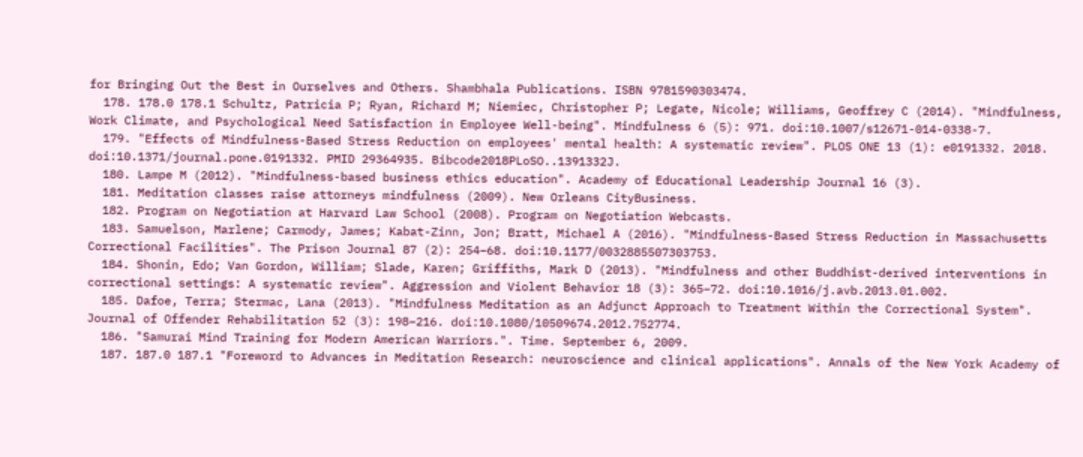for Bringing Out the Best in Ourselves and Others. Shambhala Publications. ISBN 9781590303474.
  178. 178.0 178.1 Schultz, Patricia P; Ryan, Richard M; Niemiec, Christopher P; Legate, Nicole; Williams, Geoffrey C (2014). "Mindfulness, Work Climate, and Psychological Need Satisfaction in Employee Well-being". Mindfulness 6 (5): 971. doi:10.1007/s12671-014-0338-7.
  179. "Effects of Mindfulness-Based Stress Reduction on employees' mental health: A systematic review". PLOS ONE 13 (1): e0191332. 2018. doi:10.1371/journal.pone.0191332. PMID 29364935. Bibcode2018PLoSO..1391332J.
  180. Lampe M (2012). "Mindfulness-based business ethics education". Academy of Educational Leadership Journal 16 (3).
  181. Meditation classes raise attorneys mindfulness (2009). New Orleans CityBusiness.
  182. Program on Negotiation at Harvard Law School (2008). Program on Negotiation Webcasts.
  183. Samuelson, Marlene; Carmody, James; Kabat-Zinn, Jon; Bratt, Michael A (2016). "Mindfulness-Based Stress Reduction in Massachusetts Correctional Facilities". The Prison Journal 87 (2): 254–68. doi:10.1177/0032885507303753.
  184. Shonin, Edo; Van Gordon, William; Slade, Karen; Griffiths, Mark D (2013). "Mindfulness and other Buddhist-derived interventions in correctional settings: A systematic review". Aggression and Violent Behavior 18 (3): 365–72. doi:10.1016/j.avb.2013.01.002.
  185. Dafoe, Terra; Stermac, Lana (2013). "Mindfulness Meditation as an Adjunct Approach to Treatment Within the Correctional System". Journal of Offender Rehabilitation 52 (3): 198–216. doi:10.1080/10509674.2012.752774.
  186. "Samurai Mind Training for Modern American Warriors.". Time. September 6, 2009.
  187. 187.0 187.1 "Foreword to Advances in Meditation Research: neuroscience and clinical applications". Annals of the New York Academy of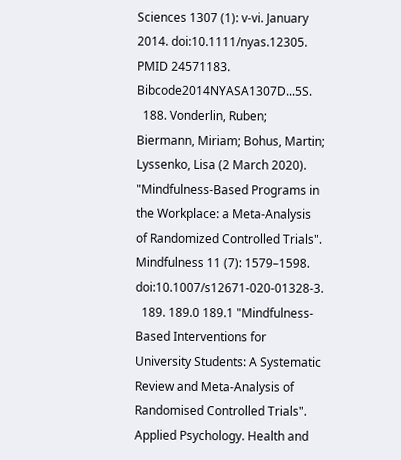Sciences 1307 (1): v-vi. January 2014. doi:10.1111/nyas.12305. PMID 24571183. Bibcode2014NYASA1307D...5S.
  188. Vonderlin, Ruben; Biermann, Miriam; Bohus, Martin; Lyssenko, Lisa (2 March 2020). "Mindfulness-Based Programs in the Workplace: a Meta-Analysis of Randomized Controlled Trials". Mindfulness 11 (7): 1579–1598. doi:10.1007/s12671-020-01328-3.
  189. 189.0 189.1 "Mindfulness-Based Interventions for University Students: A Systematic Review and Meta-Analysis of Randomised Controlled Trials". Applied Psychology. Health and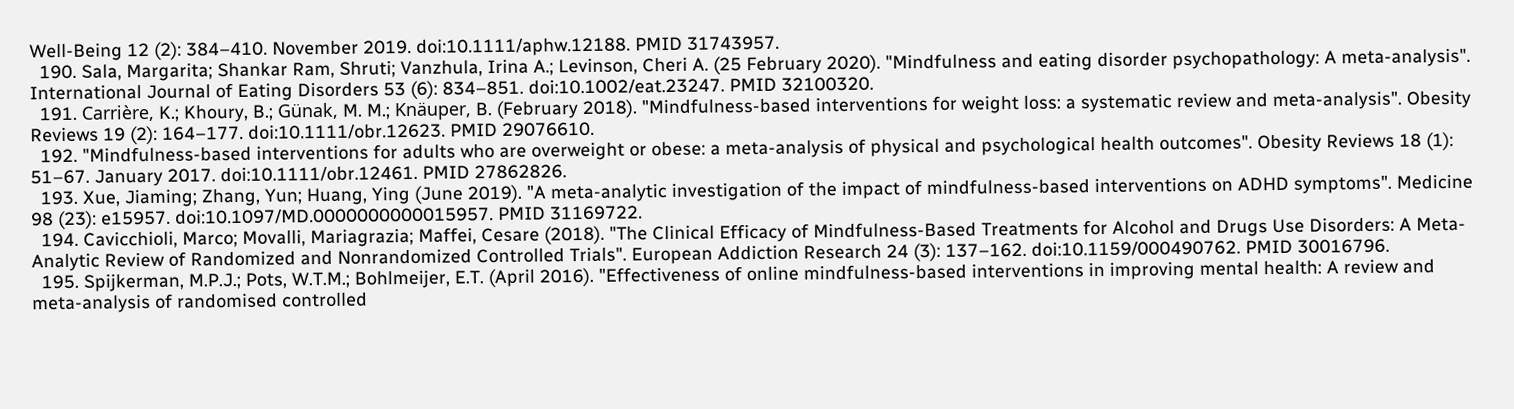Well-Being 12 (2): 384–410. November 2019. doi:10.1111/aphw.12188. PMID 31743957.
  190. Sala, Margarita; Shankar Ram, Shruti; Vanzhula, Irina A.; Levinson, Cheri A. (25 February 2020). "Mindfulness and eating disorder psychopathology: A meta‐analysis". International Journal of Eating Disorders 53 (6): 834–851. doi:10.1002/eat.23247. PMID 32100320.
  191. Carrière, K.; Khoury, B.; Günak, M. M.; Knäuper, B. (February 2018). "Mindfulness-based interventions for weight loss: a systematic review and meta-analysis". Obesity Reviews 19 (2): 164–177. doi:10.1111/obr.12623. PMID 29076610.
  192. "Mindfulness-based interventions for adults who are overweight or obese: a meta-analysis of physical and psychological health outcomes". Obesity Reviews 18 (1): 51–67. January 2017. doi:10.1111/obr.12461. PMID 27862826.
  193. Xue, Jiaming; Zhang, Yun; Huang, Ying (June 2019). "A meta-analytic investigation of the impact of mindfulness-based interventions on ADHD symptoms". Medicine 98 (23): e15957. doi:10.1097/MD.0000000000015957. PMID 31169722.
  194. Cavicchioli, Marco; Movalli, Mariagrazia; Maffei, Cesare (2018). "The Clinical Efficacy of Mindfulness-Based Treatments for Alcohol and Drugs Use Disorders: A Meta-Analytic Review of Randomized and Nonrandomized Controlled Trials". European Addiction Research 24 (3): 137–162. doi:10.1159/000490762. PMID 30016796.
  195. Spijkerman, M.P.J.; Pots, W.T.M.; Bohlmeijer, E.T. (April 2016). "Effectiveness of online mindfulness-based interventions in improving mental health: A review and meta-analysis of randomised controlled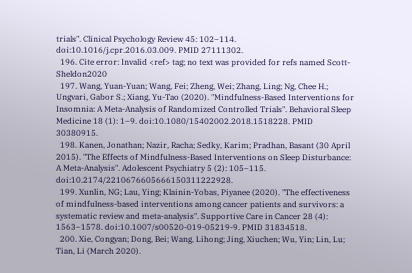trials". Clinical Psychology Review 45: 102–114. doi:10.1016/j.cpr.2016.03.009. PMID 27111302.
  196. Cite error: Invalid <ref> tag; no text was provided for refs named Scott-Sheldon2020
  197. Wang, Yuan-Yuan; Wang, Fei; Zheng, Wei; Zhang, Ling; Ng, Chee H.; Ungvari, Gabor S.; Xiang, Yu-Tao (2020). "Mindfulness-Based Interventions for Insomnia: A Meta-Analysis of Randomized Controlled Trials". Behavioral Sleep Medicine 18 (1): 1–9. doi:10.1080/15402002.2018.1518228. PMID 30380915.
  198. Kanen, Jonathan; Nazir, Racha; Sedky, Karim; Pradhan, Basant (30 April 2015). "The Effects of Mindfulness-Based Interventions on Sleep Disturbance: A Meta-Analysis". Adolescent Psychiatry 5 (2): 105–115. doi:10.2174/2210676605666150311222928.
  199. Xunlin, NG; Lau, Ying; Klainin-Yobas, Piyanee (2020). "The effectiveness of mindfulness-based interventions among cancer patients and survivors: a systematic review and meta-analysis". Supportive Care in Cancer 28 (4): 1563–1578. doi:10.1007/s00520-019-05219-9. PMID 31834518.
  200. Xie, Congyan; Dong, Bei; Wang, Lihong; Jing, Xiuchen; Wu, Yin; Lin, Lu; Tian, Li (March 2020).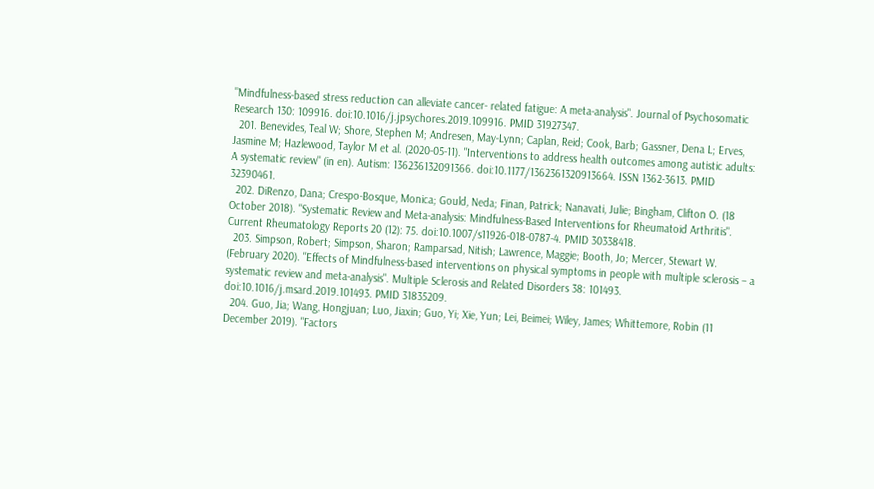"Mindfulness-based stress reduction can alleviate cancer- related fatigue: A meta-analysis". Journal of Psychosomatic Research 130: 109916. doi:10.1016/j.jpsychores.2019.109916. PMID 31927347.
  201. Benevides, Teal W; Shore, Stephen M; Andresen, May-Lynn; Caplan, Reid; Cook, Barb; Gassner, Dena L; Erves, Jasmine M; Hazlewood, Taylor M et al. (2020-05-11). "Interventions to address health outcomes among autistic adults: A systematic review" (in en). Autism: 136236132091366. doi:10.1177/1362361320913664. ISSN 1362-3613. PMID 32390461.
  202. DiRenzo, Dana; Crespo-Bosque, Monica; Gould, Neda; Finan, Patrick; Nanavati, Julie; Bingham, Clifton O. (18 October 2018). "Systematic Review and Meta-analysis: Mindfulness-Based Interventions for Rheumatoid Arthritis". Current Rheumatology Reports 20 (12): 75. doi:10.1007/s11926-018-0787-4. PMID 30338418.
  203. Simpson, Robert; Simpson, Sharon; Ramparsad, Nitish; Lawrence, Maggie; Booth, Jo; Mercer, Stewart W. (February 2020). "Effects of Mindfulness-based interventions on physical symptoms in people with multiple sclerosis – a systematic review and meta-analysis". Multiple Sclerosis and Related Disorders 38: 101493. doi:10.1016/j.msard.2019.101493. PMID 31835209.
  204. Guo, Jia; Wang, Hongjuan; Luo, Jiaxin; Guo, Yi; Xie, Yun; Lei, Beimei; Wiley, James; Whittemore, Robin (11 December 2019). "Factors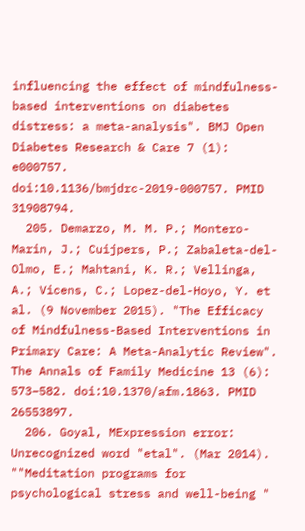influencing the effect of mindfulness-based interventions on diabetes distress: a meta-analysis". BMJ Open Diabetes Research & Care 7 (1): e000757. doi:10.1136/bmjdrc-2019-000757. PMID 31908794.
  205. Demarzo, M. M. P.; Montero-Marin, J.; Cuijpers, P.; Zabaleta-del-Olmo, E.; Mahtani, K. R.; Vellinga, A.; Vicens, C.; Lopez-del-Hoyo, Y. et al. (9 November 2015). "The Efficacy of Mindfulness-Based Interventions in Primary Care: A Meta-Analytic Review". The Annals of Family Medicine 13 (6): 573–582. doi:10.1370/afm.1863. PMID 26553897.
  206. Goyal, MExpression error: Unrecognized word "etal". (Mar 2014). ""Meditation programs for psychological stress and well-being "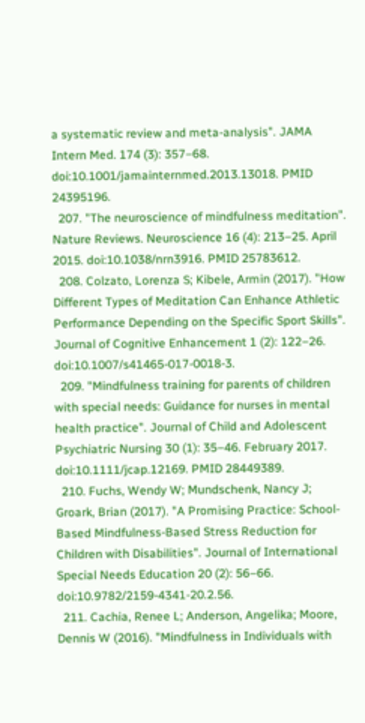a systematic review and meta-analysis". JAMA Intern Med. 174 (3): 357–68. doi:10.1001/jamainternmed.2013.13018. PMID 24395196.
  207. "The neuroscience of mindfulness meditation". Nature Reviews. Neuroscience 16 (4): 213–25. April 2015. doi:10.1038/nrn3916. PMID 25783612.
  208. Colzato, Lorenza S; Kibele, Armin (2017). "How Different Types of Meditation Can Enhance Athletic Performance Depending on the Specific Sport Skills". Journal of Cognitive Enhancement 1 (2): 122–26. doi:10.1007/s41465-017-0018-3.
  209. "Mindfulness training for parents of children with special needs: Guidance for nurses in mental health practice". Journal of Child and Adolescent Psychiatric Nursing 30 (1): 35–46. February 2017. doi:10.1111/jcap.12169. PMID 28449389.
  210. Fuchs, Wendy W; Mundschenk, Nancy J; Groark, Brian (2017). "A Promising Practice: School-Based Mindfulness-Based Stress Reduction for Children with Disabilities". Journal of International Special Needs Education 20 (2): 56–66. doi:10.9782/2159-4341-20.2.56.
  211. Cachia, Renee L; Anderson, Angelika; Moore, Dennis W (2016). "Mindfulness in Individuals with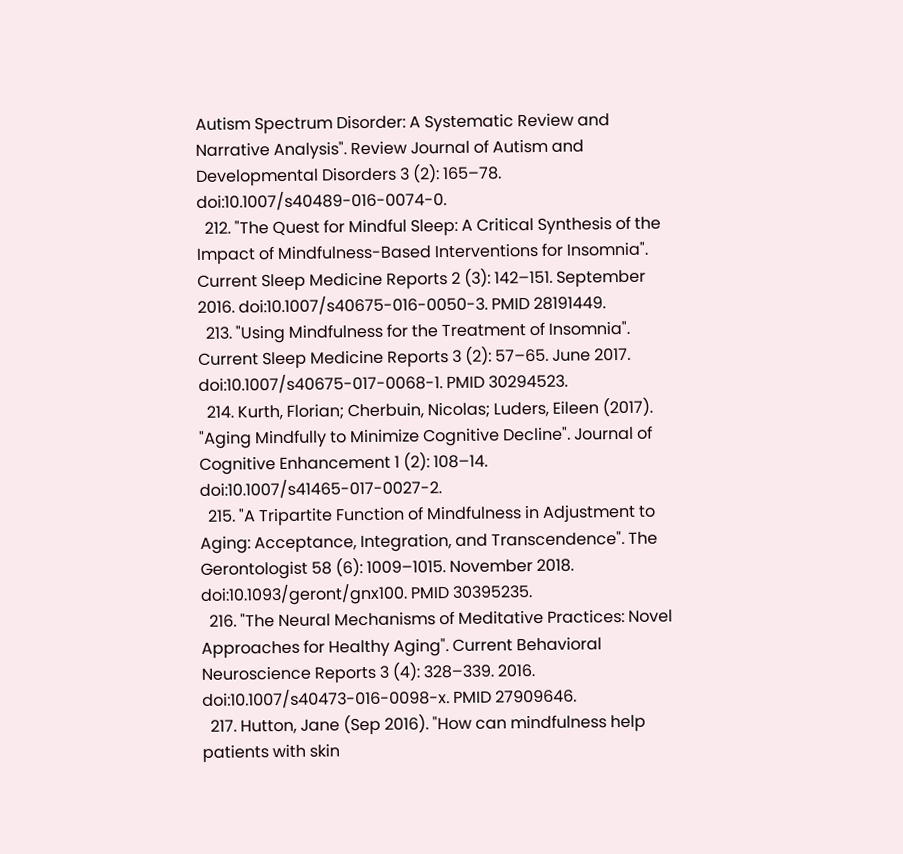Autism Spectrum Disorder: A Systematic Review and Narrative Analysis". Review Journal of Autism and Developmental Disorders 3 (2): 165–78. doi:10.1007/s40489-016-0074-0.
  212. "The Quest for Mindful Sleep: A Critical Synthesis of the Impact of Mindfulness-Based Interventions for Insomnia". Current Sleep Medicine Reports 2 (3): 142–151. September 2016. doi:10.1007/s40675-016-0050-3. PMID 28191449.
  213. "Using Mindfulness for the Treatment of Insomnia". Current Sleep Medicine Reports 3 (2): 57–65. June 2017. doi:10.1007/s40675-017-0068-1. PMID 30294523.
  214. Kurth, Florian; Cherbuin, Nicolas; Luders, Eileen (2017). "Aging Mindfully to Minimize Cognitive Decline". Journal of Cognitive Enhancement 1 (2): 108–14. doi:10.1007/s41465-017-0027-2.
  215. "A Tripartite Function of Mindfulness in Adjustment to Aging: Acceptance, Integration, and Transcendence". The Gerontologist 58 (6): 1009–1015. November 2018. doi:10.1093/geront/gnx100. PMID 30395235.
  216. "The Neural Mechanisms of Meditative Practices: Novel Approaches for Healthy Aging". Current Behavioral Neuroscience Reports 3 (4): 328–339. 2016. doi:10.1007/s40473-016-0098-x. PMID 27909646.
  217. Hutton, Jane (Sep 2016). "How can mindfulness help patients with skin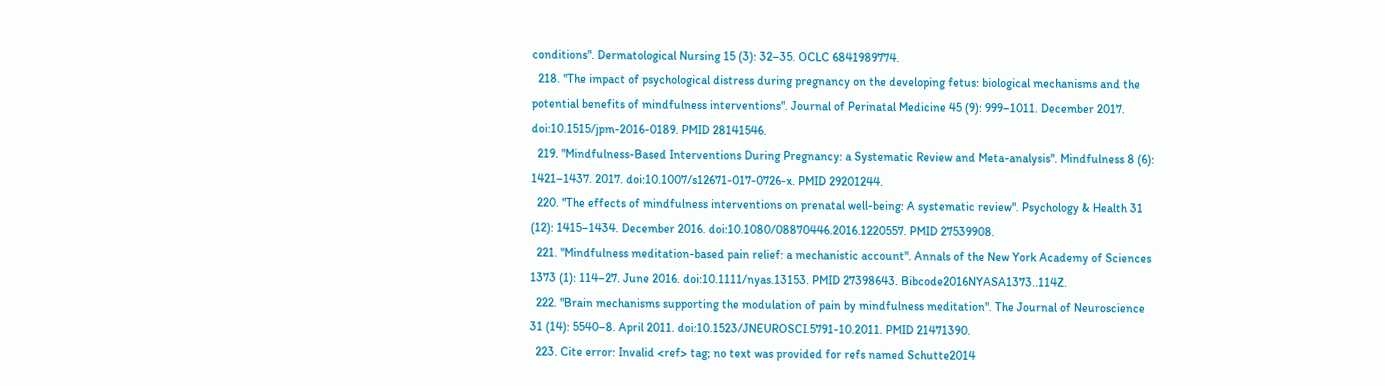conditions". Dermatological Nursing 15 (3): 32–35. OCLC 6841989774.
  218. "The impact of psychological distress during pregnancy on the developing fetus: biological mechanisms and the potential benefits of mindfulness interventions". Journal of Perinatal Medicine 45 (9): 999–1011. December 2017. doi:10.1515/jpm-2016-0189. PMID 28141546.
  219. "Mindfulness-Based Interventions During Pregnancy: a Systematic Review and Meta-analysis". Mindfulness 8 (6): 1421–1437. 2017. doi:10.1007/s12671-017-0726-x. PMID 29201244.
  220. "The effects of mindfulness interventions on prenatal well-being: A systematic review". Psychology & Health 31 (12): 1415–1434. December 2016. doi:10.1080/08870446.2016.1220557. PMID 27539908.
  221. "Mindfulness meditation-based pain relief: a mechanistic account". Annals of the New York Academy of Sciences 1373 (1): 114–27. June 2016. doi:10.1111/nyas.13153. PMID 27398643. Bibcode2016NYASA1373..114Z.
  222. "Brain mechanisms supporting the modulation of pain by mindfulness meditation". The Journal of Neuroscience 31 (14): 5540–8. April 2011. doi:10.1523/JNEUROSCI.5791-10.2011. PMID 21471390.
  223. Cite error: Invalid <ref> tag; no text was provided for refs named Schutte2014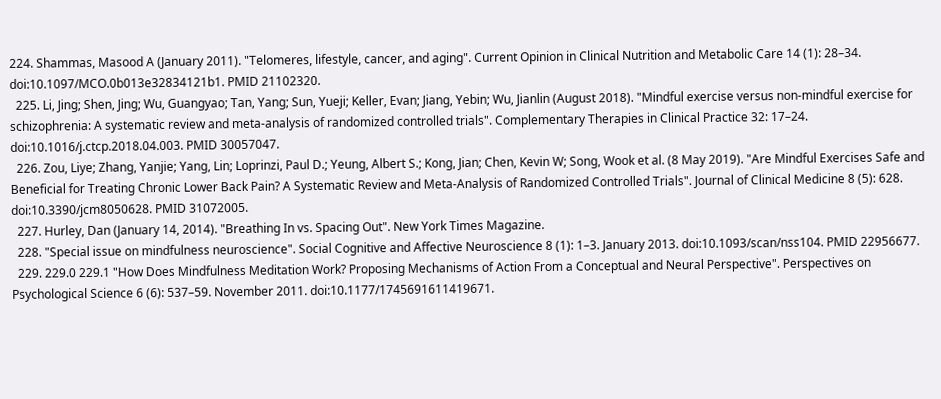224. Shammas, Masood A (January 2011). "Telomeres, lifestyle, cancer, and aging". Current Opinion in Clinical Nutrition and Metabolic Care 14 (1): 28–34. doi:10.1097/MCO.0b013e32834121b1. PMID 21102320.
  225. Li, Jing; Shen, Jing; Wu, Guangyao; Tan, Yang; Sun, Yueji; Keller, Evan; Jiang, Yebin; Wu, Jianlin (August 2018). "Mindful exercise versus non-mindful exercise for schizophrenia: A systematic review and meta-analysis of randomized controlled trials". Complementary Therapies in Clinical Practice 32: 17–24. doi:10.1016/j.ctcp.2018.04.003. PMID 30057047.
  226. Zou, Liye; Zhang, Yanjie; Yang, Lin; Loprinzi, Paul D.; Yeung, Albert S.; Kong, Jian; Chen, Kevin W; Song, Wook et al. (8 May 2019). "Are Mindful Exercises Safe and Beneficial for Treating Chronic Lower Back Pain? A Systematic Review and Meta-Analysis of Randomized Controlled Trials". Journal of Clinical Medicine 8 (5): 628. doi:10.3390/jcm8050628. PMID 31072005.
  227. Hurley, Dan (January 14, 2014). "Breathing In vs. Spacing Out". New York Times Magazine.
  228. "Special issue on mindfulness neuroscience". Social Cognitive and Affective Neuroscience 8 (1): 1–3. January 2013. doi:10.1093/scan/nss104. PMID 22956677.
  229. 229.0 229.1 "How Does Mindfulness Meditation Work? Proposing Mechanisms of Action From a Conceptual and Neural Perspective". Perspectives on Psychological Science 6 (6): 537–59. November 2011. doi:10.1177/1745691611419671.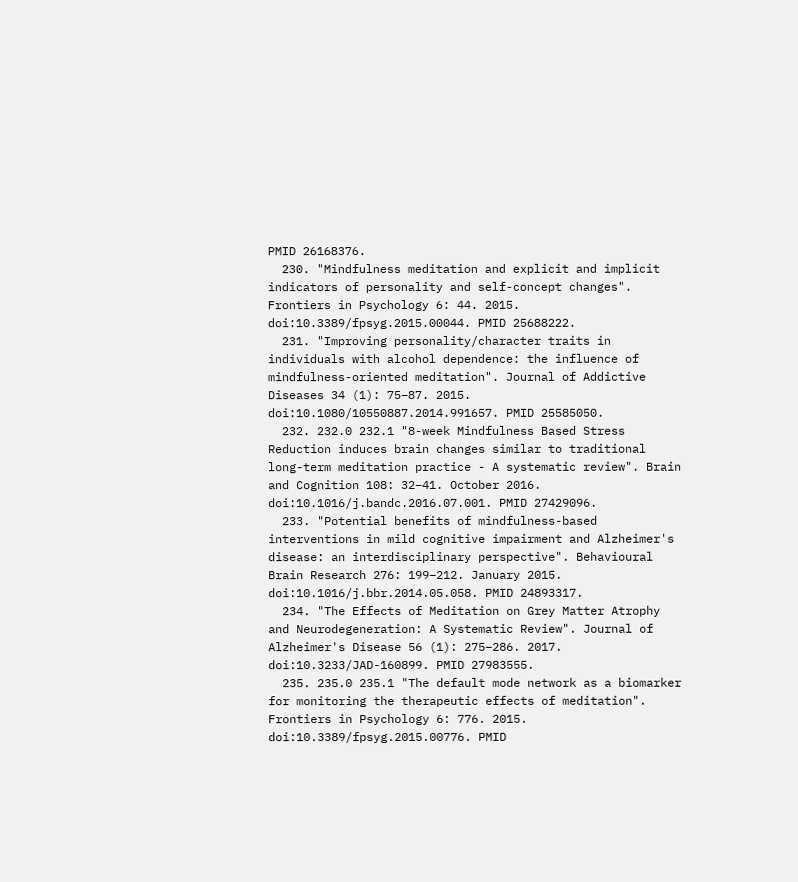PMID 26168376.
  230. "Mindfulness meditation and explicit and implicit indicators of personality and self-concept changes". Frontiers in Psychology 6: 44. 2015. doi:10.3389/fpsyg.2015.00044. PMID 25688222.
  231. "Improving personality/character traits in individuals with alcohol dependence: the influence of mindfulness-oriented meditation". Journal of Addictive Diseases 34 (1): 75–87. 2015. doi:10.1080/10550887.2014.991657. PMID 25585050.
  232. 232.0 232.1 "8-week Mindfulness Based Stress Reduction induces brain changes similar to traditional long-term meditation practice - A systematic review". Brain and Cognition 108: 32–41. October 2016. doi:10.1016/j.bandc.2016.07.001. PMID 27429096.
  233. "Potential benefits of mindfulness-based interventions in mild cognitive impairment and Alzheimer's disease: an interdisciplinary perspective". Behavioural Brain Research 276: 199–212. January 2015. doi:10.1016/j.bbr.2014.05.058. PMID 24893317.
  234. "The Effects of Meditation on Grey Matter Atrophy and Neurodegeneration: A Systematic Review". Journal of Alzheimer's Disease 56 (1): 275–286. 2017. doi:10.3233/JAD-160899. PMID 27983555.
  235. 235.0 235.1 "The default mode network as a biomarker for monitoring the therapeutic effects of meditation". Frontiers in Psychology 6: 776. 2015. doi:10.3389/fpsyg.2015.00776. PMID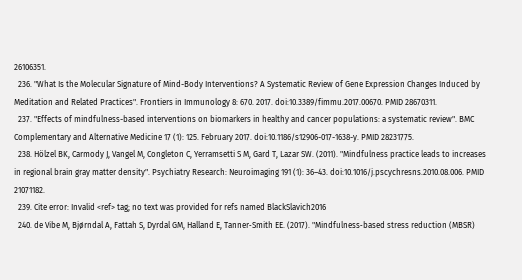26106351.
  236. "What Is the Molecular Signature of Mind-Body Interventions? A Systematic Review of Gene Expression Changes Induced by Meditation and Related Practices". Frontiers in Immunology 8: 670. 2017. doi:10.3389/fimmu.2017.00670. PMID 28670311.
  237. "Effects of mindfulness-based interventions on biomarkers in healthy and cancer populations: a systematic review". BMC Complementary and Alternative Medicine 17 (1): 125. February 2017. doi:10.1186/s12906-017-1638-y. PMID 28231775.
  238. Hölzel BK, Carmody J, Vangel M, Congleton C, Yerramsetti S M, Gard T, Lazar SW. (2011). "Mindfulness practice leads to increases in regional brain gray matter density". Psychiatry Research: Neuroimaging 191 (1): 36–43. doi:10.1016/j.pscychresns.2010.08.006. PMID 21071182.
  239. Cite error: Invalid <ref> tag; no text was provided for refs named BlackSlavich2016
  240. de Vibe M, Bjørndal A, Fattah S, Dyrdal GM, Halland E, Tanner‐Smith EE. (2017). "Mindfulness‐based stress reduction (MBSR)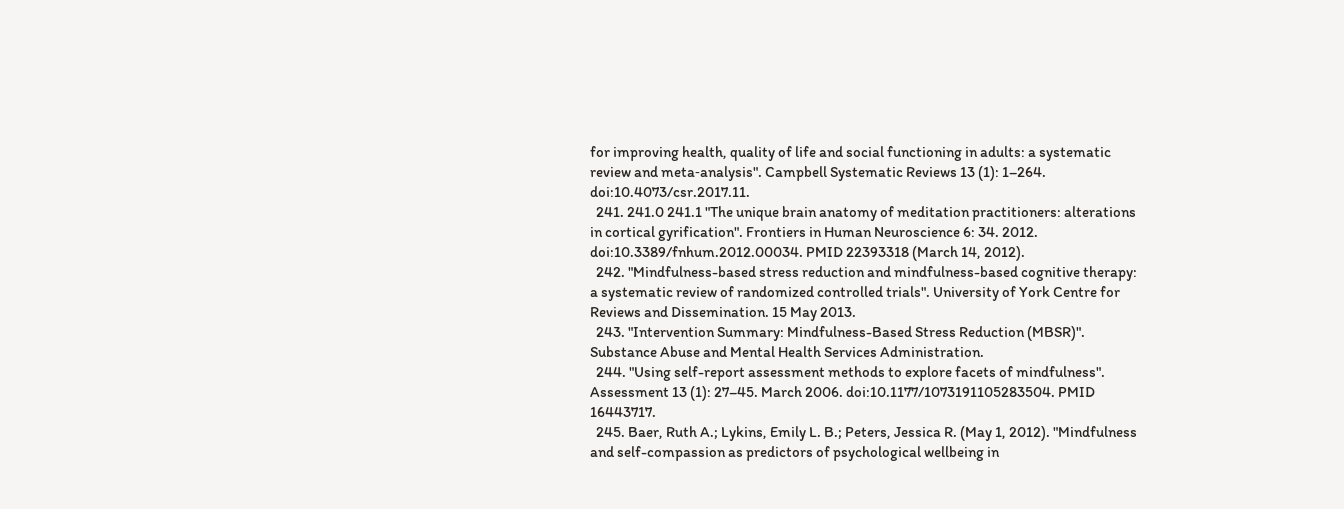for improving health, quality of life and social functioning in adults: a systematic review and meta‐analysis". Campbell Systematic Reviews 13 (1): 1–264. doi:10.4073/csr.2017.11.
  241. 241.0 241.1 "The unique brain anatomy of meditation practitioners: alterations in cortical gyrification". Frontiers in Human Neuroscience 6: 34. 2012. doi:10.3389/fnhum.2012.00034. PMID 22393318 (March 14, 2012).
  242. "Mindfulness-based stress reduction and mindfulness-based cognitive therapy: a systematic review of randomized controlled trials". University of York Centre for Reviews and Dissemination. 15 May 2013.
  243. "Intervention Summary: Mindfulness-Based Stress Reduction (MBSR)". Substance Abuse and Mental Health Services Administration.
  244. "Using self-report assessment methods to explore facets of mindfulness". Assessment 13 (1): 27–45. March 2006. doi:10.1177/1073191105283504. PMID 16443717.
  245. Baer, Ruth A.; Lykins, Emily L. B.; Peters, Jessica R. (May 1, 2012). "Mindfulness and self-compassion as predictors of psychological wellbeing in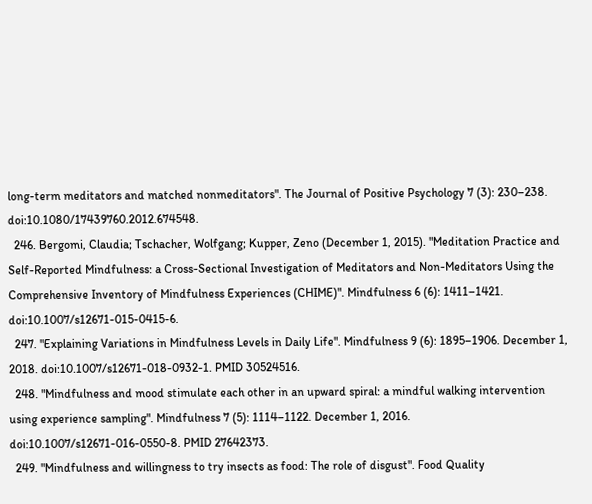long-term meditators and matched nonmeditators". The Journal of Positive Psychology 7 (3): 230–238. doi:10.1080/17439760.2012.674548.
  246. Bergomi, Claudia; Tschacher, Wolfgang; Kupper, Zeno (December 1, 2015). "Meditation Practice and Self-Reported Mindfulness: a Cross-Sectional Investigation of Meditators and Non-Meditators Using the Comprehensive Inventory of Mindfulness Experiences (CHIME)". Mindfulness 6 (6): 1411–1421. doi:10.1007/s12671-015-0415-6.
  247. "Explaining Variations in Mindfulness Levels in Daily Life". Mindfulness 9 (6): 1895–1906. December 1, 2018. doi:10.1007/s12671-018-0932-1. PMID 30524516.
  248. "Mindfulness and mood stimulate each other in an upward spiral: a mindful walking intervention using experience sampling". Mindfulness 7 (5): 1114–1122. December 1, 2016. doi:10.1007/s12671-016-0550-8. PMID 27642373.
  249. "Mindfulness and willingness to try insects as food: The role of disgust". Food Quality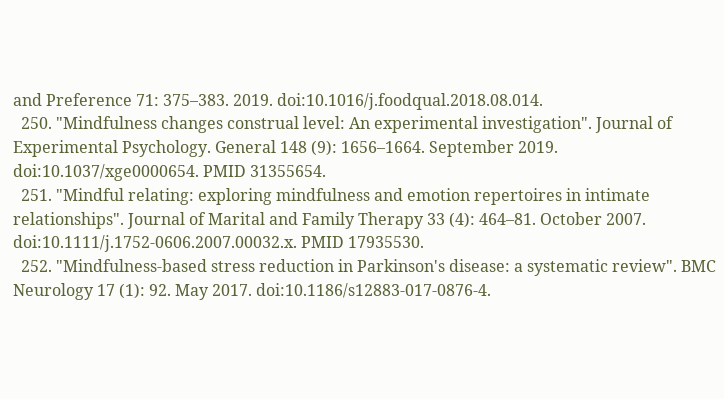and Preference 71: 375–383. 2019. doi:10.1016/j.foodqual.2018.08.014.
  250. "Mindfulness changes construal level: An experimental investigation". Journal of Experimental Psychology. General 148 (9): 1656–1664. September 2019. doi:10.1037/xge0000654. PMID 31355654.
  251. "Mindful relating: exploring mindfulness and emotion repertoires in intimate relationships". Journal of Marital and Family Therapy 33 (4): 464–81. October 2007. doi:10.1111/j.1752-0606.2007.00032.x. PMID 17935530.
  252. "Mindfulness-based stress reduction in Parkinson's disease: a systematic review". BMC Neurology 17 (1): 92. May 2017. doi:10.1186/s12883-017-0876-4.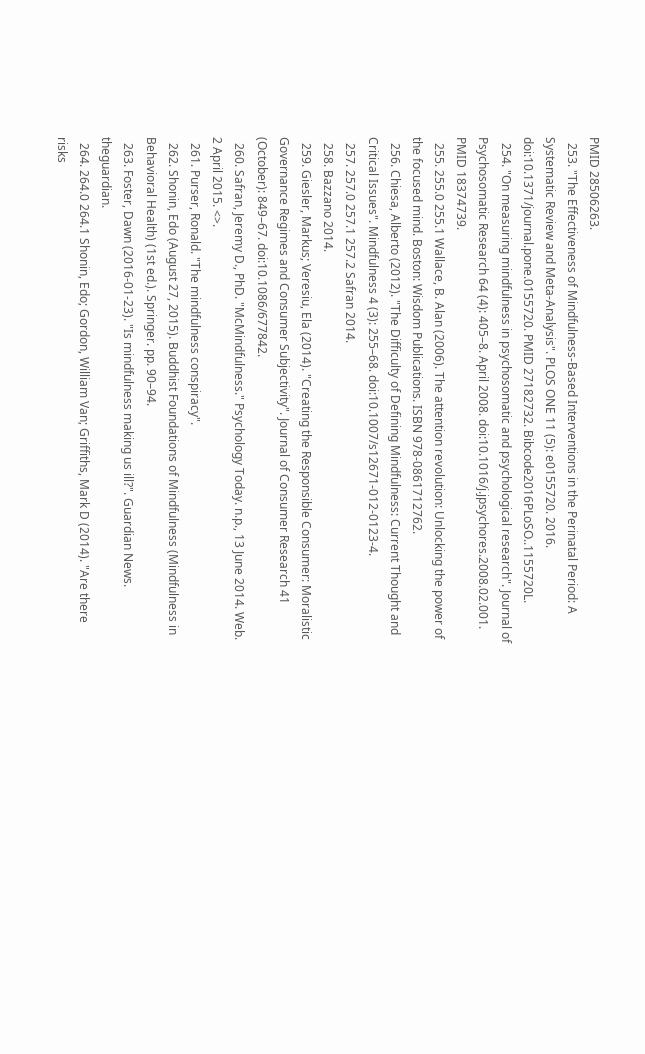PMID 28506263.
  253. "The Effectiveness of Mindfulness-Based Interventions in the Perinatal Period: A Systematic Review and Meta-Analysis". PLOS ONE 11 (5): e0155720. 2016. doi:10.1371/journal.pone.0155720. PMID 27182732. Bibcode2016PLoSO..1155720L.
  254. "On measuring mindfulness in psychosomatic and psychological research". Journal of Psychosomatic Research 64 (4): 405–8. April 2008. doi:10.1016/j.jpsychores.2008.02.001. PMID 18374739.
  255. 255.0 255.1 Wallace, B. Alan (2006). The attention revolution: Unlocking the power of the focused mind. Boston: Wisdom Publications. ISBN 978-0861712762.
  256. Chiesa, Alberto (2012). "The Difficulty of Defining Mindfulness: Current Thought and Critical Issues". Mindfulness 4 (3): 255–68. doi:10.1007/s12671-012-0123-4.
  257. 257.0 257.1 257.2 Safran 2014.
  258. Bazzano 2014.
  259. Giesler, Markus; Veresiu, Ela (2014). "Creating the Responsible Consumer: Moralistic Governance Regimes and Consumer Subjectivity". Journal of Consumer Research 41 (October): 849–67. doi:10.1086/677842.
  260. Safran, Jeremy D., PhD. "McMindfulness." Psychology Today. n.p., 13 June 2014. Web. 2 April 2015. <>.
  261. Purser, Ronald. "The mindfulness conspiracy".
  262. Shonin, Edo (August 27, 2015). Buddhist Foundations of Mindfulness (Mindfulness in Behavioral Health) (1st ed.). Springer. pp. 90–94.
  263. Foster, Dawn (2016-01-23). "Is mindfulness making us ill?". Guardian News. theguardian.
  264. 264.0 264.1 Shonin, Edo; Gordon, William Van; Griffiths, Mark D (2014). "Are there risks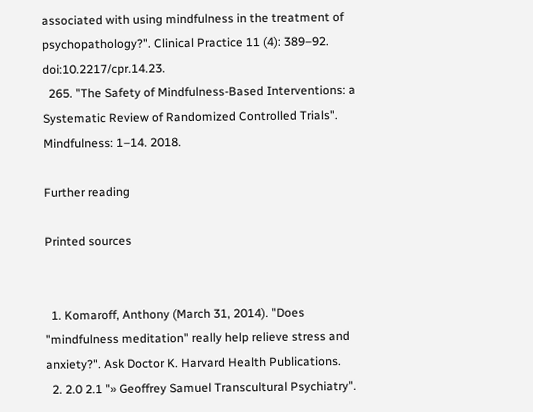associated with using mindfulness in the treatment of psychopathology?". Clinical Practice 11 (4): 389–92. doi:10.2217/cpr.14.23.
  265. "The Safety of Mindfulness-Based Interventions: a Systematic Review of Randomized Controlled Trials". Mindfulness: 1–14. 2018.

Further reading

Printed sources


  1. Komaroff, Anthony (March 31, 2014). "Does "mindfulness meditation" really help relieve stress and anxiety?". Ask Doctor K. Harvard Health Publications.
  2. 2.0 2.1 "» Geoffrey Samuel Transcultural Psychiatry".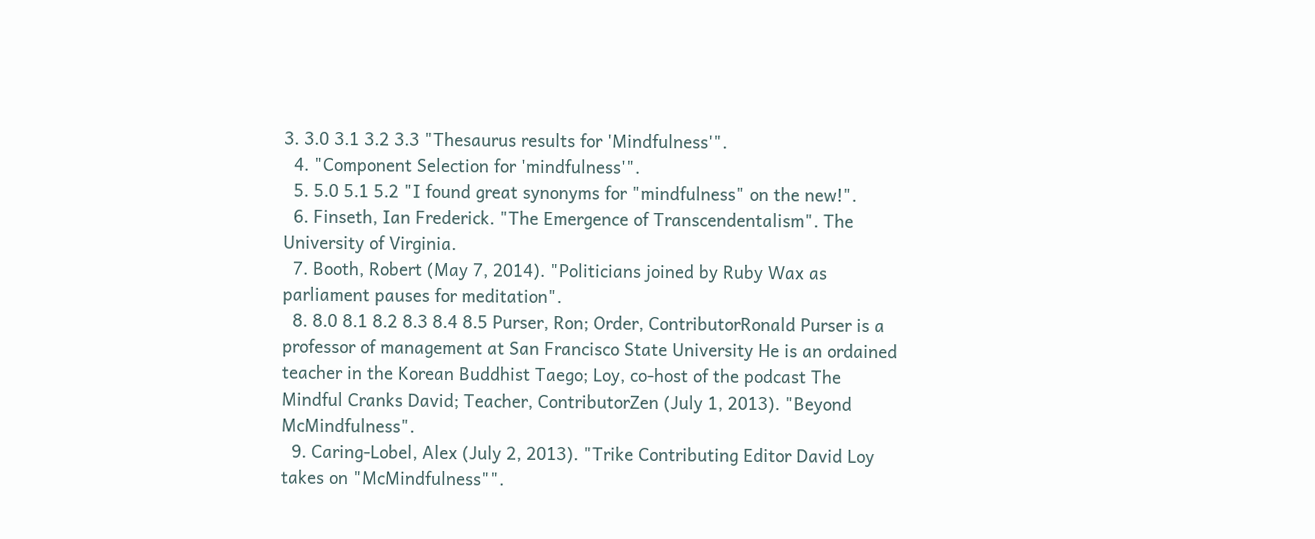3. 3.0 3.1 3.2 3.3 "Thesaurus results for 'Mindfulness'".
  4. "Component Selection for 'mindfulness'".
  5. 5.0 5.1 5.2 "I found great synonyms for "mindfulness" on the new!".
  6. Finseth, Ian Frederick. "The Emergence of Transcendentalism". The University of Virginia.
  7. Booth, Robert (May 7, 2014). "Politicians joined by Ruby Wax as parliament pauses for meditation".
  8. 8.0 8.1 8.2 8.3 8.4 8.5 Purser, Ron; Order, ContributorRonald Purser is a professor of management at San Francisco State University He is an ordained teacher in the Korean Buddhist Taego; Loy, co-host of the podcast The Mindful Cranks David; Teacher, ContributorZen (July 1, 2013). "Beyond McMindfulness".
  9. Caring-Lobel, Alex (July 2, 2013). "Trike Contributing Editor David Loy takes on "McMindfulness"".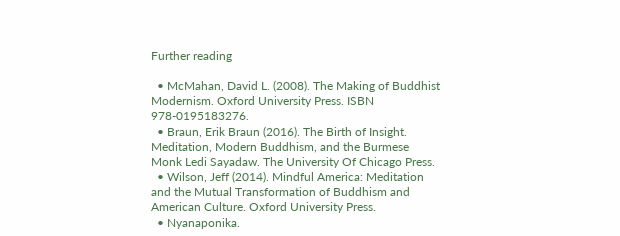Further reading

  • McMahan, David L. (2008). The Making of Buddhist Modernism. Oxford University Press. ISBN 978-0195183276.
  • Braun, Erik Braun (2016). The Birth of Insight. Meditation, Modern Buddhism, and the Burmese Monk Ledi Sayadaw. The University Of Chicago Press.
  • Wilson, Jeff (2014). Mindful America: Meditation and the Mutual Transformation of Buddhism and American Culture. Oxford University Press.
  • Nyanaponika.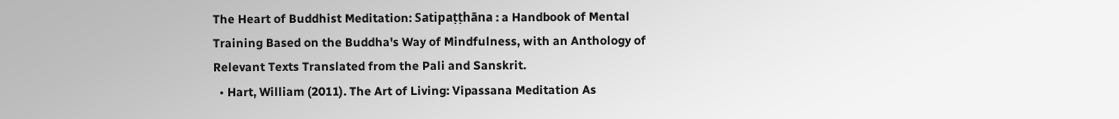The Heart of Buddhist Meditation: Satipaṭṭhāna : a Handbook of Mental Training Based on the Buddha's Way of Mindfulness, with an Anthology of Relevant Texts Translated from the Pali and Sanskrit.
  • Hart, William (2011). The Art of Living: Vipassana Meditation As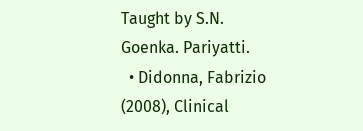Taught by S.N. Goenka. Pariyatti.
  • Didonna, Fabrizio (2008), Clinical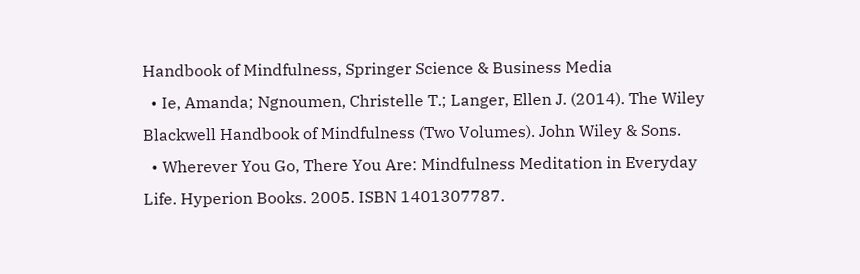Handbook of Mindfulness, Springer Science & Business Media
  • Ie, Amanda; Ngnoumen, Christelle T.; Langer, Ellen J. (2014). The Wiley Blackwell Handbook of Mindfulness (Two Volumes). John Wiley & Sons.
  • Wherever You Go, There You Are: Mindfulness Meditation in Everyday Life. Hyperion Books. 2005. ISBN 1401307787.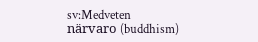sv:Medveten närvaro (buddhism)